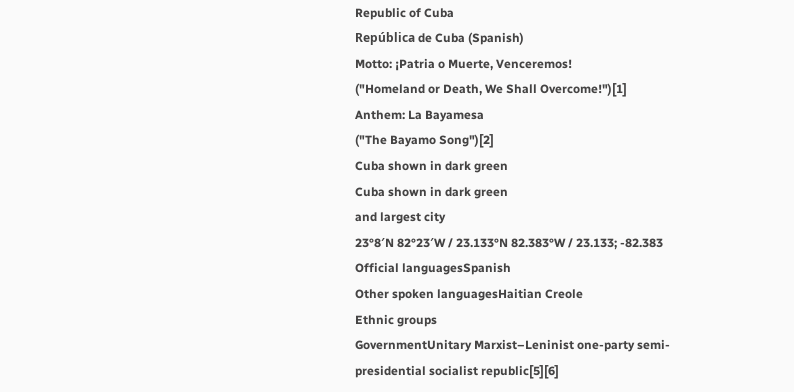Republic of Cuba
República de Cuba (Spanish)
Motto: ¡Patria o Muerte, Venceremos!
("Homeland or Death, We Shall Overcome!")[1]
Anthem: La Bayamesa
("The Bayamo Song")[2]
Cuba shown in dark green
Cuba shown in dark green
and largest city
23°8′N 82°23′W / 23.133°N 82.383°W / 23.133; -82.383
Official languagesSpanish
Other spoken languagesHaitian Creole
Ethnic groups
GovernmentUnitary Marxist–Leninist one-party semi-presidential socialist republic[5][6]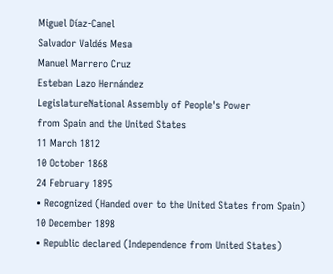Miguel Díaz-Canel
Salvador Valdés Mesa
Manuel Marrero Cruz
Esteban Lazo Hernández
LegislatureNational Assembly of People's Power
from Spain and the United States
11 March 1812
10 October 1868
24 February 1895
• Recognized (Handed over to the United States from Spain)
10 December 1898
• Republic declared (Independence from United States)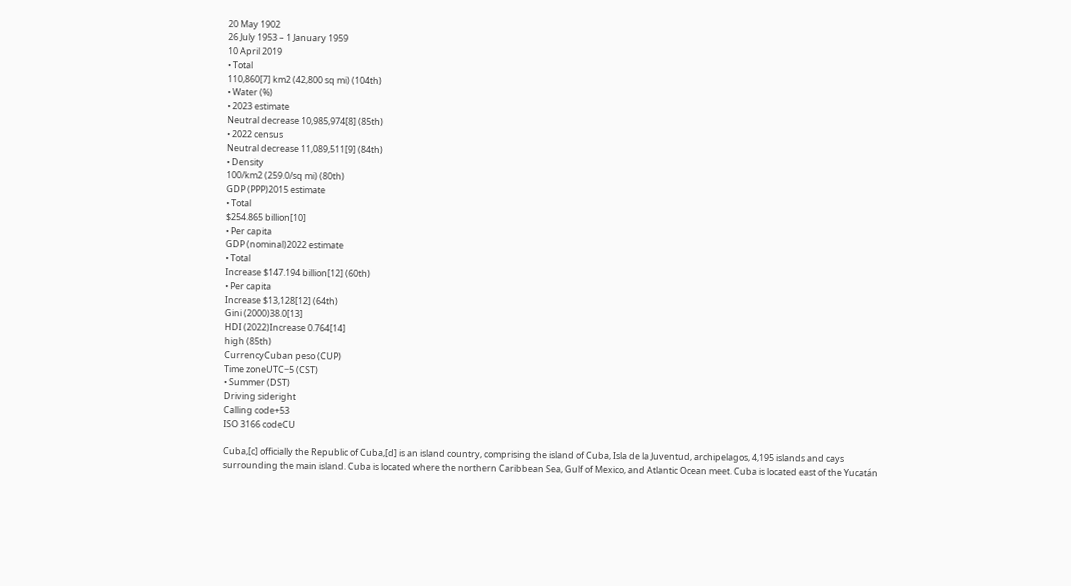20 May 1902
26 July 1953 – 1 January 1959
10 April 2019
• Total
110,860[7] km2 (42,800 sq mi) (104th)
• Water (%)
• 2023 estimate
Neutral decrease 10,985,974[8] (85th)
• 2022 census
Neutral decrease 11,089,511[9] (84th)
• Density
100/km2 (259.0/sq mi) (80th)
GDP (PPP)2015 estimate
• Total
$254.865 billion[10]
• Per capita
GDP (nominal)2022 estimate
• Total
Increase $147.194 billion[12] (60th)
• Per capita
Increase $13,128[12] (64th)
Gini (2000)38.0[13]
HDI (2022)Increase 0.764[14]
high (85th)
CurrencyCuban peso (CUP)
Time zoneUTC−5 (CST)
• Summer (DST)
Driving sideright
Calling code+53
ISO 3166 codeCU

Cuba,[c] officially the Republic of Cuba,[d] is an island country, comprising the island of Cuba, Isla de la Juventud, archipelagos, 4,195 islands and cays surrounding the main island. Cuba is located where the northern Caribbean Sea, Gulf of Mexico, and Atlantic Ocean meet. Cuba is located east of the Yucatán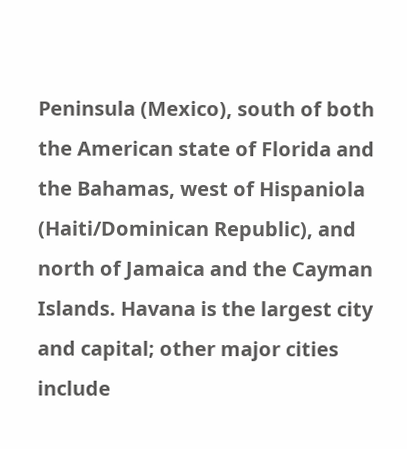Peninsula (Mexico), south of both the American state of Florida and the Bahamas, west of Hispaniola (Haiti/Dominican Republic), and north of Jamaica and the Cayman Islands. Havana is the largest city and capital; other major cities include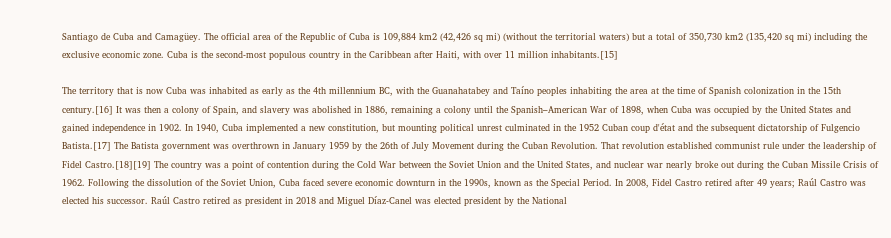Santiago de Cuba and Camagüey. The official area of the Republic of Cuba is 109,884 km2 (42,426 sq mi) (without the territorial waters) but a total of 350,730 km2 (135,420 sq mi) including the exclusive economic zone. Cuba is the second-most populous country in the Caribbean after Haiti, with over 11 million inhabitants.[15]

The territory that is now Cuba was inhabited as early as the 4th millennium BC, with the Guanahatabey and Taíno peoples inhabiting the area at the time of Spanish colonization in the 15th century.[16] It was then a colony of Spain, and slavery was abolished in 1886, remaining a colony until the Spanish–American War of 1898, when Cuba was occupied by the United States and gained independence in 1902. In 1940, Cuba implemented a new constitution, but mounting political unrest culminated in the 1952 Cuban coup d'état and the subsequent dictatorship of Fulgencio Batista.[17] The Batista government was overthrown in January 1959 by the 26th of July Movement during the Cuban Revolution. That revolution established communist rule under the leadership of Fidel Castro.[18][19] The country was a point of contention during the Cold War between the Soviet Union and the United States, and nuclear war nearly broke out during the Cuban Missile Crisis of 1962. Following the dissolution of the Soviet Union, Cuba faced severe economic downturn in the 1990s, known as the Special Period. In 2008, Fidel Castro retired after 49 years; Raúl Castro was elected his successor. Raúl Castro retired as president in 2018 and Miguel Díaz-Canel was elected president by the National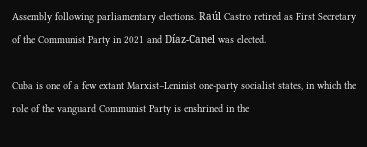Assembly following parliamentary elections. Raúl Castro retired as First Secretary of the Communist Party in 2021 and Díaz-Canel was elected.

Cuba is one of a few extant Marxist–Leninist one-party socialist states, in which the role of the vanguard Communist Party is enshrined in the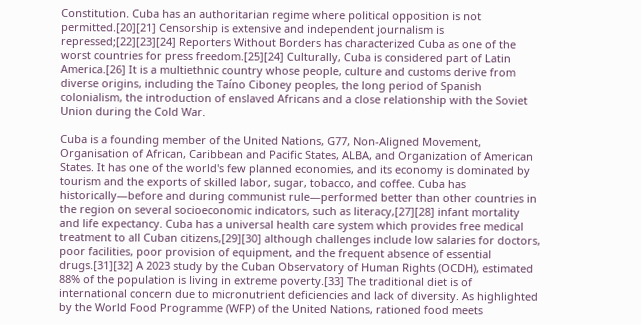Constitution. Cuba has an authoritarian regime where political opposition is not permitted.[20][21] Censorship is extensive and independent journalism is repressed;[22][23][24] Reporters Without Borders has characterized Cuba as one of the worst countries for press freedom.[25][24] Culturally, Cuba is considered part of Latin America.[26] It is a multiethnic country whose people, culture and customs derive from diverse origins, including the Taíno Ciboney peoples, the long period of Spanish colonialism, the introduction of enslaved Africans and a close relationship with the Soviet Union during the Cold War.

Cuba is a founding member of the United Nations, G77, Non-Aligned Movement, Organisation of African, Caribbean and Pacific States, ALBA, and Organization of American States. It has one of the world's few planned economies, and its economy is dominated by tourism and the exports of skilled labor, sugar, tobacco, and coffee. Cuba has historically—before and during communist rule—performed better than other countries in the region on several socioeconomic indicators, such as literacy,[27][28] infant mortality and life expectancy. Cuba has a universal health care system which provides free medical treatment to all Cuban citizens,[29][30] although challenges include low salaries for doctors, poor facilities, poor provision of equipment, and the frequent absence of essential drugs.[31][32] A 2023 study by the Cuban Observatory of Human Rights (OCDH), estimated 88% of the population is living in extreme poverty.[33] The traditional diet is of international concern due to micronutrient deficiencies and lack of diversity. As highlighted by the World Food Programme (WFP) of the United Nations, rationed food meets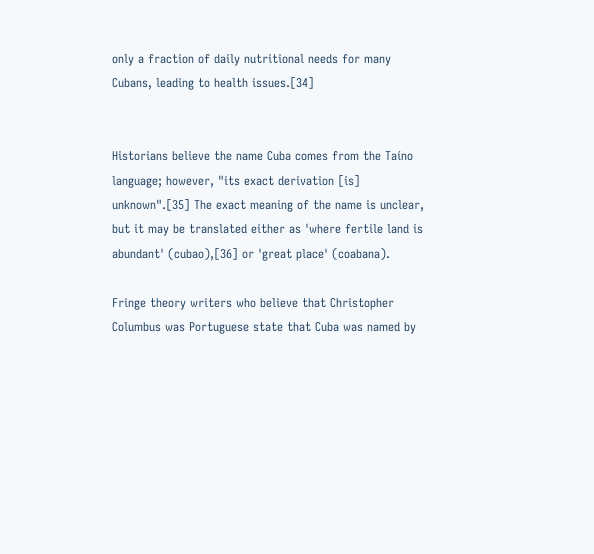only a fraction of daily nutritional needs for many Cubans, leading to health issues.[34]


Historians believe the name Cuba comes from the Taíno language; however, "its exact derivation [is] unknown".[35] The exact meaning of the name is unclear, but it may be translated either as 'where fertile land is abundant' (cubao),[36] or 'great place' (coabana).

Fringe theory writers who believe that Christopher Columbus was Portuguese state that Cuba was named by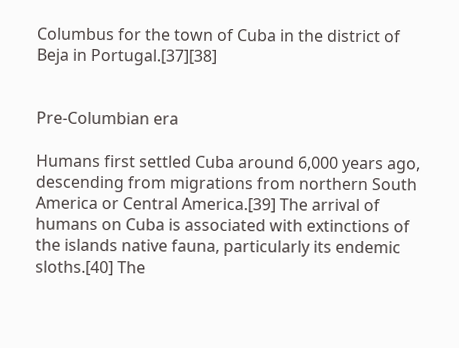Columbus for the town of Cuba in the district of Beja in Portugal.[37][38]


Pre-Columbian era

Humans first settled Cuba around 6,000 years ago, descending from migrations from northern South America or Central America.[39] The arrival of humans on Cuba is associated with extinctions of the islands native fauna, particularly its endemic sloths.[40] The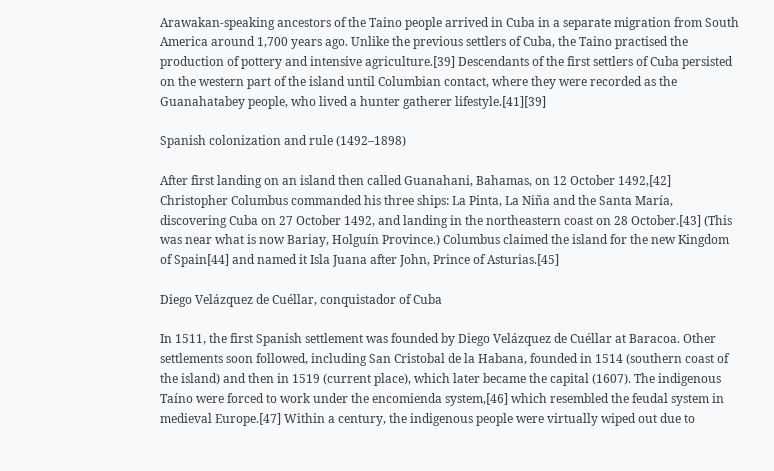Arawakan-speaking ancestors of the Taino people arrived in Cuba in a separate migration from South America around 1,700 years ago. Unlike the previous settlers of Cuba, the Taino practised the production of pottery and intensive agriculture.[39] Descendants of the first settlers of Cuba persisted on the western part of the island until Columbian contact, where they were recorded as the Guanahatabey people, who lived a hunter gatherer lifestyle.[41][39]

Spanish colonization and rule (1492–1898)

After first landing on an island then called Guanahani, Bahamas, on 12 October 1492,[42] Christopher Columbus commanded his three ships: La Pinta, La Niña and the Santa María, discovering Cuba on 27 October 1492, and landing in the northeastern coast on 28 October.[43] (This was near what is now Bariay, Holguín Province.) Columbus claimed the island for the new Kingdom of Spain[44] and named it Isla Juana after John, Prince of Asturias.[45]

Diego Velázquez de Cuéllar, conquistador of Cuba

In 1511, the first Spanish settlement was founded by Diego Velázquez de Cuéllar at Baracoa. Other settlements soon followed, including San Cristobal de la Habana, founded in 1514 (southern coast of the island) and then in 1519 (current place), which later became the capital (1607). The indigenous Taíno were forced to work under the encomienda system,[46] which resembled the feudal system in medieval Europe.[47] Within a century, the indigenous people were virtually wiped out due to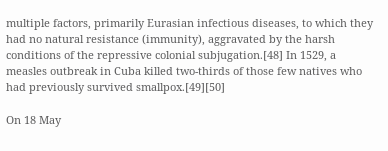multiple factors, primarily Eurasian infectious diseases, to which they had no natural resistance (immunity), aggravated by the harsh conditions of the repressive colonial subjugation.[48] In 1529, a measles outbreak in Cuba killed two-thirds of those few natives who had previously survived smallpox.[49][50]

On 18 May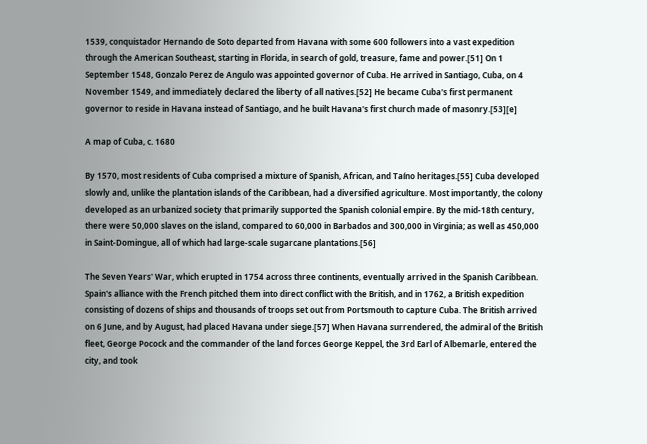1539, conquistador Hernando de Soto departed from Havana with some 600 followers into a vast expedition through the American Southeast, starting in Florida, in search of gold, treasure, fame and power.[51] On 1 September 1548, Gonzalo Perez de Angulo was appointed governor of Cuba. He arrived in Santiago, Cuba, on 4 November 1549, and immediately declared the liberty of all natives.[52] He became Cuba's first permanent governor to reside in Havana instead of Santiago, and he built Havana's first church made of masonry.[53][e]

A map of Cuba, c. 1680

By 1570, most residents of Cuba comprised a mixture of Spanish, African, and Taíno heritages.[55] Cuba developed slowly and, unlike the plantation islands of the Caribbean, had a diversified agriculture. Most importantly, the colony developed as an urbanized society that primarily supported the Spanish colonial empire. By the mid-18th century, there were 50,000 slaves on the island, compared to 60,000 in Barbados and 300,000 in Virginia; as well as 450,000 in Saint-Domingue, all of which had large-scale sugarcane plantations.[56]

The Seven Years' War, which erupted in 1754 across three continents, eventually arrived in the Spanish Caribbean. Spain's alliance with the French pitched them into direct conflict with the British, and in 1762, a British expedition consisting of dozens of ships and thousands of troops set out from Portsmouth to capture Cuba. The British arrived on 6 June, and by August, had placed Havana under siege.[57] When Havana surrendered, the admiral of the British fleet, George Pocock and the commander of the land forces George Keppel, the 3rd Earl of Albemarle, entered the city, and took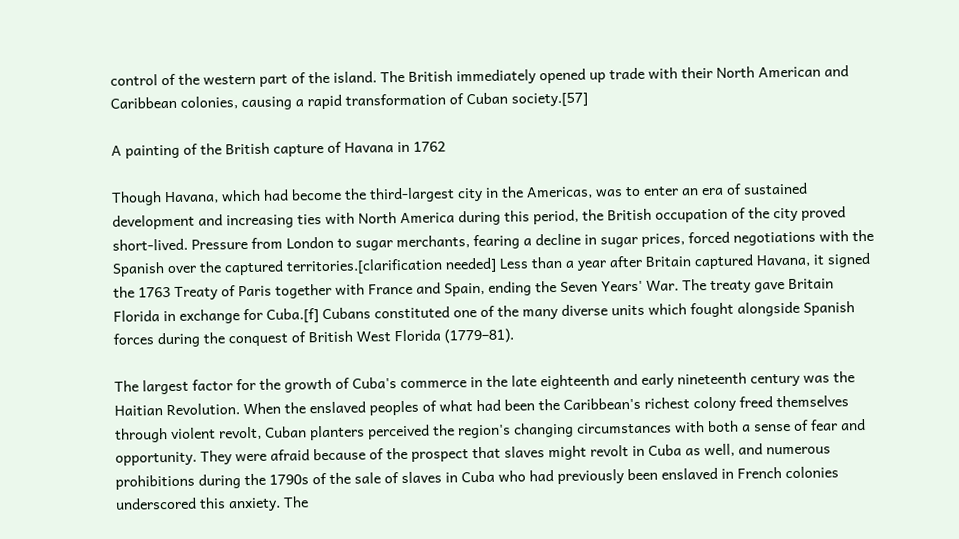control of the western part of the island. The British immediately opened up trade with their North American and Caribbean colonies, causing a rapid transformation of Cuban society.[57]

A painting of the British capture of Havana in 1762

Though Havana, which had become the third-largest city in the Americas, was to enter an era of sustained development and increasing ties with North America during this period, the British occupation of the city proved short-lived. Pressure from London to sugar merchants, fearing a decline in sugar prices, forced negotiations with the Spanish over the captured territories.[clarification needed] Less than a year after Britain captured Havana, it signed the 1763 Treaty of Paris together with France and Spain, ending the Seven Years' War. The treaty gave Britain Florida in exchange for Cuba.[f] Cubans constituted one of the many diverse units which fought alongside Spanish forces during the conquest of British West Florida (1779–81).

The largest factor for the growth of Cuba's commerce in the late eighteenth and early nineteenth century was the Haitian Revolution. When the enslaved peoples of what had been the Caribbean's richest colony freed themselves through violent revolt, Cuban planters perceived the region's changing circumstances with both a sense of fear and opportunity. They were afraid because of the prospect that slaves might revolt in Cuba as well, and numerous prohibitions during the 1790s of the sale of slaves in Cuba who had previously been enslaved in French colonies underscored this anxiety. The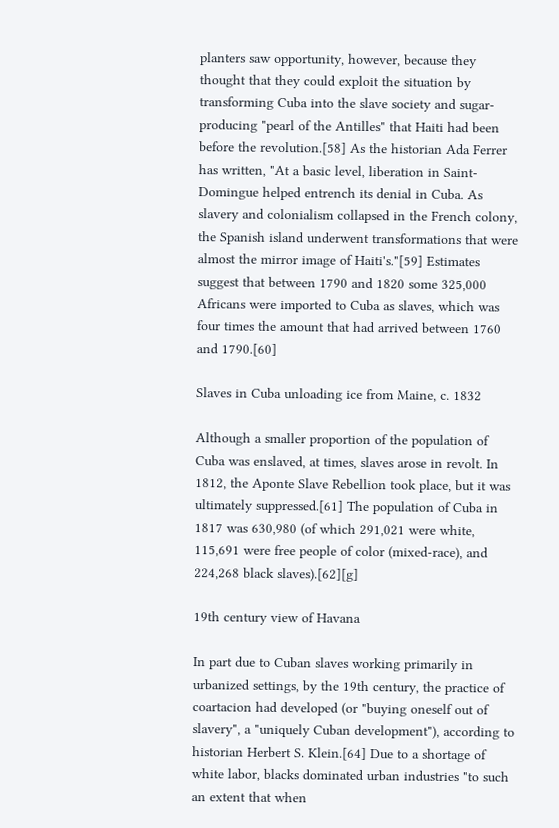planters saw opportunity, however, because they thought that they could exploit the situation by transforming Cuba into the slave society and sugar-producing "pearl of the Antilles" that Haiti had been before the revolution.[58] As the historian Ada Ferrer has written, "At a basic level, liberation in Saint-Domingue helped entrench its denial in Cuba. As slavery and colonialism collapsed in the French colony, the Spanish island underwent transformations that were almost the mirror image of Haiti's."[59] Estimates suggest that between 1790 and 1820 some 325,000 Africans were imported to Cuba as slaves, which was four times the amount that had arrived between 1760 and 1790.[60]

Slaves in Cuba unloading ice from Maine, c. 1832

Although a smaller proportion of the population of Cuba was enslaved, at times, slaves arose in revolt. In 1812, the Aponte Slave Rebellion took place, but it was ultimately suppressed.[61] The population of Cuba in 1817 was 630,980 (of which 291,021 were white, 115,691 were free people of color (mixed-race), and 224,268 black slaves).[62][g]

19th century view of Havana

In part due to Cuban slaves working primarily in urbanized settings, by the 19th century, the practice of coartacion had developed (or "buying oneself out of slavery", a "uniquely Cuban development"), according to historian Herbert S. Klein.[64] Due to a shortage of white labor, blacks dominated urban industries "to such an extent that when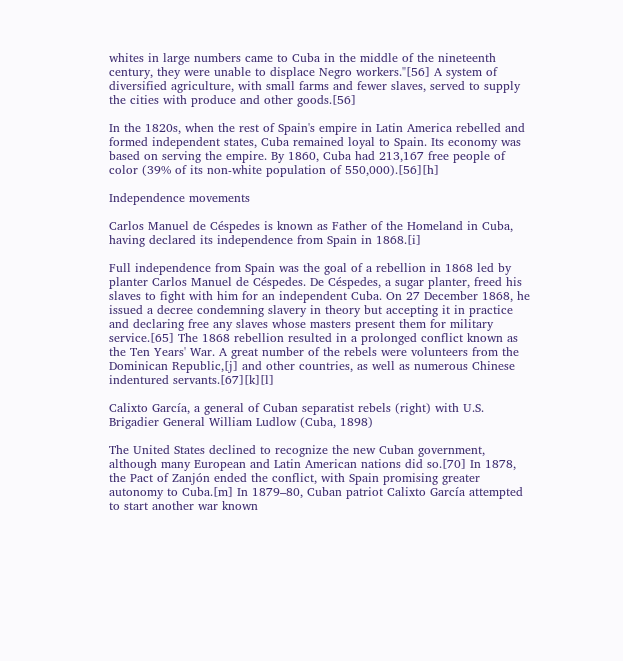whites in large numbers came to Cuba in the middle of the nineteenth century, they were unable to displace Negro workers."[56] A system of diversified agriculture, with small farms and fewer slaves, served to supply the cities with produce and other goods.[56]

In the 1820s, when the rest of Spain's empire in Latin America rebelled and formed independent states, Cuba remained loyal to Spain. Its economy was based on serving the empire. By 1860, Cuba had 213,167 free people of color (39% of its non-white population of 550,000).[56][h]

Independence movements

Carlos Manuel de Céspedes is known as Father of the Homeland in Cuba, having declared its independence from Spain in 1868.[i]

Full independence from Spain was the goal of a rebellion in 1868 led by planter Carlos Manuel de Céspedes. De Céspedes, a sugar planter, freed his slaves to fight with him for an independent Cuba. On 27 December 1868, he issued a decree condemning slavery in theory but accepting it in practice and declaring free any slaves whose masters present them for military service.[65] The 1868 rebellion resulted in a prolonged conflict known as the Ten Years' War. A great number of the rebels were volunteers from the Dominican Republic,[j] and other countries, as well as numerous Chinese indentured servants.[67][k][l]

Calixto García, a general of Cuban separatist rebels (right) with U.S. Brigadier General William Ludlow (Cuba, 1898)

The United States declined to recognize the new Cuban government, although many European and Latin American nations did so.[70] In 1878, the Pact of Zanjón ended the conflict, with Spain promising greater autonomy to Cuba.[m] In 1879–80, Cuban patriot Calixto García attempted to start another war known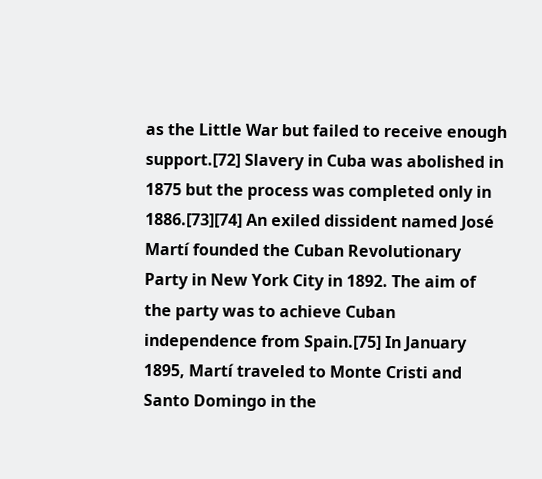as the Little War but failed to receive enough support.[72] Slavery in Cuba was abolished in 1875 but the process was completed only in 1886.[73][74] An exiled dissident named José Martí founded the Cuban Revolutionary Party in New York City in 1892. The aim of the party was to achieve Cuban independence from Spain.[75] In January 1895, Martí traveled to Monte Cristi and Santo Domingo in the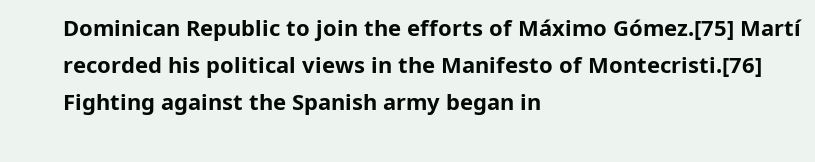Dominican Republic to join the efforts of Máximo Gómez.[75] Martí recorded his political views in the Manifesto of Montecristi.[76] Fighting against the Spanish army began in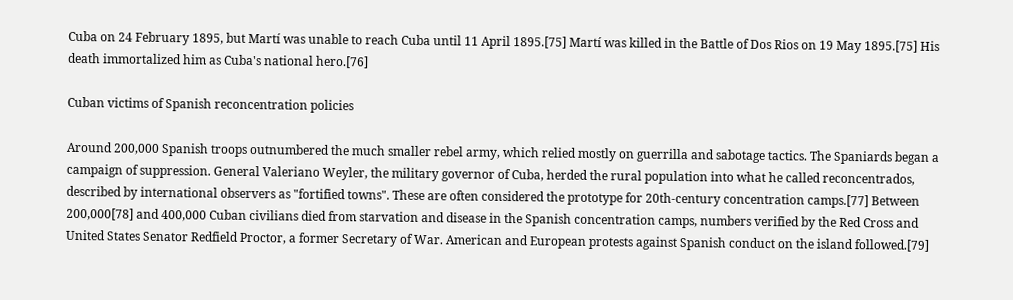Cuba on 24 February 1895, but Martí was unable to reach Cuba until 11 April 1895.[75] Martí was killed in the Battle of Dos Rios on 19 May 1895.[75] His death immortalized him as Cuba's national hero.[76]

Cuban victims of Spanish reconcentration policies

Around 200,000 Spanish troops outnumbered the much smaller rebel army, which relied mostly on guerrilla and sabotage tactics. The Spaniards began a campaign of suppression. General Valeriano Weyler, the military governor of Cuba, herded the rural population into what he called reconcentrados, described by international observers as "fortified towns". These are often considered the prototype for 20th-century concentration camps.[77] Between 200,000[78] and 400,000 Cuban civilians died from starvation and disease in the Spanish concentration camps, numbers verified by the Red Cross and United States Senator Redfield Proctor, a former Secretary of War. American and European protests against Spanish conduct on the island followed.[79]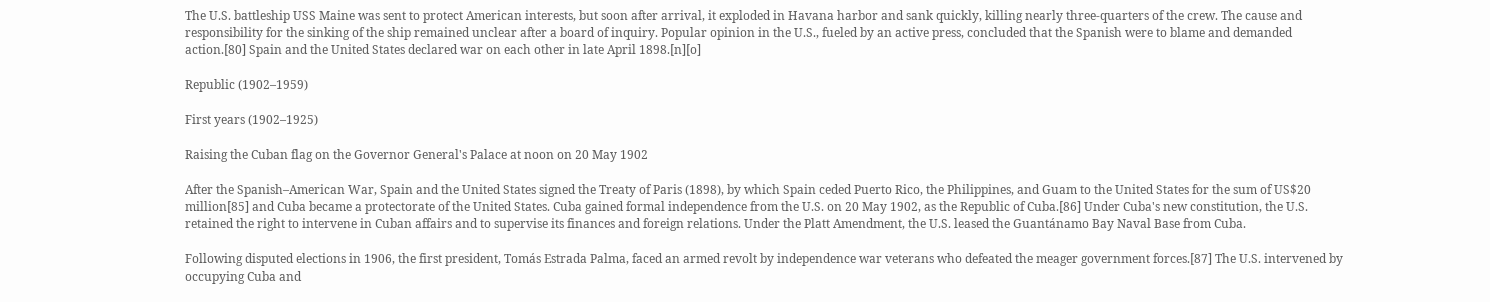The U.S. battleship USS Maine was sent to protect American interests, but soon after arrival, it exploded in Havana harbor and sank quickly, killing nearly three-quarters of the crew. The cause and responsibility for the sinking of the ship remained unclear after a board of inquiry. Popular opinion in the U.S., fueled by an active press, concluded that the Spanish were to blame and demanded action.[80] Spain and the United States declared war on each other in late April 1898.[n][o]

Republic (1902–1959)

First years (1902–1925)

Raising the Cuban flag on the Governor General's Palace at noon on 20 May 1902

After the Spanish–American War, Spain and the United States signed the Treaty of Paris (1898), by which Spain ceded Puerto Rico, the Philippines, and Guam to the United States for the sum of US$20 million[85] and Cuba became a protectorate of the United States. Cuba gained formal independence from the U.S. on 20 May 1902, as the Republic of Cuba.[86] Under Cuba's new constitution, the U.S. retained the right to intervene in Cuban affairs and to supervise its finances and foreign relations. Under the Platt Amendment, the U.S. leased the Guantánamo Bay Naval Base from Cuba.

Following disputed elections in 1906, the first president, Tomás Estrada Palma, faced an armed revolt by independence war veterans who defeated the meager government forces.[87] The U.S. intervened by occupying Cuba and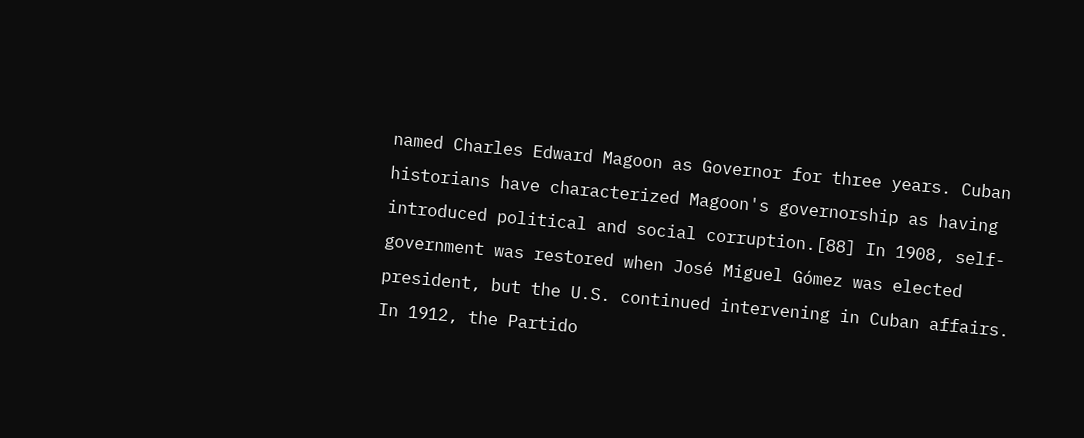named Charles Edward Magoon as Governor for three years. Cuban historians have characterized Magoon's governorship as having introduced political and social corruption.[88] In 1908, self-government was restored when José Miguel Gómez was elected president, but the U.S. continued intervening in Cuban affairs. In 1912, the Partido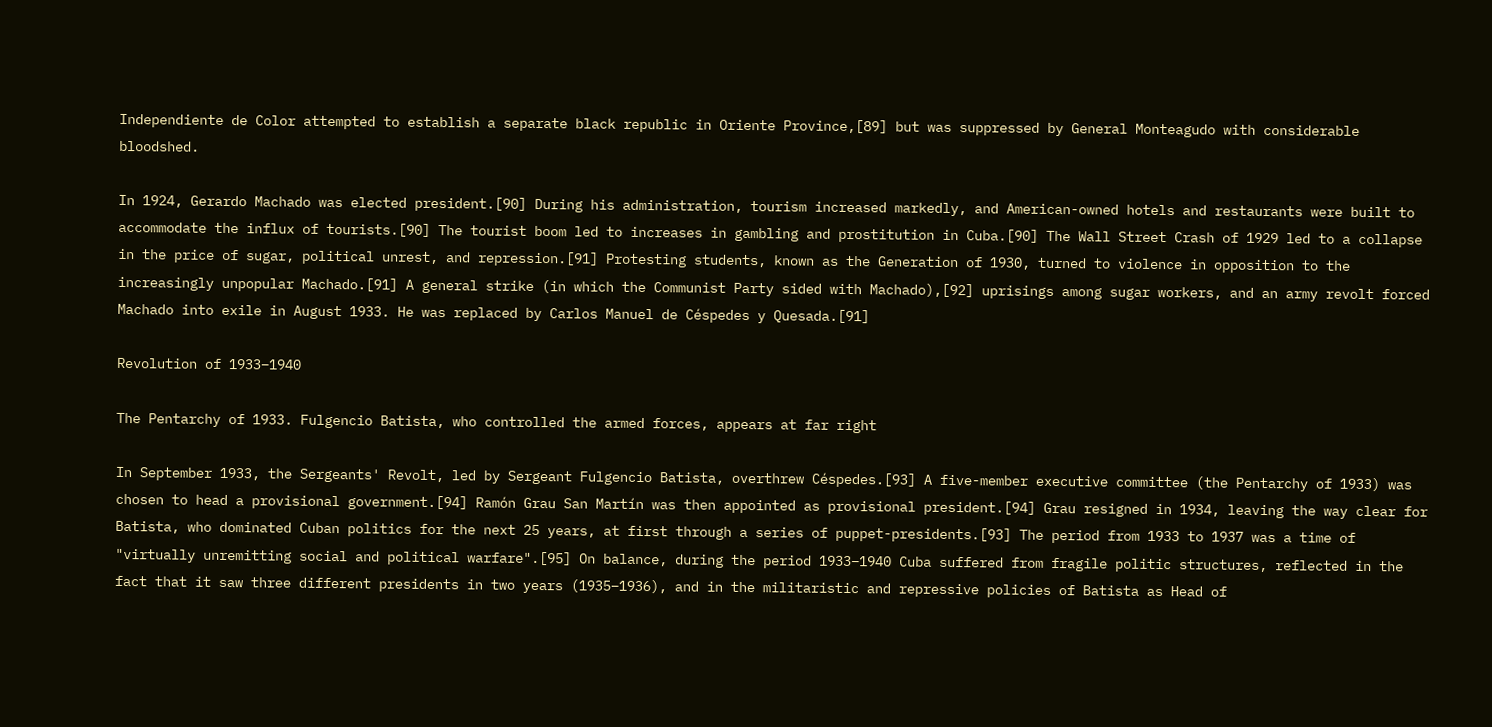Independiente de Color attempted to establish a separate black republic in Oriente Province,[89] but was suppressed by General Monteagudo with considerable bloodshed.

In 1924, Gerardo Machado was elected president.[90] During his administration, tourism increased markedly, and American-owned hotels and restaurants were built to accommodate the influx of tourists.[90] The tourist boom led to increases in gambling and prostitution in Cuba.[90] The Wall Street Crash of 1929 led to a collapse in the price of sugar, political unrest, and repression.[91] Protesting students, known as the Generation of 1930, turned to violence in opposition to the increasingly unpopular Machado.[91] A general strike (in which the Communist Party sided with Machado),[92] uprisings among sugar workers, and an army revolt forced Machado into exile in August 1933. He was replaced by Carlos Manuel de Céspedes y Quesada.[91]

Revolution of 1933–1940

The Pentarchy of 1933. Fulgencio Batista, who controlled the armed forces, appears at far right

In September 1933, the Sergeants' Revolt, led by Sergeant Fulgencio Batista, overthrew Céspedes.[93] A five-member executive committee (the Pentarchy of 1933) was chosen to head a provisional government.[94] Ramón Grau San Martín was then appointed as provisional president.[94] Grau resigned in 1934, leaving the way clear for Batista, who dominated Cuban politics for the next 25 years, at first through a series of puppet-presidents.[93] The period from 1933 to 1937 was a time of "virtually unremitting social and political warfare".[95] On balance, during the period 1933–1940 Cuba suffered from fragile politic structures, reflected in the fact that it saw three different presidents in two years (1935–1936), and in the militaristic and repressive policies of Batista as Head of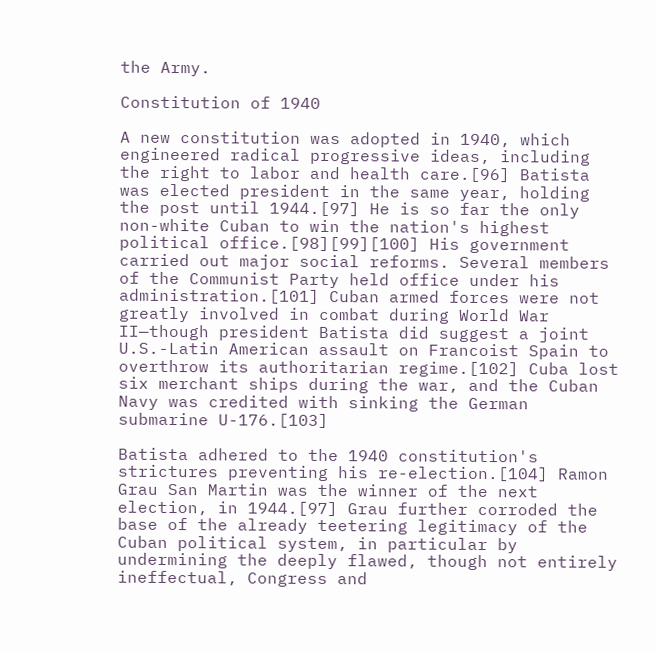the Army.

Constitution of 1940

A new constitution was adopted in 1940, which engineered radical progressive ideas, including the right to labor and health care.[96] Batista was elected president in the same year, holding the post until 1944.[97] He is so far the only non-white Cuban to win the nation's highest political office.[98][99][100] His government carried out major social reforms. Several members of the Communist Party held office under his administration.[101] Cuban armed forces were not greatly involved in combat during World War II—though president Batista did suggest a joint U.S.-Latin American assault on Francoist Spain to overthrow its authoritarian regime.[102] Cuba lost six merchant ships during the war, and the Cuban Navy was credited with sinking the German submarine U-176.[103]

Batista adhered to the 1940 constitution's strictures preventing his re-election.[104] Ramon Grau San Martin was the winner of the next election, in 1944.[97] Grau further corroded the base of the already teetering legitimacy of the Cuban political system, in particular by undermining the deeply flawed, though not entirely ineffectual, Congress and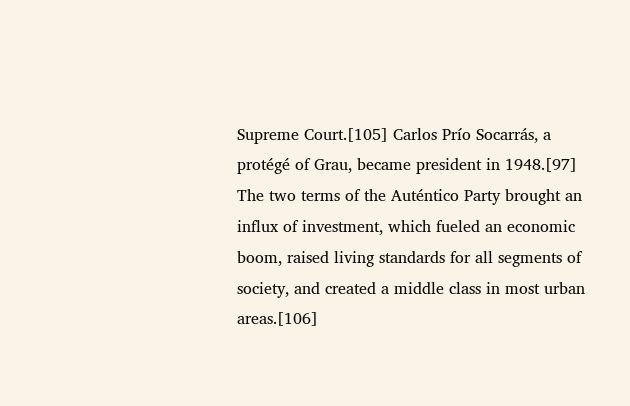Supreme Court.[105] Carlos Prío Socarrás, a protégé of Grau, became president in 1948.[97] The two terms of the Auténtico Party brought an influx of investment, which fueled an economic boom, raised living standards for all segments of society, and created a middle class in most urban areas.[106]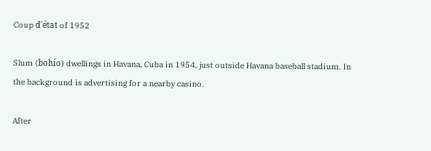Coup d'état of 1952

Slum (bohío) dwellings in Havana, Cuba in 1954, just outside Havana baseball stadium. In the background is advertising for a nearby casino.

After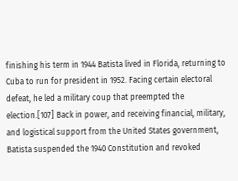finishing his term in 1944 Batista lived in Florida, returning to Cuba to run for president in 1952. Facing certain electoral defeat, he led a military coup that preempted the election.[107] Back in power, and receiving financial, military, and logistical support from the United States government, Batista suspended the 1940 Constitution and revoked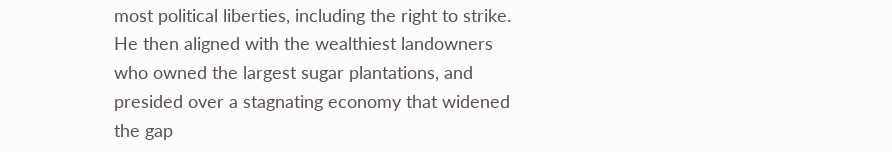most political liberties, including the right to strike. He then aligned with the wealthiest landowners who owned the largest sugar plantations, and presided over a stagnating economy that widened the gap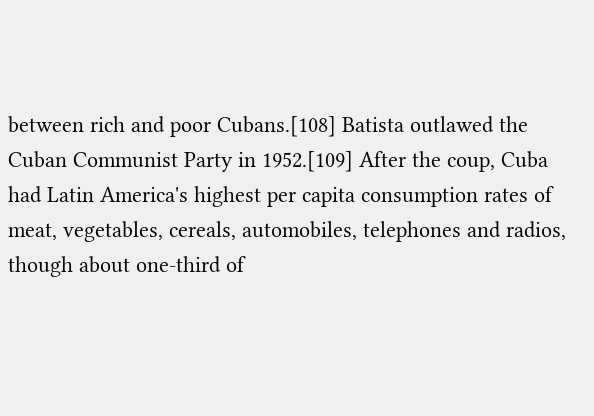between rich and poor Cubans.[108] Batista outlawed the Cuban Communist Party in 1952.[109] After the coup, Cuba had Latin America's highest per capita consumption rates of meat, vegetables, cereals, automobiles, telephones and radios, though about one-third of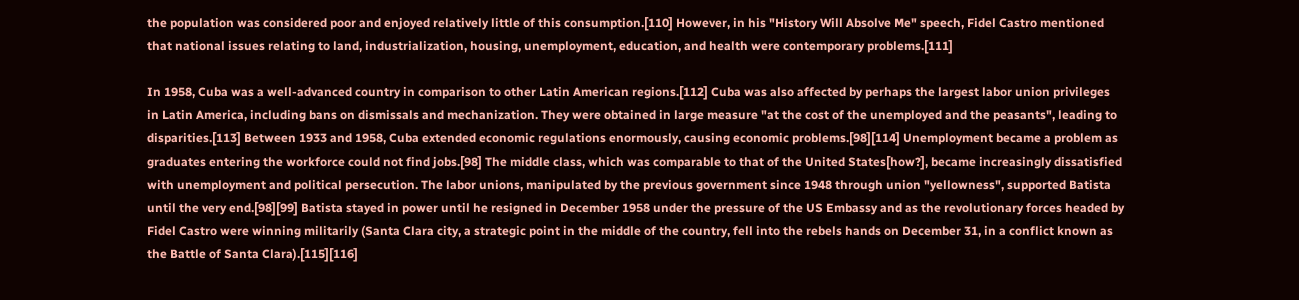the population was considered poor and enjoyed relatively little of this consumption.[110] However, in his "History Will Absolve Me" speech, Fidel Castro mentioned that national issues relating to land, industrialization, housing, unemployment, education, and health were contemporary problems.[111]

In 1958, Cuba was a well-advanced country in comparison to other Latin American regions.[112] Cuba was also affected by perhaps the largest labor union privileges in Latin America, including bans on dismissals and mechanization. They were obtained in large measure "at the cost of the unemployed and the peasants", leading to disparities.[113] Between 1933 and 1958, Cuba extended economic regulations enormously, causing economic problems.[98][114] Unemployment became a problem as graduates entering the workforce could not find jobs.[98] The middle class, which was comparable to that of the United States[how?], became increasingly dissatisfied with unemployment and political persecution. The labor unions, manipulated by the previous government since 1948 through union "yellowness", supported Batista until the very end.[98][99] Batista stayed in power until he resigned in December 1958 under the pressure of the US Embassy and as the revolutionary forces headed by Fidel Castro were winning militarily (Santa Clara city, a strategic point in the middle of the country, fell into the rebels hands on December 31, in a conflict known as the Battle of Santa Clara).[115][116]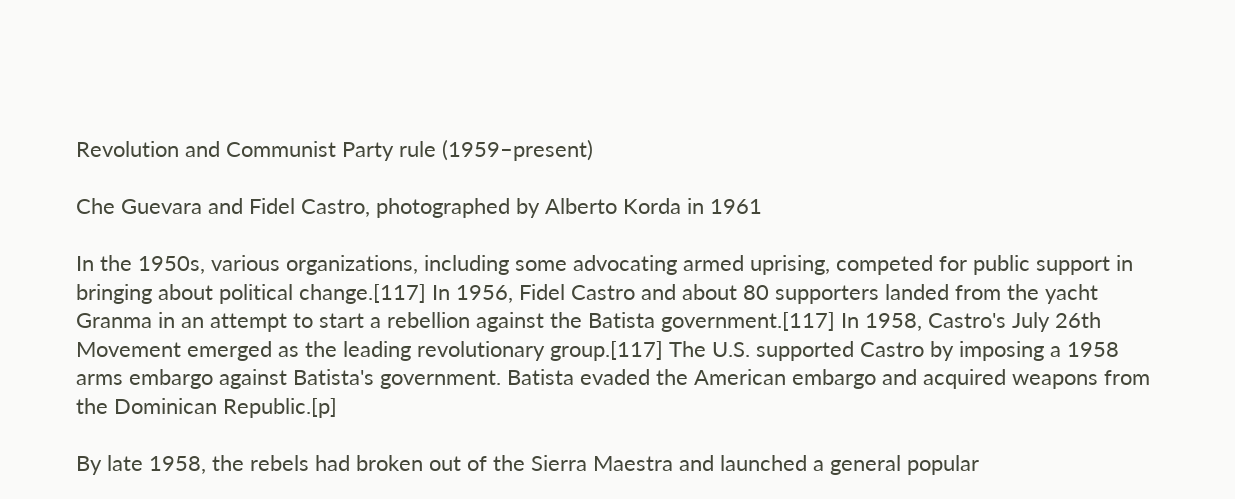Revolution and Communist Party rule (1959–present)

Che Guevara and Fidel Castro, photographed by Alberto Korda in 1961

In the 1950s, various organizations, including some advocating armed uprising, competed for public support in bringing about political change.[117] In 1956, Fidel Castro and about 80 supporters landed from the yacht Granma in an attempt to start a rebellion against the Batista government.[117] In 1958, Castro's July 26th Movement emerged as the leading revolutionary group.[117] The U.S. supported Castro by imposing a 1958 arms embargo against Batista's government. Batista evaded the American embargo and acquired weapons from the Dominican Republic.[p]

By late 1958, the rebels had broken out of the Sierra Maestra and launched a general popular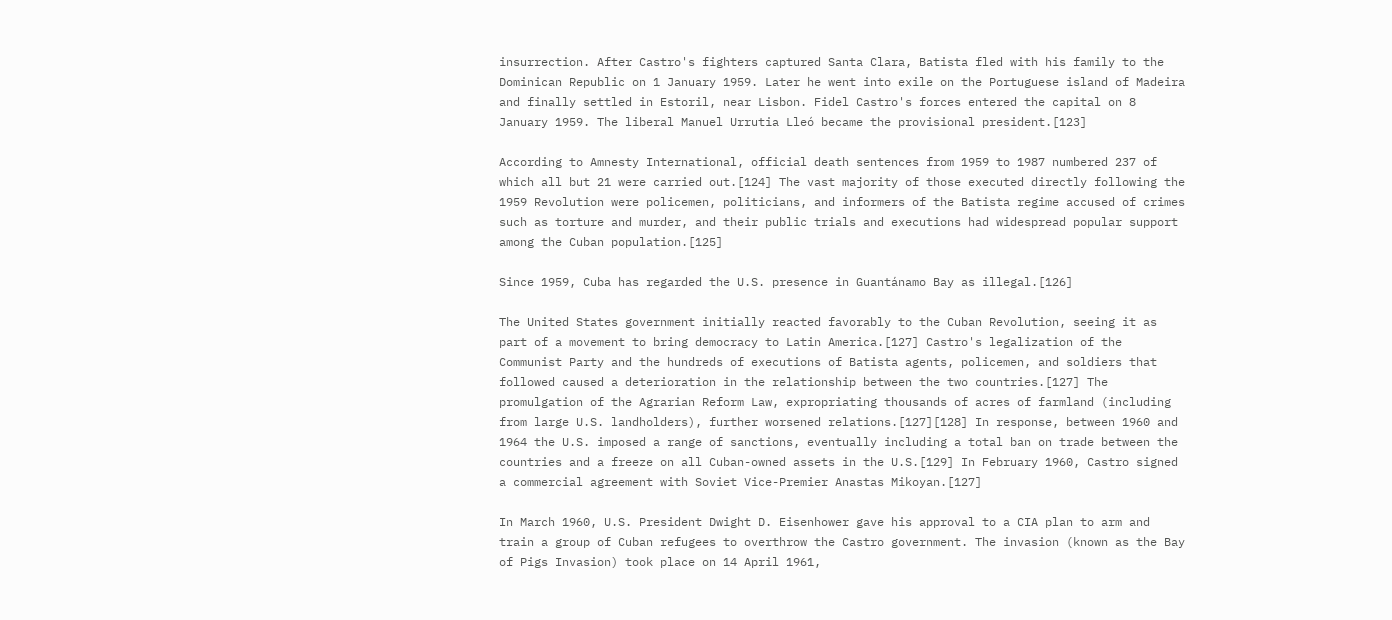insurrection. After Castro's fighters captured Santa Clara, Batista fled with his family to the Dominican Republic on 1 January 1959. Later he went into exile on the Portuguese island of Madeira and finally settled in Estoril, near Lisbon. Fidel Castro's forces entered the capital on 8 January 1959. The liberal Manuel Urrutia Lleó became the provisional president.[123]

According to Amnesty International, official death sentences from 1959 to 1987 numbered 237 of which all but 21 were carried out.[124] The vast majority of those executed directly following the 1959 Revolution were policemen, politicians, and informers of the Batista regime accused of crimes such as torture and murder, and their public trials and executions had widespread popular support among the Cuban population.[125]

Since 1959, Cuba has regarded the U.S. presence in Guantánamo Bay as illegal.[126]

The United States government initially reacted favorably to the Cuban Revolution, seeing it as part of a movement to bring democracy to Latin America.[127] Castro's legalization of the Communist Party and the hundreds of executions of Batista agents, policemen, and soldiers that followed caused a deterioration in the relationship between the two countries.[127] The promulgation of the Agrarian Reform Law, expropriating thousands of acres of farmland (including from large U.S. landholders), further worsened relations.[127][128] In response, between 1960 and 1964 the U.S. imposed a range of sanctions, eventually including a total ban on trade between the countries and a freeze on all Cuban-owned assets in the U.S.[129] In February 1960, Castro signed a commercial agreement with Soviet Vice-Premier Anastas Mikoyan.[127]

In March 1960, U.S. President Dwight D. Eisenhower gave his approval to a CIA plan to arm and train a group of Cuban refugees to overthrow the Castro government. The invasion (known as the Bay of Pigs Invasion) took place on 14 April 1961,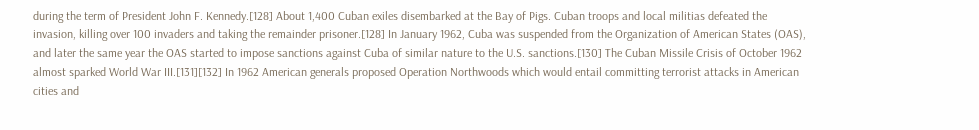during the term of President John F. Kennedy.[128] About 1,400 Cuban exiles disembarked at the Bay of Pigs. Cuban troops and local militias defeated the invasion, killing over 100 invaders and taking the remainder prisoner.[128] In January 1962, Cuba was suspended from the Organization of American States (OAS), and later the same year the OAS started to impose sanctions against Cuba of similar nature to the U.S. sanctions.[130] The Cuban Missile Crisis of October 1962 almost sparked World War III.[131][132] In 1962 American generals proposed Operation Northwoods which would entail committing terrorist attacks in American cities and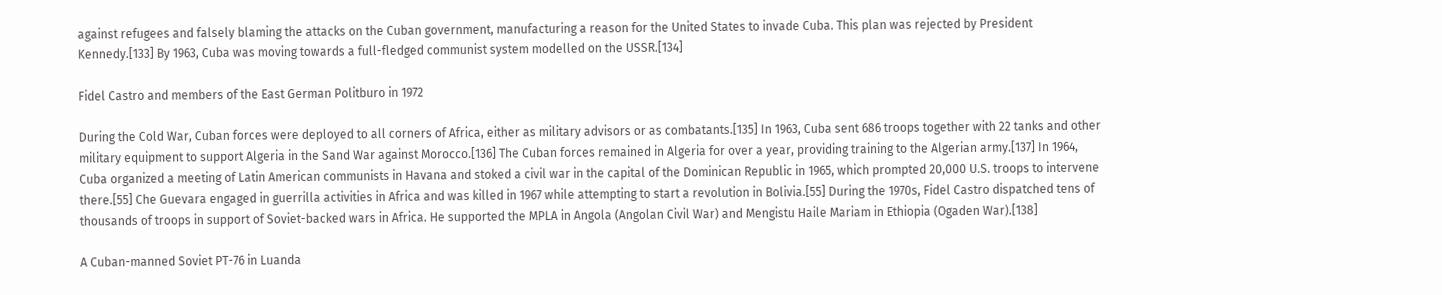against refugees and falsely blaming the attacks on the Cuban government, manufacturing a reason for the United States to invade Cuba. This plan was rejected by President Kennedy.[133] By 1963, Cuba was moving towards a full-fledged communist system modelled on the USSR.[134]

Fidel Castro and members of the East German Politburo in 1972

During the Cold War, Cuban forces were deployed to all corners of Africa, either as military advisors or as combatants.[135] In 1963, Cuba sent 686 troops together with 22 tanks and other military equipment to support Algeria in the Sand War against Morocco.[136] The Cuban forces remained in Algeria for over a year, providing training to the Algerian army.[137] In 1964, Cuba organized a meeting of Latin American communists in Havana and stoked a civil war in the capital of the Dominican Republic in 1965, which prompted 20,000 U.S. troops to intervene there.[55] Che Guevara engaged in guerrilla activities in Africa and was killed in 1967 while attempting to start a revolution in Bolivia.[55] During the 1970s, Fidel Castro dispatched tens of thousands of troops in support of Soviet-backed wars in Africa. He supported the MPLA in Angola (Angolan Civil War) and Mengistu Haile Mariam in Ethiopia (Ogaden War).[138]

A Cuban-manned Soviet PT-76 in Luanda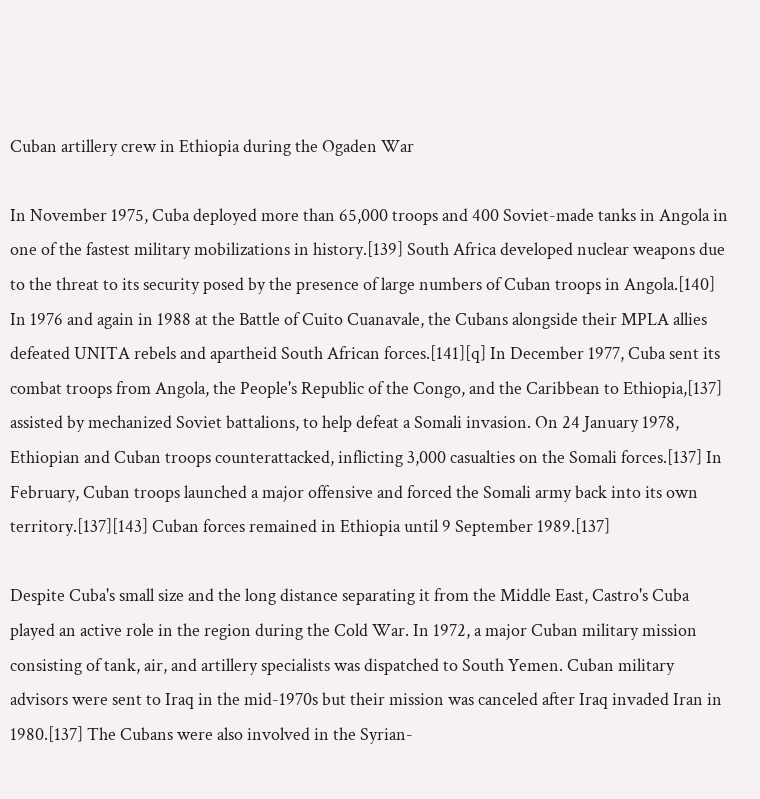Cuban artillery crew in Ethiopia during the Ogaden War

In November 1975, Cuba deployed more than 65,000 troops and 400 Soviet-made tanks in Angola in one of the fastest military mobilizations in history.[139] South Africa developed nuclear weapons due to the threat to its security posed by the presence of large numbers of Cuban troops in Angola.[140] In 1976 and again in 1988 at the Battle of Cuito Cuanavale, the Cubans alongside their MPLA allies defeated UNITA rebels and apartheid South African forces.[141][q] In December 1977, Cuba sent its combat troops from Angola, the People's Republic of the Congo, and the Caribbean to Ethiopia,[137] assisted by mechanized Soviet battalions, to help defeat a Somali invasion. On 24 January 1978, Ethiopian and Cuban troops counterattacked, inflicting 3,000 casualties on the Somali forces.[137] In February, Cuban troops launched a major offensive and forced the Somali army back into its own territory.[137][143] Cuban forces remained in Ethiopia until 9 September 1989.[137]

Despite Cuba's small size and the long distance separating it from the Middle East, Castro's Cuba played an active role in the region during the Cold War. In 1972, a major Cuban military mission consisting of tank, air, and artillery specialists was dispatched to South Yemen. Cuban military advisors were sent to Iraq in the mid-1970s but their mission was canceled after Iraq invaded Iran in 1980.[137] The Cubans were also involved in the Syrian-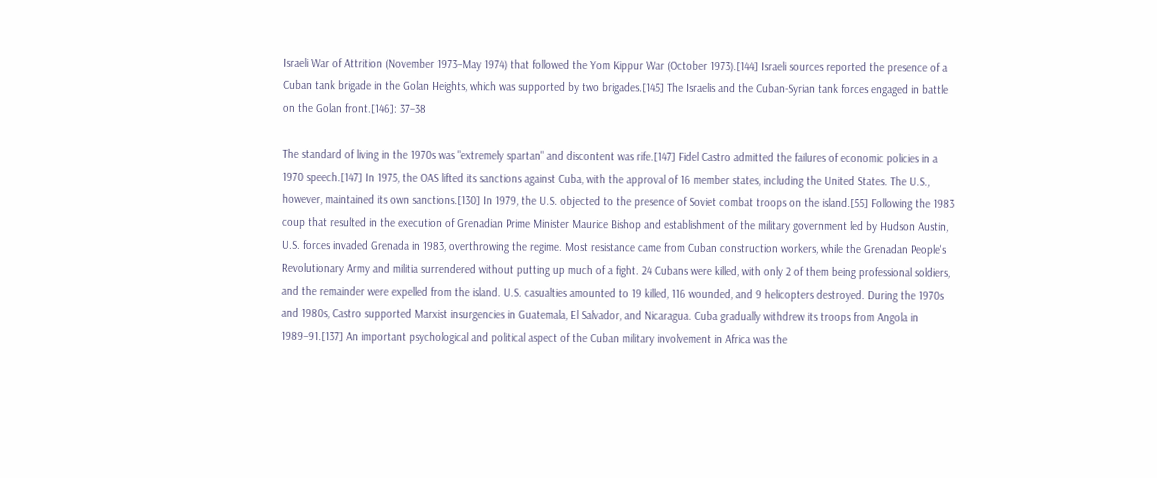Israeli War of Attrition (November 1973–May 1974) that followed the Yom Kippur War (October 1973).[144] Israeli sources reported the presence of a Cuban tank brigade in the Golan Heights, which was supported by two brigades.[145] The Israelis and the Cuban-Syrian tank forces engaged in battle on the Golan front.[146]: 37–38

The standard of living in the 1970s was "extremely spartan" and discontent was rife.[147] Fidel Castro admitted the failures of economic policies in a 1970 speech.[147] In 1975, the OAS lifted its sanctions against Cuba, with the approval of 16 member states, including the United States. The U.S., however, maintained its own sanctions.[130] In 1979, the U.S. objected to the presence of Soviet combat troops on the island.[55] Following the 1983 coup that resulted in the execution of Grenadian Prime Minister Maurice Bishop and establishment of the military government led by Hudson Austin, U.S. forces invaded Grenada in 1983, overthrowing the regime. Most resistance came from Cuban construction workers, while the Grenadan People's Revolutionary Army and militia surrendered without putting up much of a fight. 24 Cubans were killed, with only 2 of them being professional soldiers, and the remainder were expelled from the island. U.S. casualties amounted to 19 killed, 116 wounded, and 9 helicopters destroyed. During the 1970s and 1980s, Castro supported Marxist insurgencies in Guatemala, El Salvador, and Nicaragua. Cuba gradually withdrew its troops from Angola in 1989–91.[137] An important psychological and political aspect of the Cuban military involvement in Africa was the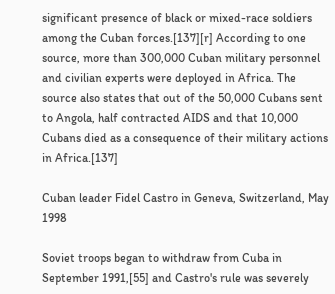significant presence of black or mixed-race soldiers among the Cuban forces.[137][r] According to one source, more than 300,000 Cuban military personnel and civilian experts were deployed in Africa. The source also states that out of the 50,000 Cubans sent to Angola, half contracted AIDS and that 10,000 Cubans died as a consequence of their military actions in Africa.[137]

Cuban leader Fidel Castro in Geneva, Switzerland, May 1998

Soviet troops began to withdraw from Cuba in September 1991,[55] and Castro's rule was severely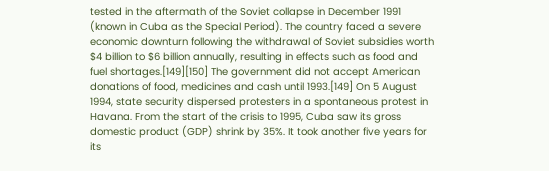tested in the aftermath of the Soviet collapse in December 1991 (known in Cuba as the Special Period). The country faced a severe economic downturn following the withdrawal of Soviet subsidies worth $4 billion to $6 billion annually, resulting in effects such as food and fuel shortages.[149][150] The government did not accept American donations of food, medicines and cash until 1993.[149] On 5 August 1994, state security dispersed protesters in a spontaneous protest in Havana. From the start of the crisis to 1995, Cuba saw its gross domestic product (GDP) shrink by 35%. It took another five years for its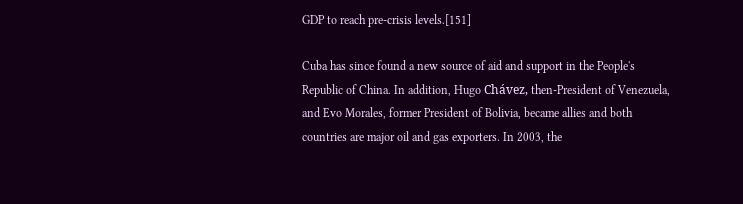GDP to reach pre-crisis levels.[151]

Cuba has since found a new source of aid and support in the People's Republic of China. In addition, Hugo Chávez, then-President of Venezuela, and Evo Morales, former President of Bolivia, became allies and both countries are major oil and gas exporters. In 2003, the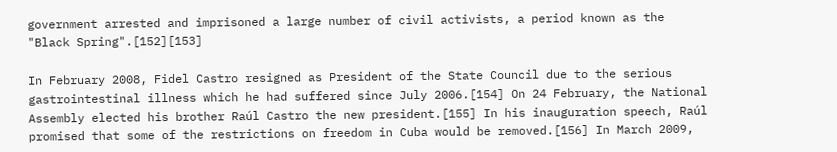government arrested and imprisoned a large number of civil activists, a period known as the "Black Spring".[152][153]

In February 2008, Fidel Castro resigned as President of the State Council due to the serious gastrointestinal illness which he had suffered since July 2006.[154] On 24 February, the National Assembly elected his brother Raúl Castro the new president.[155] In his inauguration speech, Raúl promised that some of the restrictions on freedom in Cuba would be removed.[156] In March 2009,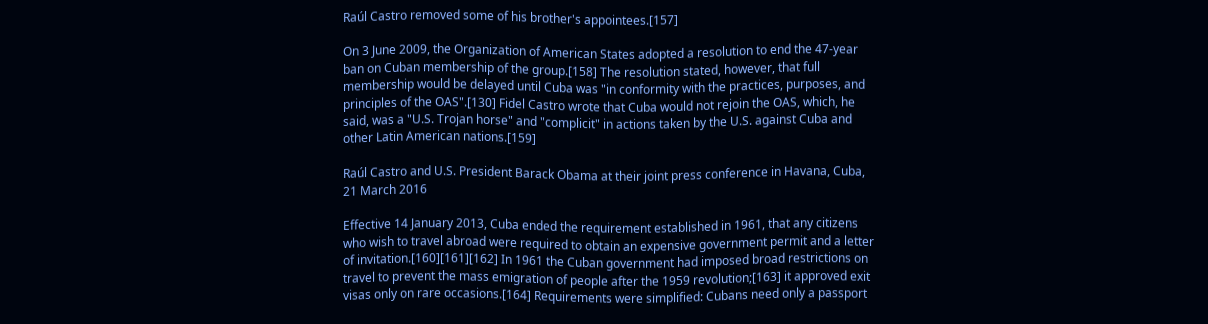Raúl Castro removed some of his brother's appointees.[157]

On 3 June 2009, the Organization of American States adopted a resolution to end the 47-year ban on Cuban membership of the group.[158] The resolution stated, however, that full membership would be delayed until Cuba was "in conformity with the practices, purposes, and principles of the OAS".[130] Fidel Castro wrote that Cuba would not rejoin the OAS, which, he said, was a "U.S. Trojan horse" and "complicit" in actions taken by the U.S. against Cuba and other Latin American nations.[159]

Raúl Castro and U.S. President Barack Obama at their joint press conference in Havana, Cuba, 21 March 2016

Effective 14 January 2013, Cuba ended the requirement established in 1961, that any citizens who wish to travel abroad were required to obtain an expensive government permit and a letter of invitation.[160][161][162] In 1961 the Cuban government had imposed broad restrictions on travel to prevent the mass emigration of people after the 1959 revolution;[163] it approved exit visas only on rare occasions.[164] Requirements were simplified: Cubans need only a passport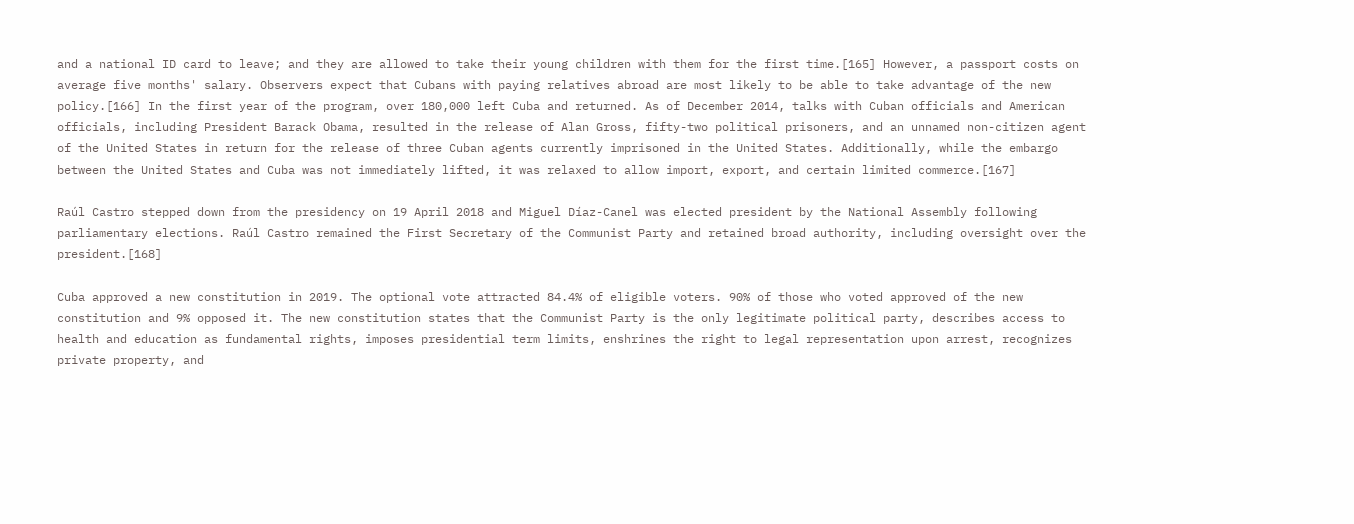and a national ID card to leave; and they are allowed to take their young children with them for the first time.[165] However, a passport costs on average five months' salary. Observers expect that Cubans with paying relatives abroad are most likely to be able to take advantage of the new policy.[166] In the first year of the program, over 180,000 left Cuba and returned. As of December 2014, talks with Cuban officials and American officials, including President Barack Obama, resulted in the release of Alan Gross, fifty-two political prisoners, and an unnamed non-citizen agent of the United States in return for the release of three Cuban agents currently imprisoned in the United States. Additionally, while the embargo between the United States and Cuba was not immediately lifted, it was relaxed to allow import, export, and certain limited commerce.[167]

Raúl Castro stepped down from the presidency on 19 April 2018 and Miguel Díaz-Canel was elected president by the National Assembly following parliamentary elections. Raúl Castro remained the First Secretary of the Communist Party and retained broad authority, including oversight over the president.[168]

Cuba approved a new constitution in 2019. The optional vote attracted 84.4% of eligible voters. 90% of those who voted approved of the new constitution and 9% opposed it. The new constitution states that the Communist Party is the only legitimate political party, describes access to health and education as fundamental rights, imposes presidential term limits, enshrines the right to legal representation upon arrest, recognizes private property, and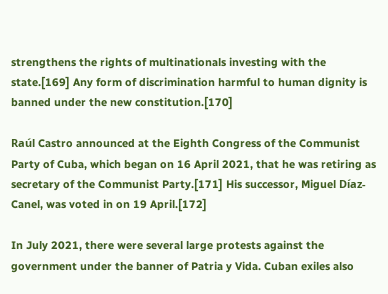strengthens the rights of multinationals investing with the state.[169] Any form of discrimination harmful to human dignity is banned under the new constitution.[170]

Raúl Castro announced at the Eighth Congress of the Communist Party of Cuba, which began on 16 April 2021, that he was retiring as secretary of the Communist Party.[171] His successor, Miguel Díaz-Canel, was voted in on 19 April.[172]

In July 2021, there were several large protests against the government under the banner of Patria y Vida. Cuban exiles also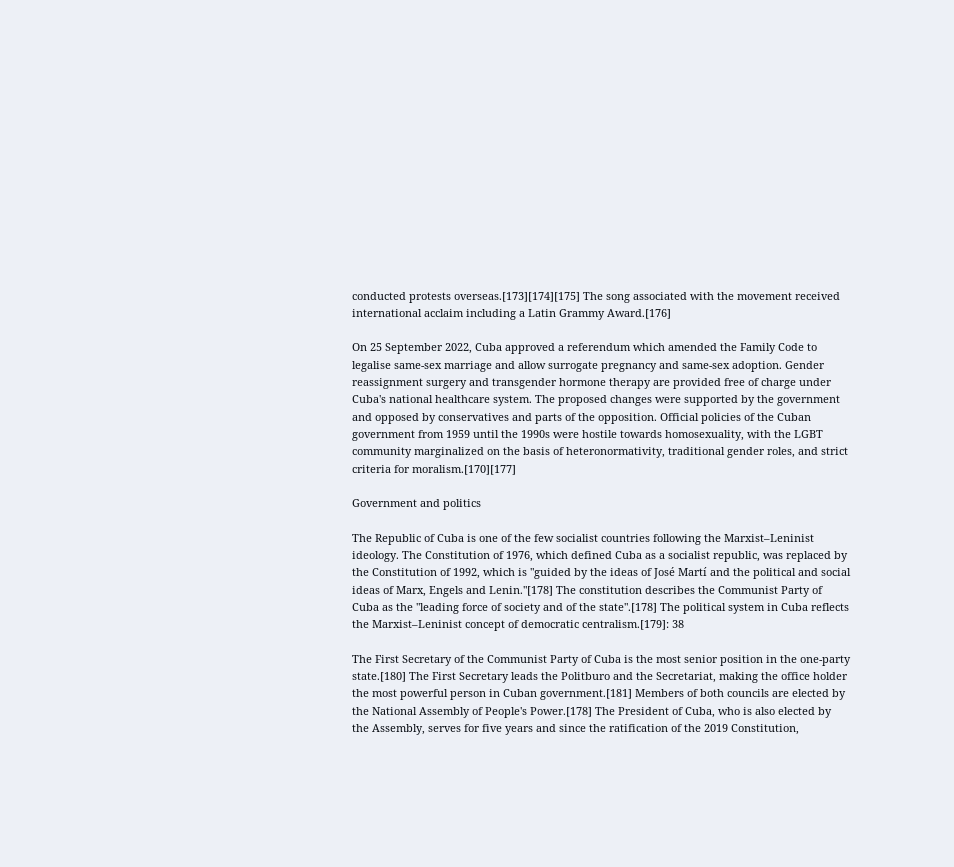conducted protests overseas.[173][174][175] The song associated with the movement received international acclaim including a Latin Grammy Award.[176]

On 25 September 2022, Cuba approved a referendum which amended the Family Code to legalise same-sex marriage and allow surrogate pregnancy and same-sex adoption. Gender reassignment surgery and transgender hormone therapy are provided free of charge under Cuba's national healthcare system. The proposed changes were supported by the government and opposed by conservatives and parts of the opposition. Official policies of the Cuban government from 1959 until the 1990s were hostile towards homosexuality, with the LGBT community marginalized on the basis of heteronormativity, traditional gender roles, and strict criteria for moralism.[170][177]

Government and politics

The Republic of Cuba is one of the few socialist countries following the Marxist–Leninist ideology. The Constitution of 1976, which defined Cuba as a socialist republic, was replaced by the Constitution of 1992, which is "guided by the ideas of José Martí and the political and social ideas of Marx, Engels and Lenin."[178] The constitution describes the Communist Party of Cuba as the "leading force of society and of the state".[178] The political system in Cuba reflects the Marxist–Leninist concept of democratic centralism.[179]: 38

The First Secretary of the Communist Party of Cuba is the most senior position in the one-party state.[180] The First Secretary leads the Politburo and the Secretariat, making the office holder the most powerful person in Cuban government.[181] Members of both councils are elected by the National Assembly of People's Power.[178] The President of Cuba, who is also elected by the Assembly, serves for five years and since the ratification of the 2019 Constitution,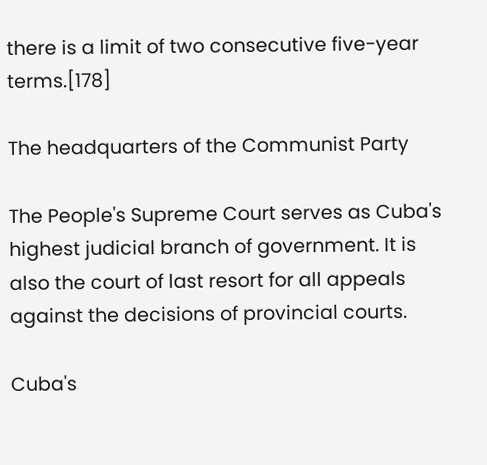there is a limit of two consecutive five-year terms.[178]

The headquarters of the Communist Party

The People's Supreme Court serves as Cuba's highest judicial branch of government. It is also the court of last resort for all appeals against the decisions of provincial courts.

Cuba's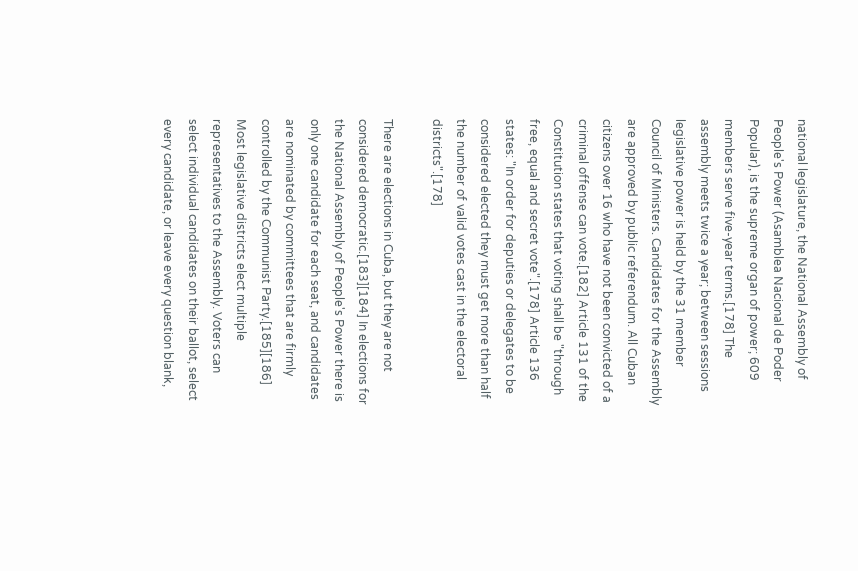national legislature, the National Assembly of People's Power (Asamblea Nacional de Poder Popular), is the supreme organ of power; 609 members serve five-year terms.[178] The assembly meets twice a year; between sessions legislative power is held by the 31 member Council of Ministers. Candidates for the Assembly are approved by public referendum. All Cuban citizens over 16 who have not been convicted of a criminal offense can vote.[182] Article 131 of the Constitution states that voting shall be "through free, equal and secret vote".[178] Article 136 states: "In order for deputies or delegates to be considered elected they must get more than half the number of valid votes cast in the electoral districts".[178]

There are elections in Cuba, but they are not considered democratic.[183][184] In elections for the National Assembly of People's Power there is only one candidate for each seat, and candidates are nominated by committees that are firmly controlled by the Communist Party.[185][186] Most legislative districts elect multiple representatives to the Assembly. Voters can select individual candidates on their ballot, select every candidate, or leave every question blank,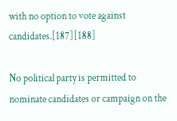with no option to vote against candidates.[187][188]

No political party is permitted to nominate candidates or campaign on the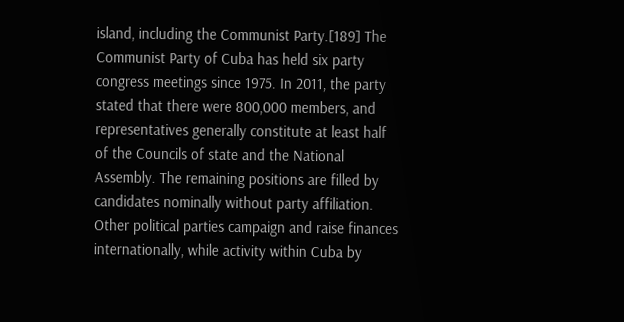island, including the Communist Party.[189] The Communist Party of Cuba has held six party congress meetings since 1975. In 2011, the party stated that there were 800,000 members, and representatives generally constitute at least half of the Councils of state and the National Assembly. The remaining positions are filled by candidates nominally without party affiliation. Other political parties campaign and raise finances internationally, while activity within Cuba by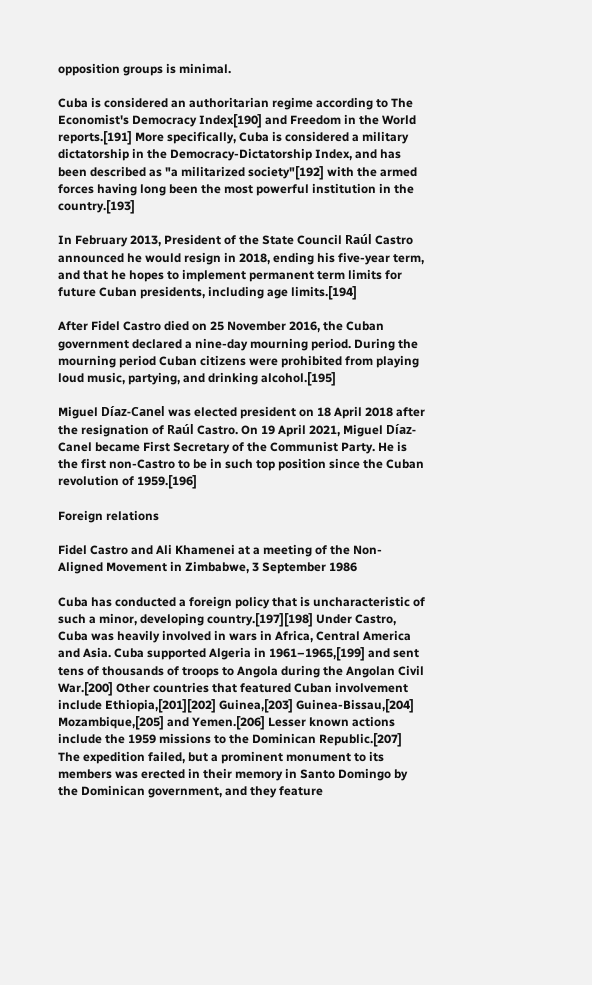opposition groups is minimal.

Cuba is considered an authoritarian regime according to The Economist's Democracy Index[190] and Freedom in the World reports.[191] More specifically, Cuba is considered a military dictatorship in the Democracy-Dictatorship Index, and has been described as "a militarized society"[192] with the armed forces having long been the most powerful institution in the country.[193]

In February 2013, President of the State Council Raúl Castro announced he would resign in 2018, ending his five-year term, and that he hopes to implement permanent term limits for future Cuban presidents, including age limits.[194]

After Fidel Castro died on 25 November 2016, the Cuban government declared a nine-day mourning period. During the mourning period Cuban citizens were prohibited from playing loud music, partying, and drinking alcohol.[195]

Miguel Díaz-Canel was elected president on 18 April 2018 after the resignation of Raúl Castro. On 19 April 2021, Miguel Díaz-Canel became First Secretary of the Communist Party. He is the first non-Castro to be in such top position since the Cuban revolution of 1959.[196]

Foreign relations

Fidel Castro and Ali Khamenei at a meeting of the Non-Aligned Movement in Zimbabwe, 3 September 1986

Cuba has conducted a foreign policy that is uncharacteristic of such a minor, developing country.[197][198] Under Castro, Cuba was heavily involved in wars in Africa, Central America and Asia. Cuba supported Algeria in 1961–1965,[199] and sent tens of thousands of troops to Angola during the Angolan Civil War.[200] Other countries that featured Cuban involvement include Ethiopia,[201][202] Guinea,[203] Guinea-Bissau,[204] Mozambique,[205] and Yemen.[206] Lesser known actions include the 1959 missions to the Dominican Republic.[207] The expedition failed, but a prominent monument to its members was erected in their memory in Santo Domingo by the Dominican government, and they feature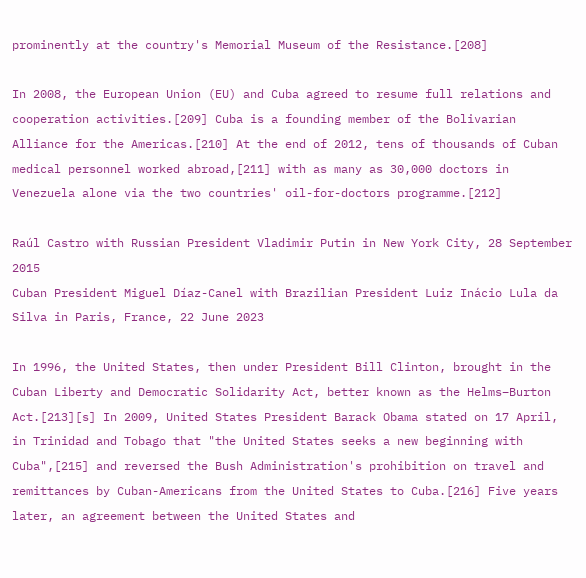prominently at the country's Memorial Museum of the Resistance.[208]

In 2008, the European Union (EU) and Cuba agreed to resume full relations and cooperation activities.[209] Cuba is a founding member of the Bolivarian Alliance for the Americas.[210] At the end of 2012, tens of thousands of Cuban medical personnel worked abroad,[211] with as many as 30,000 doctors in Venezuela alone via the two countries' oil-for-doctors programme.[212]

Raúl Castro with Russian President Vladimir Putin in New York City, 28 September 2015
Cuban President Miguel Díaz-Canel with Brazilian President Luiz Inácio Lula da Silva in Paris, France, 22 June 2023

In 1996, the United States, then under President Bill Clinton, brought in the Cuban Liberty and Democratic Solidarity Act, better known as the Helms–Burton Act.[213][s] In 2009, United States President Barack Obama stated on 17 April, in Trinidad and Tobago that "the United States seeks a new beginning with Cuba",[215] and reversed the Bush Administration's prohibition on travel and remittances by Cuban-Americans from the United States to Cuba.[216] Five years later, an agreement between the United States and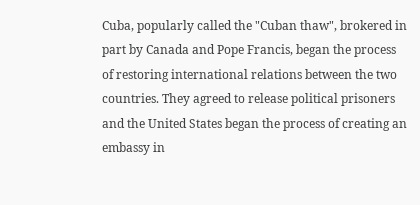Cuba, popularly called the "Cuban thaw", brokered in part by Canada and Pope Francis, began the process of restoring international relations between the two countries. They agreed to release political prisoners and the United States began the process of creating an embassy in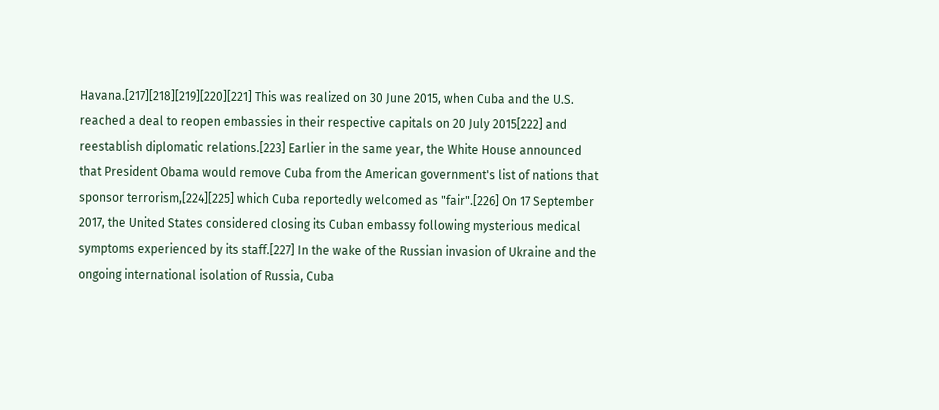Havana.[217][218][219][220][221] This was realized on 30 June 2015, when Cuba and the U.S. reached a deal to reopen embassies in their respective capitals on 20 July 2015[222] and reestablish diplomatic relations.[223] Earlier in the same year, the White House announced that President Obama would remove Cuba from the American government's list of nations that sponsor terrorism,[224][225] which Cuba reportedly welcomed as "fair".[226] On 17 September 2017, the United States considered closing its Cuban embassy following mysterious medical symptoms experienced by its staff.[227] In the wake of the Russian invasion of Ukraine and the ongoing international isolation of Russia, Cuba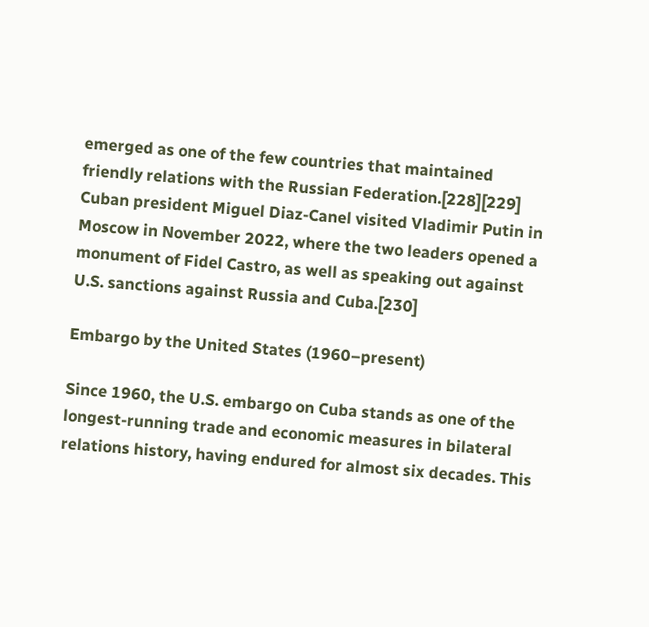emerged as one of the few countries that maintained friendly relations with the Russian Federation.[228][229] Cuban president Miguel Diaz-Canel visited Vladimir Putin in Moscow in November 2022, where the two leaders opened a monument of Fidel Castro, as well as speaking out against U.S. sanctions against Russia and Cuba.[230]

Embargo by the United States (1960–present)

Since 1960, the U.S. embargo on Cuba stands as one of the longest-running trade and economic measures in bilateral relations history, having endured for almost six decades. This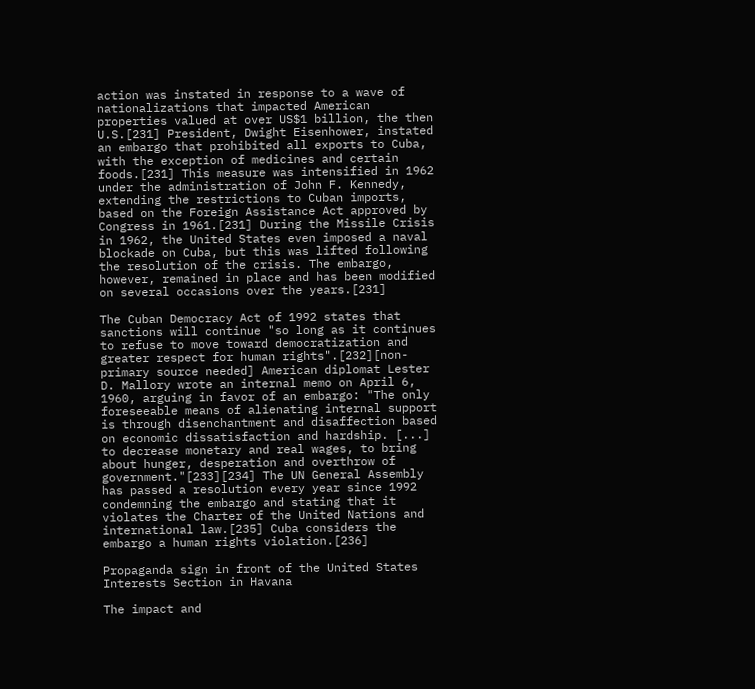action was instated in response to a wave of nationalizations that impacted American properties valued at over US$1 billion, the then U.S.[231] President, Dwight Eisenhower, instated an embargo that prohibited all exports to Cuba, with the exception of medicines and certain foods.[231] This measure was intensified in 1962 under the administration of John F. Kennedy, extending the restrictions to Cuban imports, based on the Foreign Assistance Act approved by Congress in 1961.[231] During the Missile Crisis in 1962, the United States even imposed a naval blockade on Cuba, but this was lifted following the resolution of the crisis. The embargo, however, remained in place and has been modified on several occasions over the years.[231]

The Cuban Democracy Act of 1992 states that sanctions will continue "so long as it continues to refuse to move toward democratization and greater respect for human rights".[232][non-primary source needed] American diplomat Lester D. Mallory wrote an internal memo on April 6, 1960, arguing in favor of an embargo: "The only foreseeable means of alienating internal support is through disenchantment and disaffection based on economic dissatisfaction and hardship. [...] to decrease monetary and real wages, to bring about hunger, desperation and overthrow of government."[233][234] The UN General Assembly has passed a resolution every year since 1992 condemning the embargo and stating that it violates the Charter of the United Nations and international law.[235] Cuba considers the embargo a human rights violation.[236]

Propaganda sign in front of the United States Interests Section in Havana

The impact and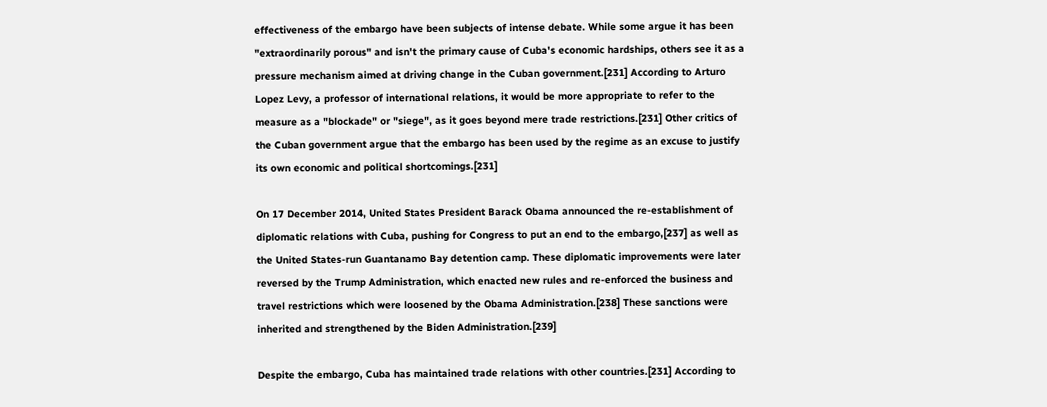effectiveness of the embargo have been subjects of intense debate. While some argue it has been "extraordinarily porous" and isn't the primary cause of Cuba's economic hardships, others see it as a pressure mechanism aimed at driving change in the Cuban government.[231] According to Arturo Lopez Levy, a professor of international relations, it would be more appropriate to refer to the measure as a "blockade" or "siege", as it goes beyond mere trade restrictions.[231] Other critics of the Cuban government argue that the embargo has been used by the regime as an excuse to justify its own economic and political shortcomings.[231]

On 17 December 2014, United States President Barack Obama announced the re-establishment of diplomatic relations with Cuba, pushing for Congress to put an end to the embargo,[237] as well as the United States-run Guantanamo Bay detention camp. These diplomatic improvements were later reversed by the Trump Administration, which enacted new rules and re-enforced the business and travel restrictions which were loosened by the Obama Administration.[238] These sanctions were inherited and strengthened by the Biden Administration.[239]

Despite the embargo, Cuba has maintained trade relations with other countries.[231] According to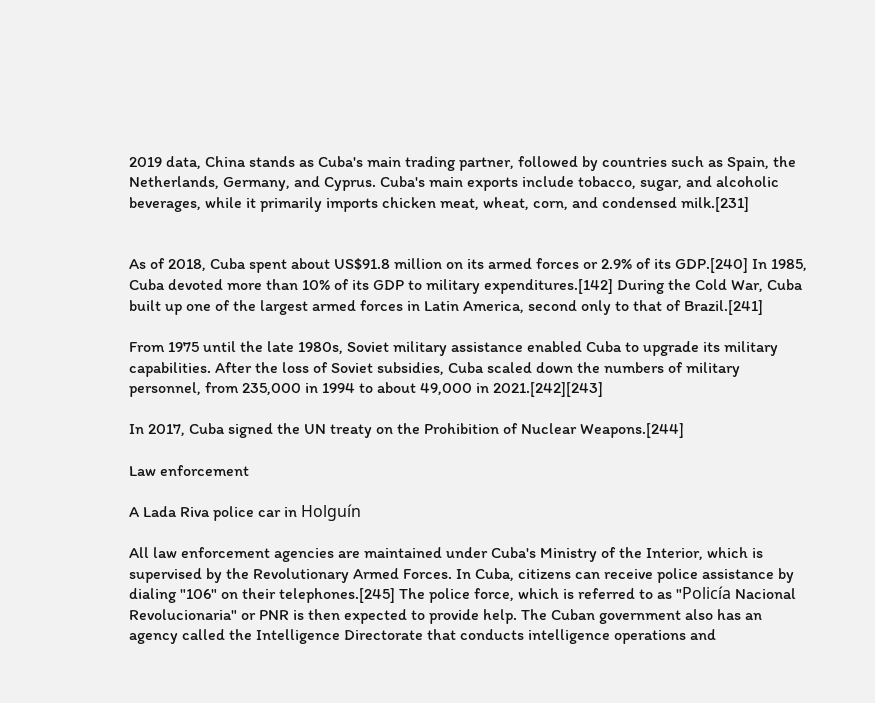2019 data, China stands as Cuba's main trading partner, followed by countries such as Spain, the Netherlands, Germany, and Cyprus. Cuba's main exports include tobacco, sugar, and alcoholic beverages, while it primarily imports chicken meat, wheat, corn, and condensed milk.[231]


As of 2018, Cuba spent about US$91.8 million on its armed forces or 2.9% of its GDP.[240] In 1985, Cuba devoted more than 10% of its GDP to military expenditures.[142] During the Cold War, Cuba built up one of the largest armed forces in Latin America, second only to that of Brazil.[241]

From 1975 until the late 1980s, Soviet military assistance enabled Cuba to upgrade its military capabilities. After the loss of Soviet subsidies, Cuba scaled down the numbers of military personnel, from 235,000 in 1994 to about 49,000 in 2021.[242][243]

In 2017, Cuba signed the UN treaty on the Prohibition of Nuclear Weapons.[244]

Law enforcement

A Lada Riva police car in Holguín

All law enforcement agencies are maintained under Cuba's Ministry of the Interior, which is supervised by the Revolutionary Armed Forces. In Cuba, citizens can receive police assistance by dialing "106" on their telephones.[245] The police force, which is referred to as "Policía Nacional Revolucionaria" or PNR is then expected to provide help. The Cuban government also has an agency called the Intelligence Directorate that conducts intelligence operations and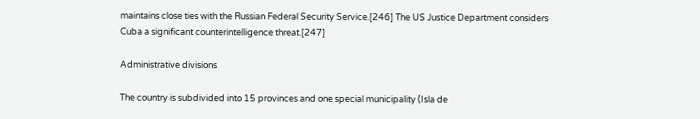maintains close ties with the Russian Federal Security Service.[246] The US Justice Department considers Cuba a significant counterintelligence threat.[247]

Administrative divisions

The country is subdivided into 15 provinces and one special municipality (Isla de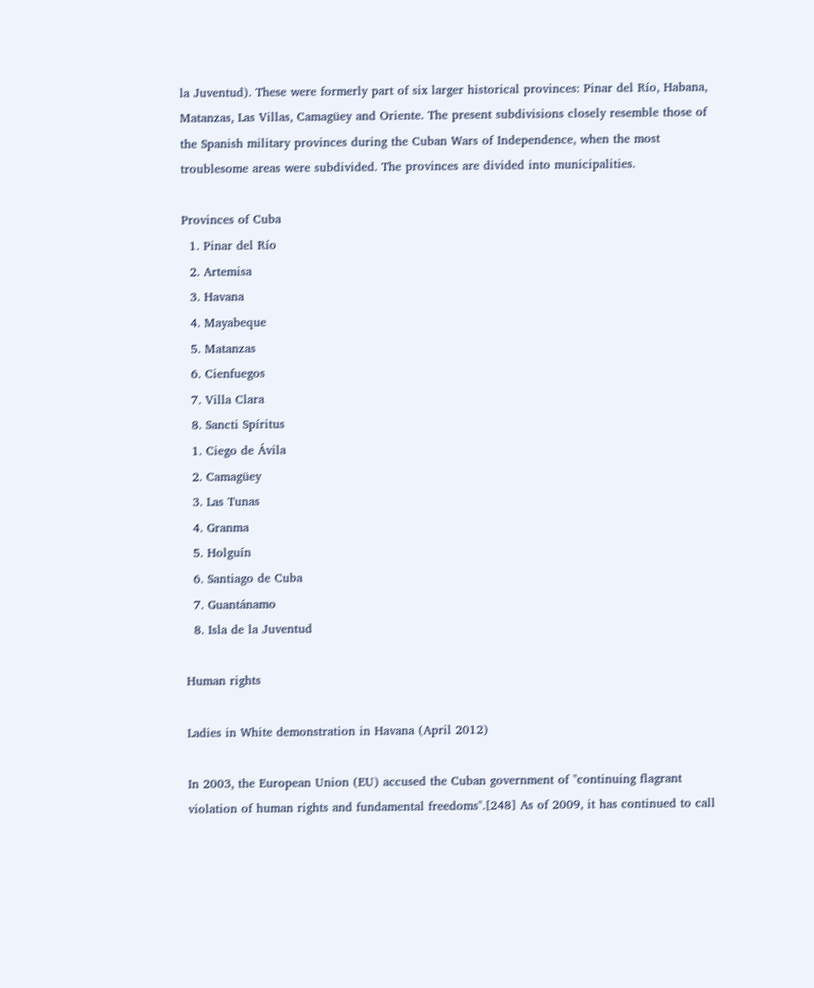la Juventud). These were formerly part of six larger historical provinces: Pinar del Río, Habana, Matanzas, Las Villas, Camagüey and Oriente. The present subdivisions closely resemble those of the Spanish military provinces during the Cuban Wars of Independence, when the most troublesome areas were subdivided. The provinces are divided into municipalities.

Provinces of Cuba
  1. Pinar del Río
  2. Artemisa
  3. Havana
  4. Mayabeque
  5. Matanzas
  6. Cienfuegos
  7. Villa Clara
  8. Sancti Spíritus
  1. Ciego de Ávila
  2. Camagüey
  3. Las Tunas
  4. Granma
  5. Holguín
  6. Santiago de Cuba
  7. Guantánamo
  8. Isla de la Juventud

Human rights

Ladies in White demonstration in Havana (April 2012)

In 2003, the European Union (EU) accused the Cuban government of "continuing flagrant violation of human rights and fundamental freedoms".[248] As of 2009, it has continued to call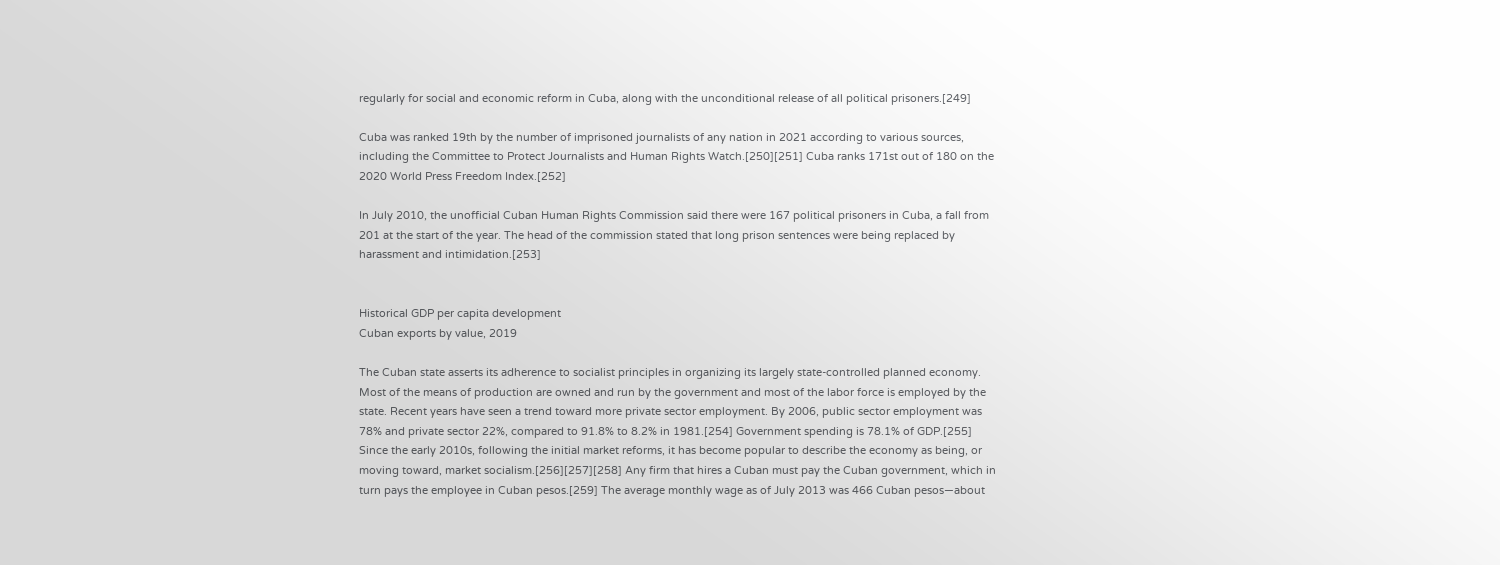regularly for social and economic reform in Cuba, along with the unconditional release of all political prisoners.[249]

Cuba was ranked 19th by the number of imprisoned journalists of any nation in 2021 according to various sources, including the Committee to Protect Journalists and Human Rights Watch.[250][251] Cuba ranks 171st out of 180 on the 2020 World Press Freedom Index.[252]

In July 2010, the unofficial Cuban Human Rights Commission said there were 167 political prisoners in Cuba, a fall from 201 at the start of the year. The head of the commission stated that long prison sentences were being replaced by harassment and intimidation.[253]


Historical GDP per capita development
Cuban exports by value, 2019

The Cuban state asserts its adherence to socialist principles in organizing its largely state-controlled planned economy. Most of the means of production are owned and run by the government and most of the labor force is employed by the state. Recent years have seen a trend toward more private sector employment. By 2006, public sector employment was 78% and private sector 22%, compared to 91.8% to 8.2% in 1981.[254] Government spending is 78.1% of GDP.[255] Since the early 2010s, following the initial market reforms, it has become popular to describe the economy as being, or moving toward, market socialism.[256][257][258] Any firm that hires a Cuban must pay the Cuban government, which in turn pays the employee in Cuban pesos.[259] The average monthly wage as of July 2013 was 466 Cuban pesos—about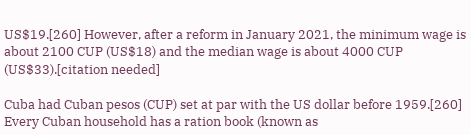US$19.[260] However, after a reform in January 2021, the minimum wage is about 2100 CUP (US$18) and the median wage is about 4000 CUP (US$33).[citation needed]

Cuba had Cuban pesos (CUP) set at par with the US dollar before 1959.[260] Every Cuban household has a ration book (known as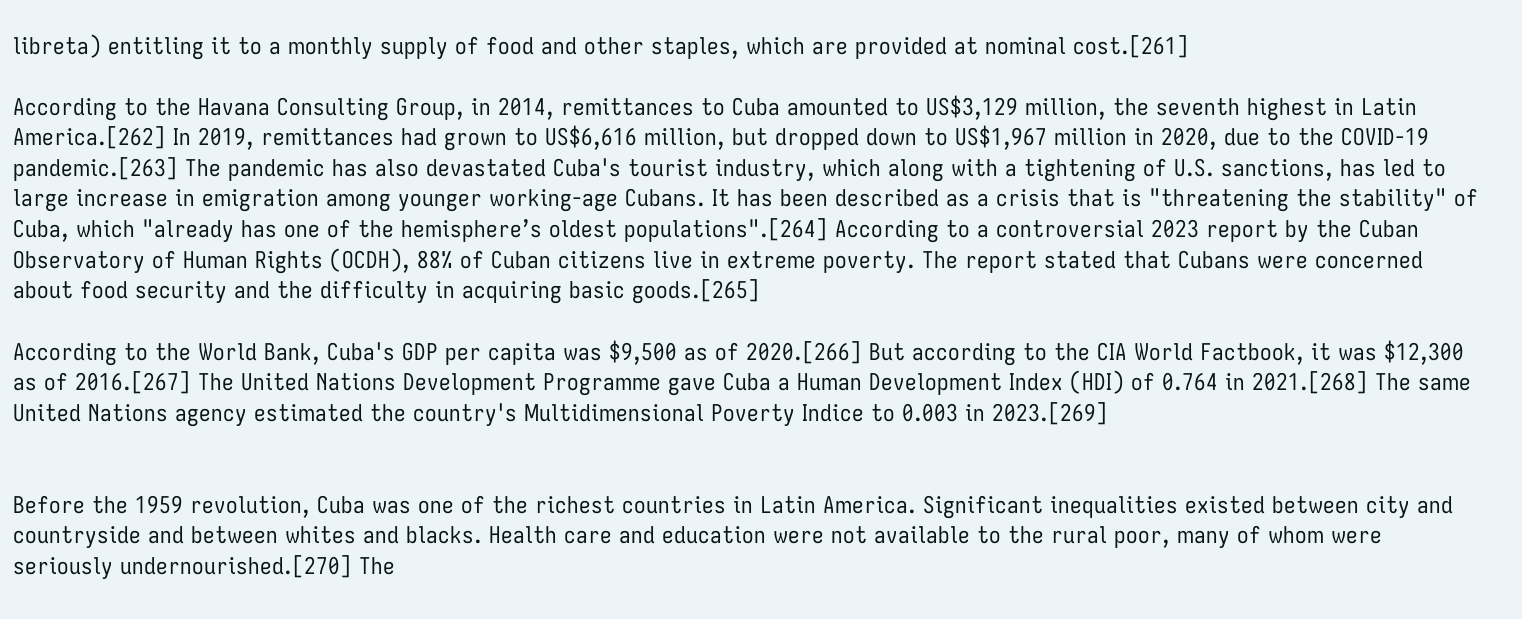libreta) entitling it to a monthly supply of food and other staples, which are provided at nominal cost.[261]

According to the Havana Consulting Group, in 2014, remittances to Cuba amounted to US$3,129 million, the seventh highest in Latin America.[262] In 2019, remittances had grown to US$6,616 million, but dropped down to US$1,967 million in 2020, due to the COVID-19 pandemic.[263] The pandemic has also devastated Cuba's tourist industry, which along with a tightening of U.S. sanctions, has led to large increase in emigration among younger working-age Cubans. It has been described as a crisis that is "threatening the stability" of Cuba, which "already has one of the hemisphere’s oldest populations".[264] According to a controversial 2023 report by the Cuban Observatory of Human Rights (OCDH), 88% of Cuban citizens live in extreme poverty. The report stated that Cubans were concerned about food security and the difficulty in acquiring basic goods.[265]

According to the World Bank, Cuba's GDP per capita was $9,500 as of 2020.[266] But according to the CIA World Factbook, it was $12,300 as of 2016.[267] The United Nations Development Programme gave Cuba a Human Development Index (HDI) of 0.764 in 2021.[268] The same United Nations agency estimated the country's Multidimensional Poverty Indice to 0.003 in 2023.[269]


Before the 1959 revolution, Cuba was one of the richest countries in Latin America. Significant inequalities existed between city and countryside and between whites and blacks. Health care and education were not available to the rural poor, many of whom were seriously undernourished.[270] The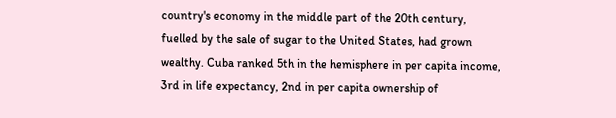country's economy in the middle part of the 20th century, fuelled by the sale of sugar to the United States, had grown wealthy. Cuba ranked 5th in the hemisphere in per capita income, 3rd in life expectancy, 2nd in per capita ownership of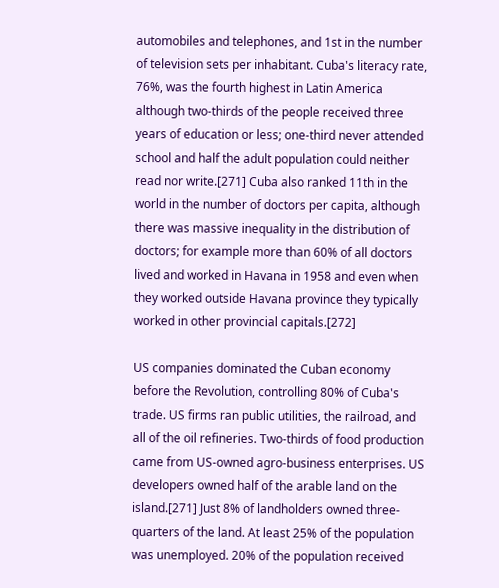automobiles and telephones, and 1st in the number of television sets per inhabitant. Cuba's literacy rate, 76%, was the fourth highest in Latin America although two-thirds of the people received three years of education or less; one-third never attended school and half the adult population could neither read nor write.[271] Cuba also ranked 11th in the world in the number of doctors per capita, although there was massive inequality in the distribution of doctors; for example more than 60% of all doctors lived and worked in Havana in 1958 and even when they worked outside Havana province they typically worked in other provincial capitals.[272]

US companies dominated the Cuban economy before the Revolution, controlling 80% of Cuba's trade. US firms ran public utilities, the railroad, and all of the oil refineries. Two-thirds of food production came from US-owned agro-business enterprises. US developers owned half of the arable land on the island.[271] Just 8% of landholders owned three-quarters of the land. At least 25% of the population was unemployed. 20% of the population received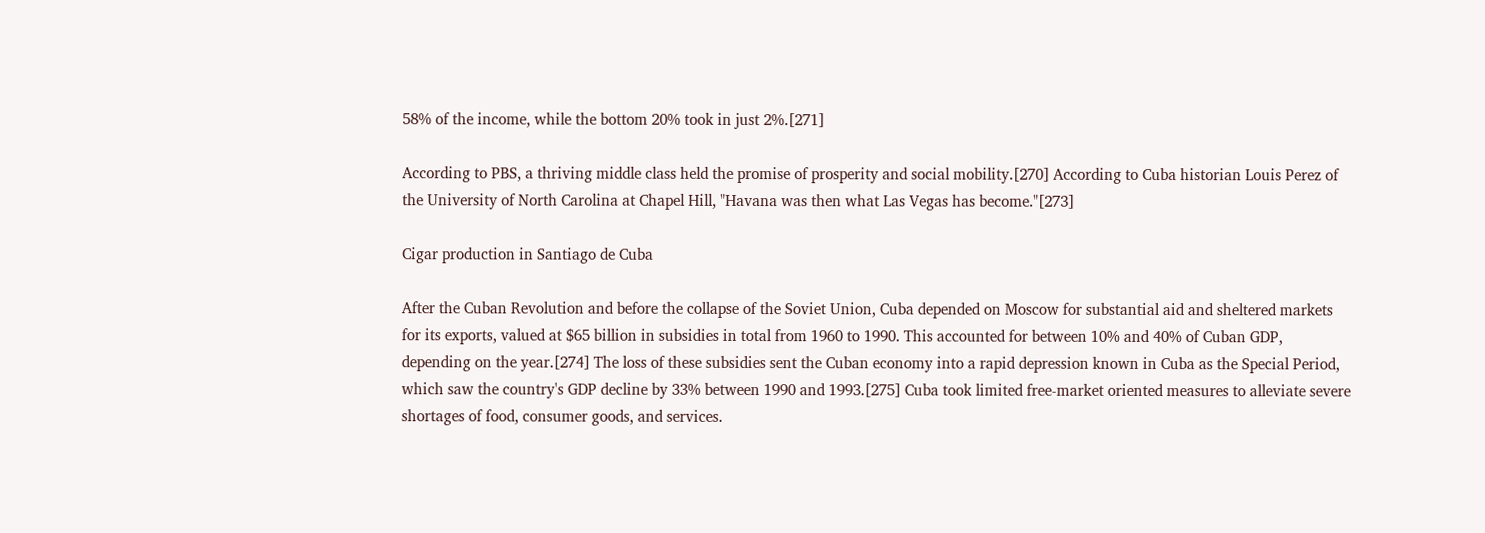58% of the income, while the bottom 20% took in just 2%.[271]

According to PBS, a thriving middle class held the promise of prosperity and social mobility.[270] According to Cuba historian Louis Perez of the University of North Carolina at Chapel Hill, "Havana was then what Las Vegas has become."[273]

Cigar production in Santiago de Cuba

After the Cuban Revolution and before the collapse of the Soviet Union, Cuba depended on Moscow for substantial aid and sheltered markets for its exports, valued at $65 billion in subsidies in total from 1960 to 1990. This accounted for between 10% and 40% of Cuban GDP, depending on the year.[274] The loss of these subsidies sent the Cuban economy into a rapid depression known in Cuba as the Special Period, which saw the country's GDP decline by 33% between 1990 and 1993.[275] Cuba took limited free-market oriented measures to alleviate severe shortages of food, consumer goods, and services.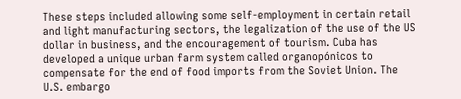These steps included allowing some self-employment in certain retail and light manufacturing sectors, the legalization of the use of the US dollar in business, and the encouragement of tourism. Cuba has developed a unique urban farm system called organopónicos to compensate for the end of food imports from the Soviet Union. The U.S. embargo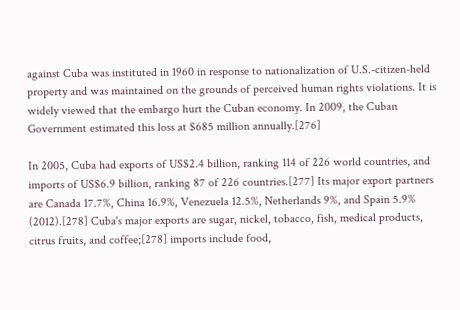against Cuba was instituted in 1960 in response to nationalization of U.S.-citizen-held property and was maintained on the grounds of perceived human rights violations. It is widely viewed that the embargo hurt the Cuban economy. In 2009, the Cuban Government estimated this loss at $685 million annually.[276]

In 2005, Cuba had exports of US$2.4 billion, ranking 114 of 226 world countries, and imports of US$6.9 billion, ranking 87 of 226 countries.[277] Its major export partners are Canada 17.7%, China 16.9%, Venezuela 12.5%, Netherlands 9%, and Spain 5.9% (2012).[278] Cuba's major exports are sugar, nickel, tobacco, fish, medical products, citrus fruits, and coffee;[278] imports include food,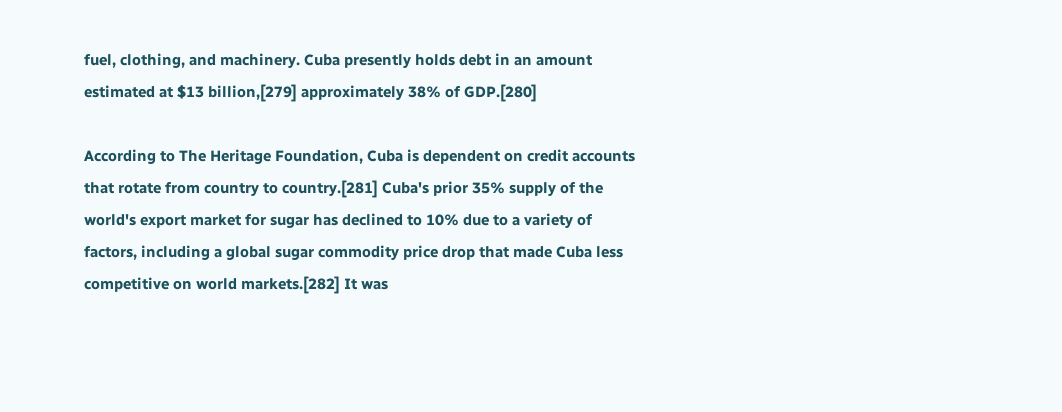fuel, clothing, and machinery. Cuba presently holds debt in an amount estimated at $13 billion,[279] approximately 38% of GDP.[280]

According to The Heritage Foundation, Cuba is dependent on credit accounts that rotate from country to country.[281] Cuba's prior 35% supply of the world's export market for sugar has declined to 10% due to a variety of factors, including a global sugar commodity price drop that made Cuba less competitive on world markets.[282] It was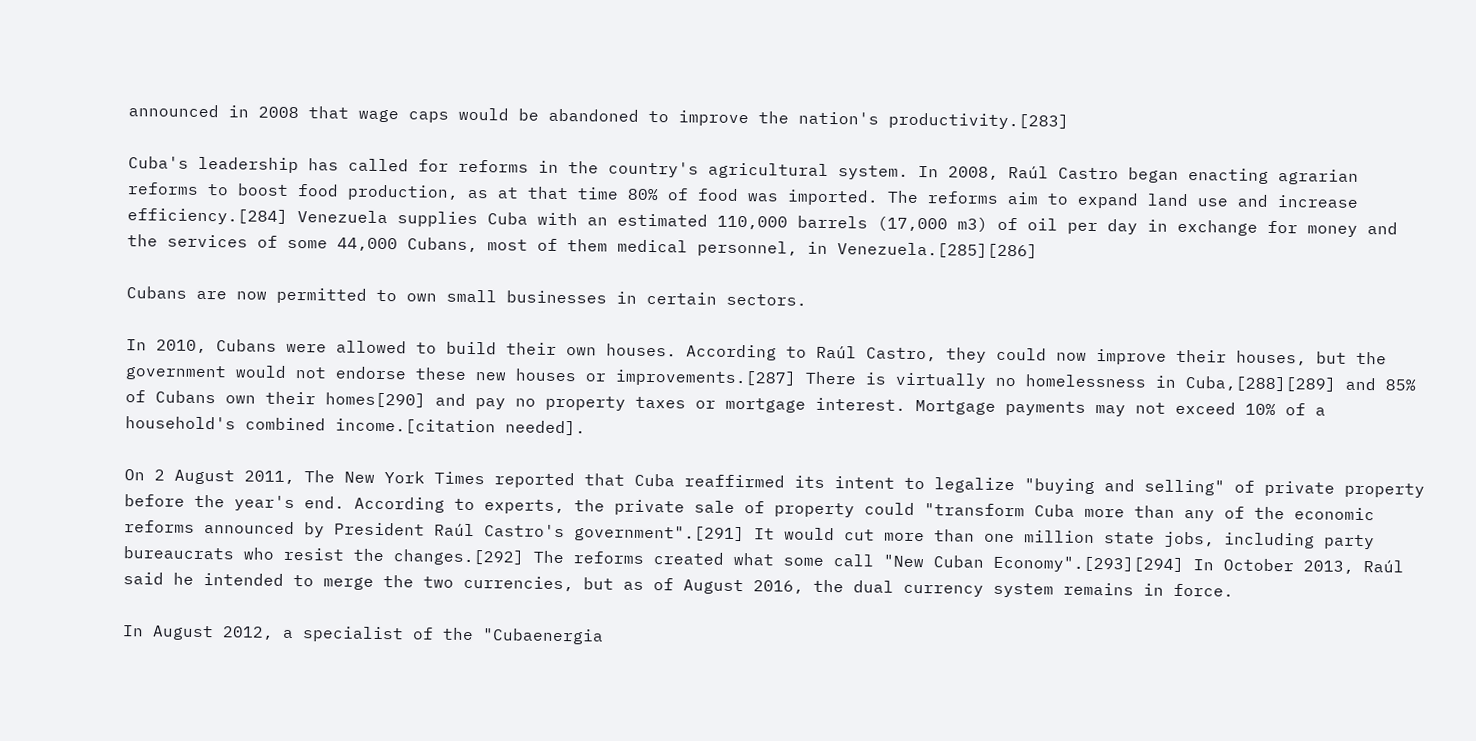announced in 2008 that wage caps would be abandoned to improve the nation's productivity.[283]

Cuba's leadership has called for reforms in the country's agricultural system. In 2008, Raúl Castro began enacting agrarian reforms to boost food production, as at that time 80% of food was imported. The reforms aim to expand land use and increase efficiency.[284] Venezuela supplies Cuba with an estimated 110,000 barrels (17,000 m3) of oil per day in exchange for money and the services of some 44,000 Cubans, most of them medical personnel, in Venezuela.[285][286]

Cubans are now permitted to own small businesses in certain sectors.

In 2010, Cubans were allowed to build their own houses. According to Raúl Castro, they could now improve their houses, but the government would not endorse these new houses or improvements.[287] There is virtually no homelessness in Cuba,[288][289] and 85% of Cubans own their homes[290] and pay no property taxes or mortgage interest. Mortgage payments may not exceed 10% of a household's combined income.[citation needed].

On 2 August 2011, The New York Times reported that Cuba reaffirmed its intent to legalize "buying and selling" of private property before the year's end. According to experts, the private sale of property could "transform Cuba more than any of the economic reforms announced by President Raúl Castro's government".[291] It would cut more than one million state jobs, including party bureaucrats who resist the changes.[292] The reforms created what some call "New Cuban Economy".[293][294] In October 2013, Raúl said he intended to merge the two currencies, but as of August 2016, the dual currency system remains in force.

In August 2012, a specialist of the "Cubaenergia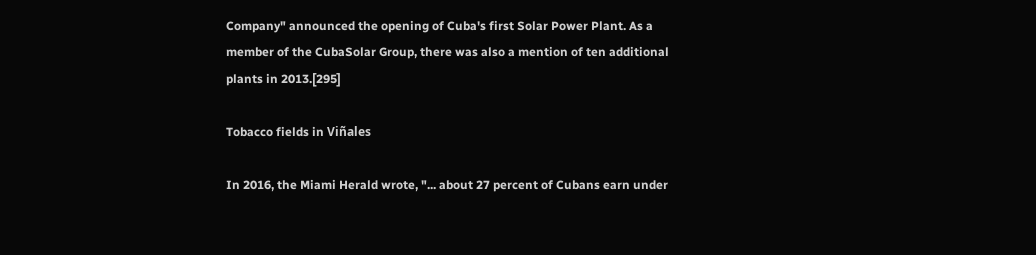Company" announced the opening of Cuba's first Solar Power Plant. As a member of the CubaSolar Group, there was also a mention of ten additional plants in 2013.[295]

Tobacco fields in Viñales

In 2016, the Miami Herald wrote, "... about 27 percent of Cubans earn under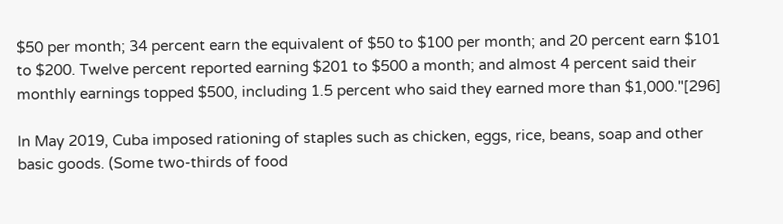$50 per month; 34 percent earn the equivalent of $50 to $100 per month; and 20 percent earn $101 to $200. Twelve percent reported earning $201 to $500 a month; and almost 4 percent said their monthly earnings topped $500, including 1.5 percent who said they earned more than $1,000."[296]

In May 2019, Cuba imposed rationing of staples such as chicken, eggs, rice, beans, soap and other basic goods. (Some two-thirds of food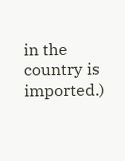in the country is imported.)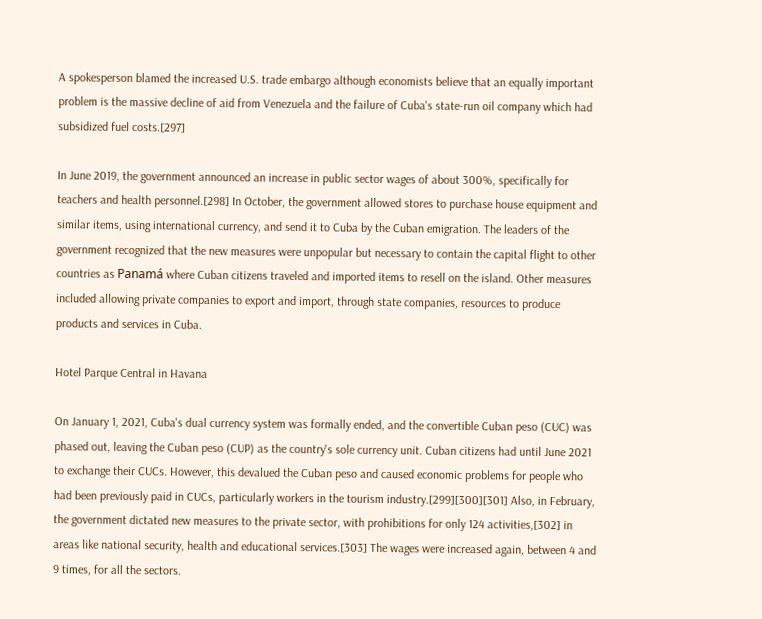A spokesperson blamed the increased U.S. trade embargo although economists believe that an equally important problem is the massive decline of aid from Venezuela and the failure of Cuba's state-run oil company which had subsidized fuel costs.[297]

In June 2019, the government announced an increase in public sector wages of about 300%, specifically for teachers and health personnel.[298] In October, the government allowed stores to purchase house equipment and similar items, using international currency, and send it to Cuba by the Cuban emigration. The leaders of the government recognized that the new measures were unpopular but necessary to contain the capital flight to other countries as Panamá where Cuban citizens traveled and imported items to resell on the island. Other measures included allowing private companies to export and import, through state companies, resources to produce products and services in Cuba.

Hotel Parque Central in Havana

On January 1, 2021, Cuba's dual currency system was formally ended, and the convertible Cuban peso (CUC) was phased out, leaving the Cuban peso (CUP) as the country's sole currency unit. Cuban citizens had until June 2021 to exchange their CUCs. However, this devalued the Cuban peso and caused economic problems for people who had been previously paid in CUCs, particularly workers in the tourism industry.[299][300][301] Also, in February, the government dictated new measures to the private sector, with prohibitions for only 124 activities,[302] in areas like national security, health and educational services.[303] The wages were increased again, between 4 and 9 times, for all the sectors.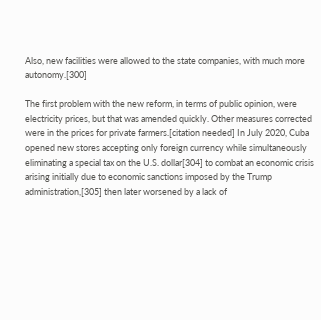Also, new facilities were allowed to the state companies, with much more autonomy.[300]

The first problem with the new reform, in terms of public opinion, were electricity prices, but that was amended quickly. Other measures corrected were in the prices for private farmers.[citation needed] In July 2020, Cuba opened new stores accepting only foreign currency while simultaneously eliminating a special tax on the U.S. dollar[304] to combat an economic crisis arising initially due to economic sanctions imposed by the Trump administration,[305] then later worsened by a lack of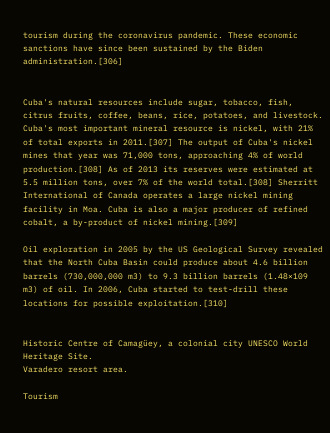tourism during the coronavirus pandemic. These economic sanctions have since been sustained by the Biden administration.[306]


Cuba's natural resources include sugar, tobacco, fish, citrus fruits, coffee, beans, rice, potatoes, and livestock. Cuba's most important mineral resource is nickel, with 21% of total exports in 2011.[307] The output of Cuba's nickel mines that year was 71,000 tons, approaching 4% of world production.[308] As of 2013 its reserves were estimated at 5.5 million tons, over 7% of the world total.[308] Sherritt International of Canada operates a large nickel mining facility in Moa. Cuba is also a major producer of refined cobalt, a by-product of nickel mining.[309]

Oil exploration in 2005 by the US Geological Survey revealed that the North Cuba Basin could produce about 4.6 billion barrels (730,000,000 m3) to 9.3 billion barrels (1.48×109 m3) of oil. In 2006, Cuba started to test-drill these locations for possible exploitation.[310]


Historic Centre of Camagüey, a colonial city UNESCO World Heritage Site.
Varadero resort area.

Tourism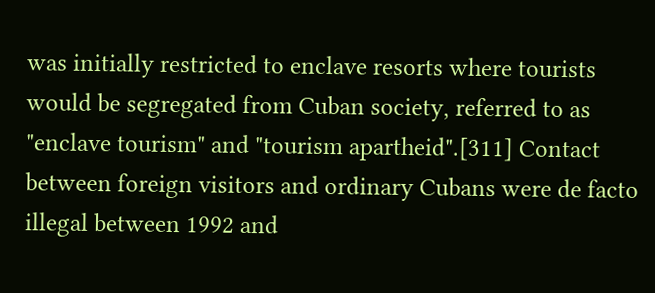was initially restricted to enclave resorts where tourists would be segregated from Cuban society, referred to as "enclave tourism" and "tourism apartheid".[311] Contact between foreign visitors and ordinary Cubans were de facto illegal between 1992 and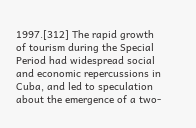1997.[312] The rapid growth of tourism during the Special Period had widespread social and economic repercussions in Cuba, and led to speculation about the emergence of a two-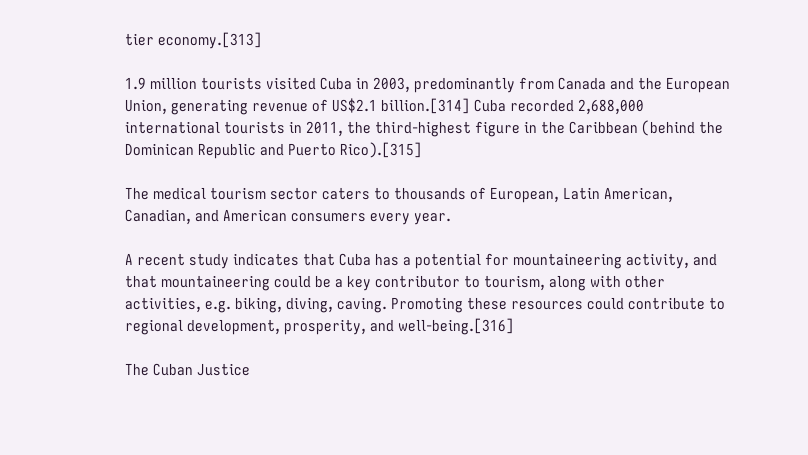tier economy.[313]

1.9 million tourists visited Cuba in 2003, predominantly from Canada and the European Union, generating revenue of US$2.1 billion.[314] Cuba recorded 2,688,000 international tourists in 2011, the third-highest figure in the Caribbean (behind the Dominican Republic and Puerto Rico).[315]

The medical tourism sector caters to thousands of European, Latin American, Canadian, and American consumers every year.

A recent study indicates that Cuba has a potential for mountaineering activity, and that mountaineering could be a key contributor to tourism, along with other activities, e.g. biking, diving, caving. Promoting these resources could contribute to regional development, prosperity, and well-being.[316]

The Cuban Justice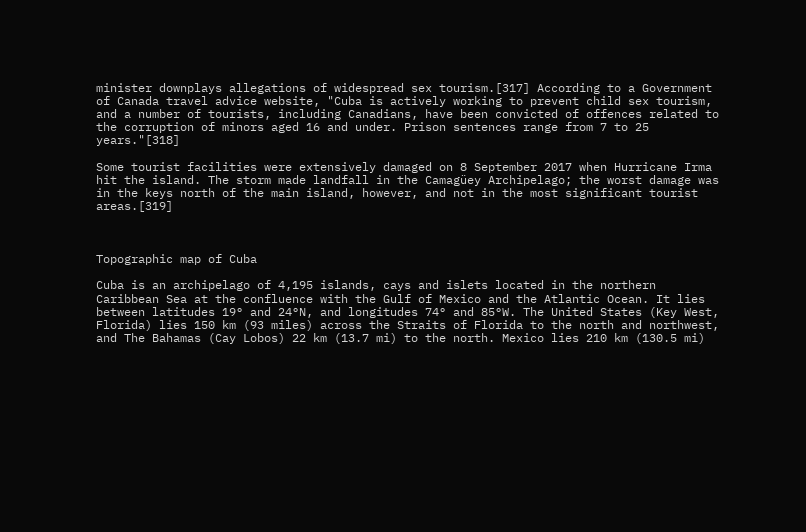minister downplays allegations of widespread sex tourism.[317] According to a Government of Canada travel advice website, "Cuba is actively working to prevent child sex tourism, and a number of tourists, including Canadians, have been convicted of offences related to the corruption of minors aged 16 and under. Prison sentences range from 7 to 25 years."[318]

Some tourist facilities were extensively damaged on 8 September 2017 when Hurricane Irma hit the island. The storm made landfall in the Camagüey Archipelago; the worst damage was in the keys north of the main island, however, and not in the most significant tourist areas.[319]



Topographic map of Cuba

Cuba is an archipelago of 4,195 islands, cays and islets located in the northern Caribbean Sea at the confluence with the Gulf of Mexico and the Atlantic Ocean. It lies between latitudes 19° and 24°N, and longitudes 74° and 85°W. The United States (Key West, Florida) lies 150 km (93 miles) across the Straits of Florida to the north and northwest, and The Bahamas (Cay Lobos) 22 km (13.7 mi) to the north. Mexico lies 210 km (130.5 mi)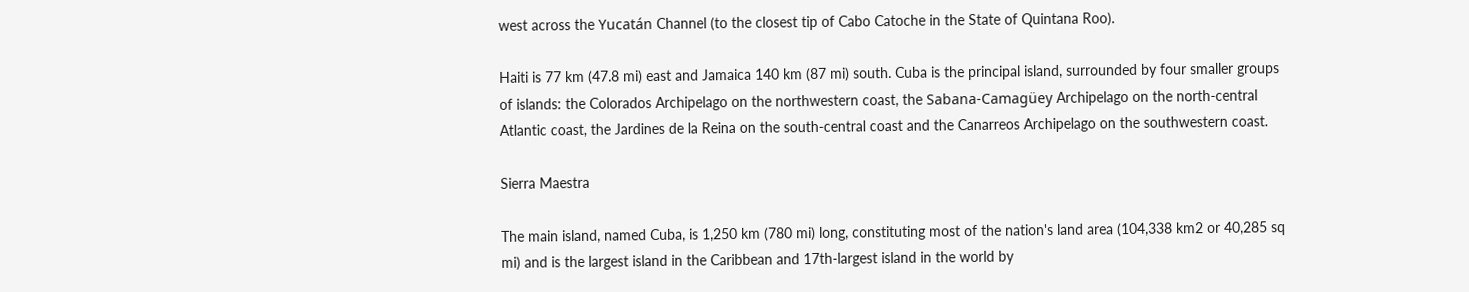west across the Yucatán Channel (to the closest tip of Cabo Catoche in the State of Quintana Roo).

Haiti is 77 km (47.8 mi) east and Jamaica 140 km (87 mi) south. Cuba is the principal island, surrounded by four smaller groups of islands: the Colorados Archipelago on the northwestern coast, the Sabana-Camagüey Archipelago on the north-central Atlantic coast, the Jardines de la Reina on the south-central coast and the Canarreos Archipelago on the southwestern coast.

Sierra Maestra

The main island, named Cuba, is 1,250 km (780 mi) long, constituting most of the nation's land area (104,338 km2 or 40,285 sq mi) and is the largest island in the Caribbean and 17th-largest island in the world by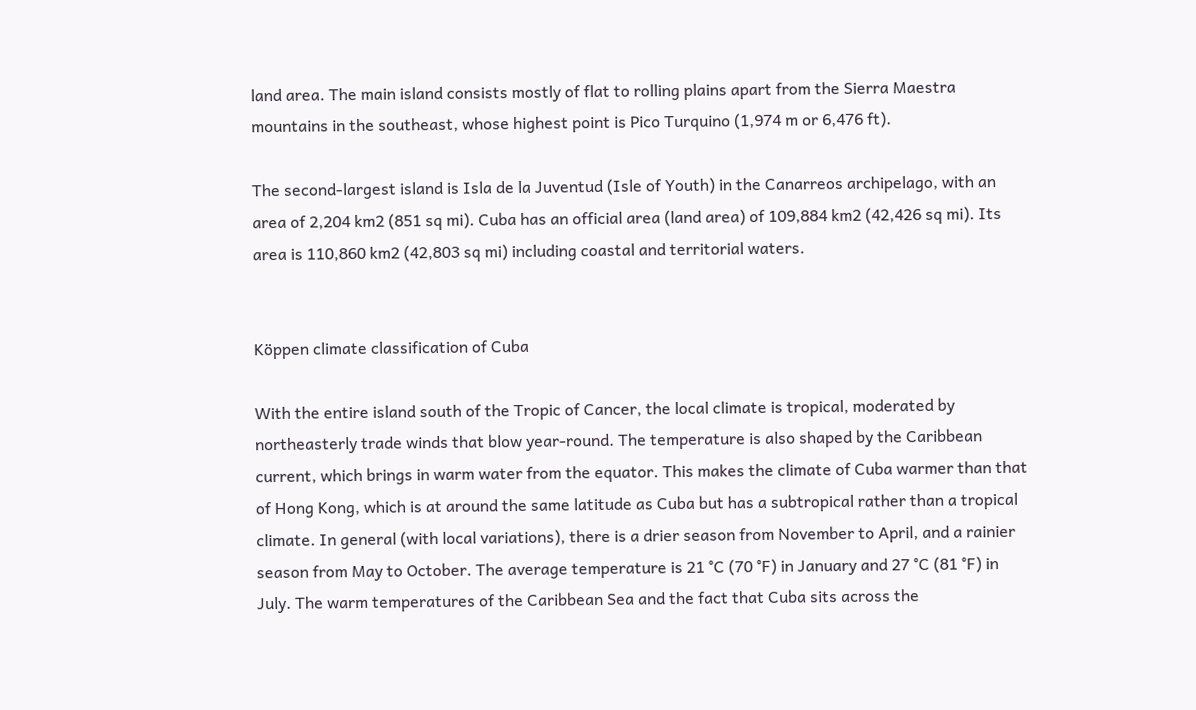land area. The main island consists mostly of flat to rolling plains apart from the Sierra Maestra mountains in the southeast, whose highest point is Pico Turquino (1,974 m or 6,476 ft).

The second-largest island is Isla de la Juventud (Isle of Youth) in the Canarreos archipelago, with an area of 2,204 km2 (851 sq mi). Cuba has an official area (land area) of 109,884 km2 (42,426 sq mi). Its area is 110,860 km2 (42,803 sq mi) including coastal and territorial waters.


Köppen climate classification of Cuba

With the entire island south of the Tropic of Cancer, the local climate is tropical, moderated by northeasterly trade winds that blow year-round. The temperature is also shaped by the Caribbean current, which brings in warm water from the equator. This makes the climate of Cuba warmer than that of Hong Kong, which is at around the same latitude as Cuba but has a subtropical rather than a tropical climate. In general (with local variations), there is a drier season from November to April, and a rainier season from May to October. The average temperature is 21 °C (70 °F) in January and 27 °C (81 °F) in July. The warm temperatures of the Caribbean Sea and the fact that Cuba sits across the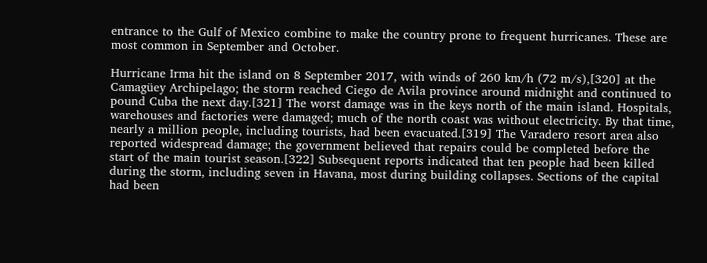entrance to the Gulf of Mexico combine to make the country prone to frequent hurricanes. These are most common in September and October.

Hurricane Irma hit the island on 8 September 2017, with winds of 260 km/h (72 m/s),[320] at the Camagüey Archipelago; the storm reached Ciego de Avila province around midnight and continued to pound Cuba the next day.[321] The worst damage was in the keys north of the main island. Hospitals, warehouses and factories were damaged; much of the north coast was without electricity. By that time, nearly a million people, including tourists, had been evacuated.[319] The Varadero resort area also reported widespread damage; the government believed that repairs could be completed before the start of the main tourist season.[322] Subsequent reports indicated that ten people had been killed during the storm, including seven in Havana, most during building collapses. Sections of the capital had been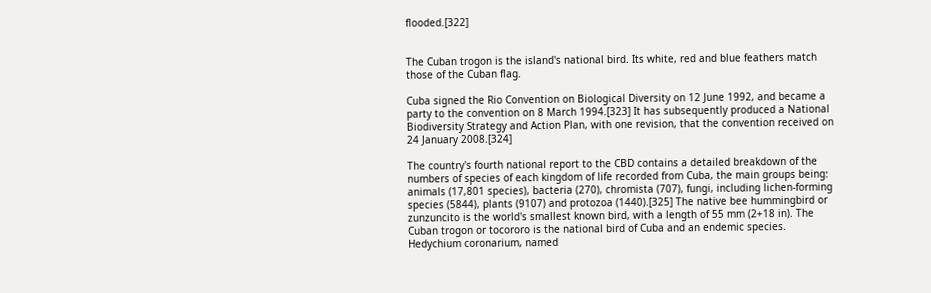flooded.[322]


The Cuban trogon is the island's national bird. Its white, red and blue feathers match those of the Cuban flag.

Cuba signed the Rio Convention on Biological Diversity on 12 June 1992, and became a party to the convention on 8 March 1994.[323] It has subsequently produced a National Biodiversity Strategy and Action Plan, with one revision, that the convention received on 24 January 2008.[324]

The country's fourth national report to the CBD contains a detailed breakdown of the numbers of species of each kingdom of life recorded from Cuba, the main groups being: animals (17,801 species), bacteria (270), chromista (707), fungi, including lichen-forming species (5844), plants (9107) and protozoa (1440).[325] The native bee hummingbird or zunzuncito is the world's smallest known bird, with a length of 55 mm (2+18 in). The Cuban trogon or tocororo is the national bird of Cuba and an endemic species. Hedychium coronarium, named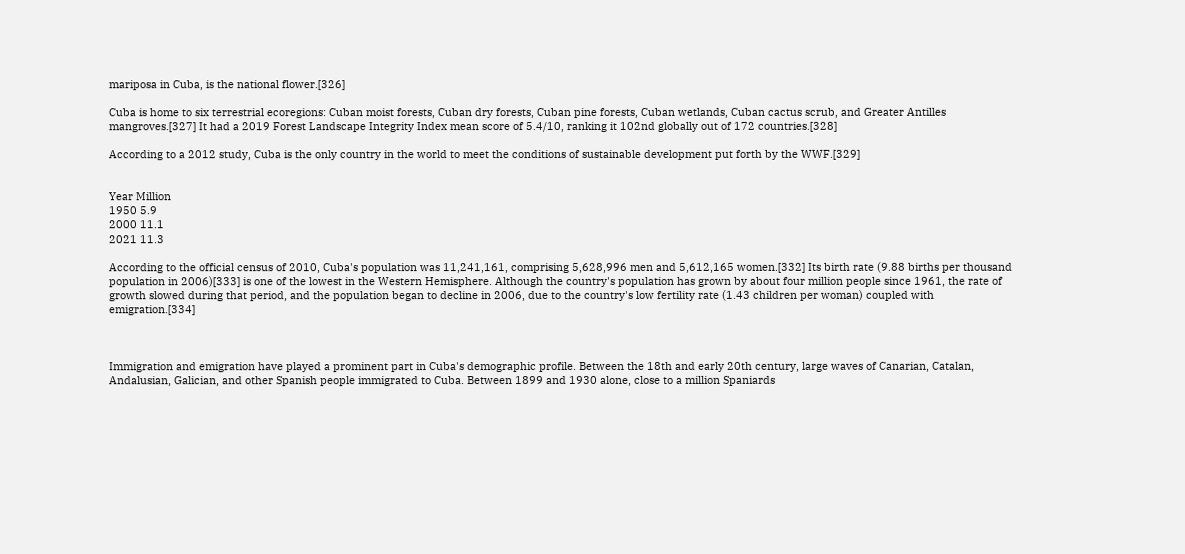mariposa in Cuba, is the national flower.[326]

Cuba is home to six terrestrial ecoregions: Cuban moist forests, Cuban dry forests, Cuban pine forests, Cuban wetlands, Cuban cactus scrub, and Greater Antilles mangroves.[327] It had a 2019 Forest Landscape Integrity Index mean score of 5.4/10, ranking it 102nd globally out of 172 countries.[328]

According to a 2012 study, Cuba is the only country in the world to meet the conditions of sustainable development put forth by the WWF.[329]


Year Million
1950 5.9
2000 11.1
2021 11.3

According to the official census of 2010, Cuba's population was 11,241,161, comprising 5,628,996 men and 5,612,165 women.[332] Its birth rate (9.88 births per thousand population in 2006)[333] is one of the lowest in the Western Hemisphere. Although the country's population has grown by about four million people since 1961, the rate of growth slowed during that period, and the population began to decline in 2006, due to the country's low fertility rate (1.43 children per woman) coupled with emigration.[334]



Immigration and emigration have played a prominent part in Cuba's demographic profile. Between the 18th and early 20th century, large waves of Canarian, Catalan, Andalusian, Galician, and other Spanish people immigrated to Cuba. Between 1899 and 1930 alone, close to a million Spaniards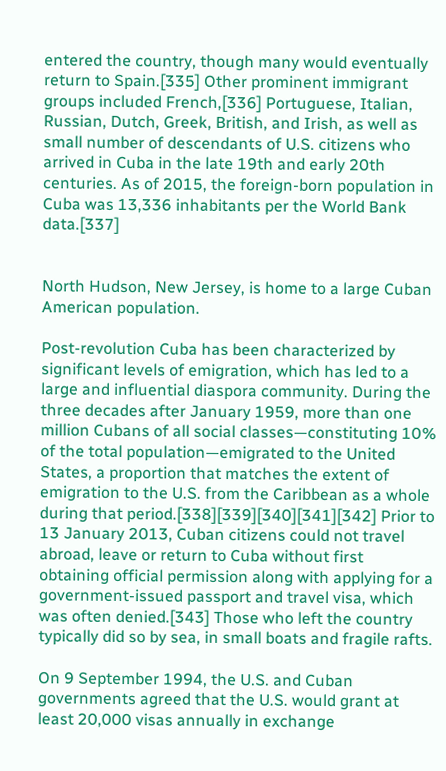entered the country, though many would eventually return to Spain.[335] Other prominent immigrant groups included French,[336] Portuguese, Italian, Russian, Dutch, Greek, British, and Irish, as well as small number of descendants of U.S. citizens who arrived in Cuba in the late 19th and early 20th centuries. As of 2015, the foreign-born population in Cuba was 13,336 inhabitants per the World Bank data.[337]


North Hudson, New Jersey, is home to a large Cuban American population.

Post-revolution Cuba has been characterized by significant levels of emigration, which has led to a large and influential diaspora community. During the three decades after January 1959, more than one million Cubans of all social classes—constituting 10% of the total population—emigrated to the United States, a proportion that matches the extent of emigration to the U.S. from the Caribbean as a whole during that period.[338][339][340][341][342] Prior to 13 January 2013, Cuban citizens could not travel abroad, leave or return to Cuba without first obtaining official permission along with applying for a government-issued passport and travel visa, which was often denied.[343] Those who left the country typically did so by sea, in small boats and fragile rafts.

On 9 September 1994, the U.S. and Cuban governments agreed that the U.S. would grant at least 20,000 visas annually in exchange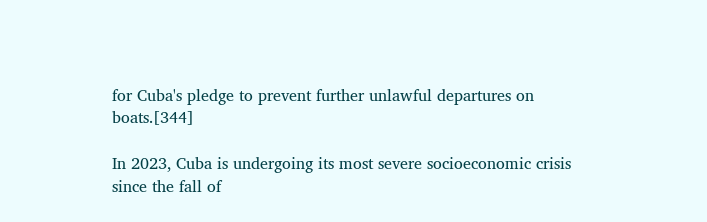for Cuba's pledge to prevent further unlawful departures on boats.[344]

In 2023, Cuba is undergoing its most severe socioeconomic crisis since the fall of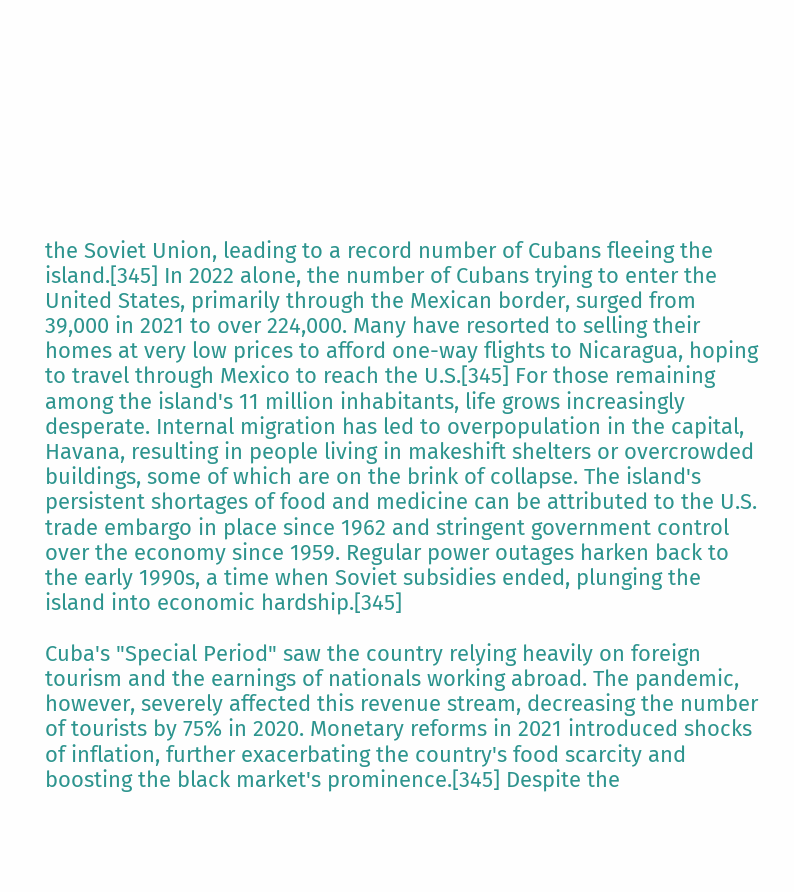the Soviet Union, leading to a record number of Cubans fleeing the island.[345] In 2022 alone, the number of Cubans trying to enter the United States, primarily through the Mexican border, surged from 39,000 in 2021 to over 224,000. Many have resorted to selling their homes at very low prices to afford one-way flights to Nicaragua, hoping to travel through Mexico to reach the U.S.[345] For those remaining among the island's 11 million inhabitants, life grows increasingly desperate. Internal migration has led to overpopulation in the capital, Havana, resulting in people living in makeshift shelters or overcrowded buildings, some of which are on the brink of collapse. The island's persistent shortages of food and medicine can be attributed to the U.S. trade embargo in place since 1962 and stringent government control over the economy since 1959. Regular power outages harken back to the early 1990s, a time when Soviet subsidies ended, plunging the island into economic hardship.[345]

Cuba's "Special Period" saw the country relying heavily on foreign tourism and the earnings of nationals working abroad. The pandemic, however, severely affected this revenue stream, decreasing the number of tourists by 75% in 2020. Monetary reforms in 2021 introduced shocks of inflation, further exacerbating the country's food scarcity and boosting the black market's prominence.[345] Despite the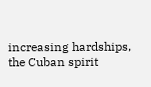increasing hardships, the Cuban spirit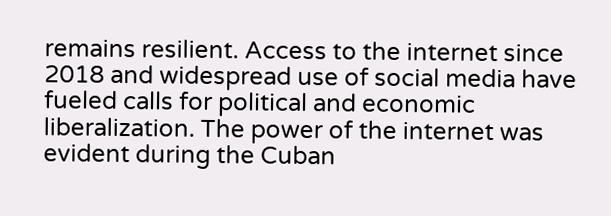remains resilient. Access to the internet since 2018 and widespread use of social media have fueled calls for political and economic liberalization. The power of the internet was evident during the Cuban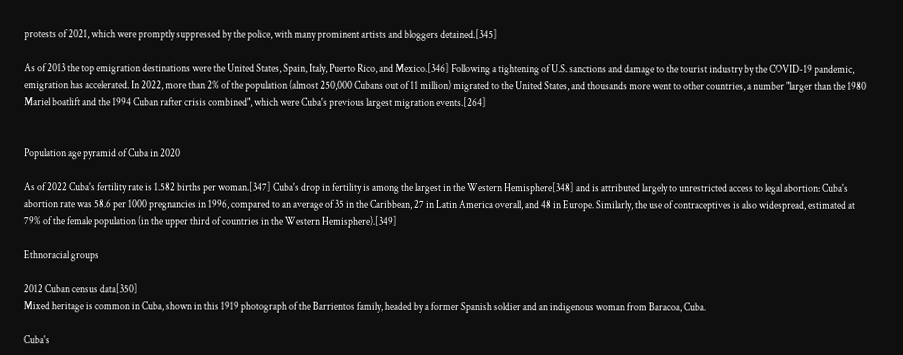protests of 2021, which were promptly suppressed by the police, with many prominent artists and bloggers detained.[345]

As of 2013 the top emigration destinations were the United States, Spain, Italy, Puerto Rico, and Mexico.[346] Following a tightening of U.S. sanctions and damage to the tourist industry by the COVID-19 pandemic, emigration has accelerated. In 2022, more than 2% of the population (almost 250,000 Cubans out of 11 million) migrated to the United States, and thousands more went to other countries, a number "larger than the 1980 Mariel boatlift and the 1994 Cuban rafter crisis combined", which were Cuba's previous largest migration events.[264]


Population age pyramid of Cuba in 2020

As of 2022 Cuba's fertility rate is 1.582 births per woman.[347] Cuba's drop in fertility is among the largest in the Western Hemisphere[348] and is attributed largely to unrestricted access to legal abortion: Cuba's abortion rate was 58.6 per 1000 pregnancies in 1996, compared to an average of 35 in the Caribbean, 27 in Latin America overall, and 48 in Europe. Similarly, the use of contraceptives is also widespread, estimated at 79% of the female population (in the upper third of countries in the Western Hemisphere).[349]

Ethnoracial groups

2012 Cuban census data[350]
Mixed heritage is common in Cuba, shown in this 1919 photograph of the Barrientos family, headed by a former Spanish soldier and an indigenous woman from Baracoa, Cuba.

Cuba's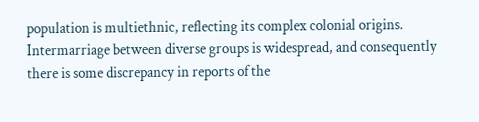population is multiethnic, reflecting its complex colonial origins. Intermarriage between diverse groups is widespread, and consequently there is some discrepancy in reports of the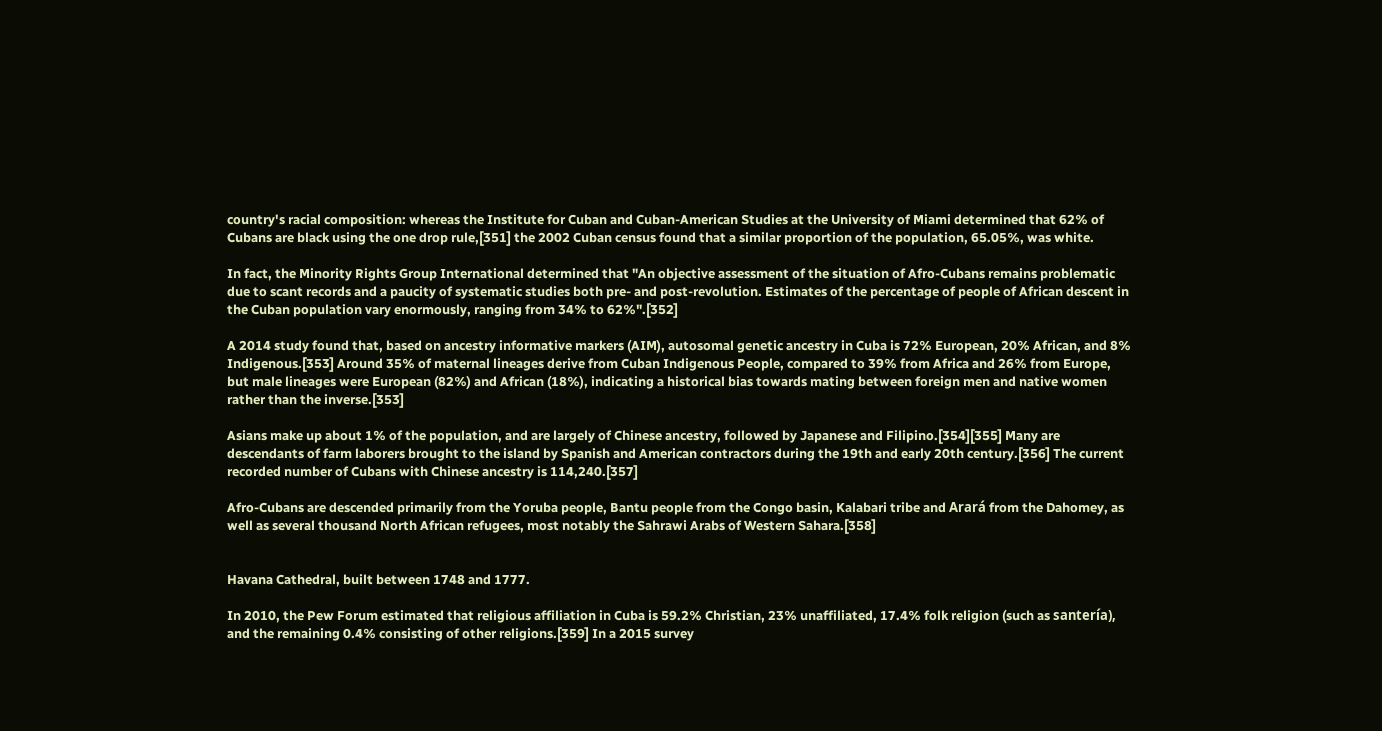country's racial composition: whereas the Institute for Cuban and Cuban-American Studies at the University of Miami determined that 62% of Cubans are black using the one drop rule,[351] the 2002 Cuban census found that a similar proportion of the population, 65.05%, was white.

In fact, the Minority Rights Group International determined that "An objective assessment of the situation of Afro-Cubans remains problematic due to scant records and a paucity of systematic studies both pre- and post-revolution. Estimates of the percentage of people of African descent in the Cuban population vary enormously, ranging from 34% to 62%".[352]

A 2014 study found that, based on ancestry informative markers (AIM), autosomal genetic ancestry in Cuba is 72% European, 20% African, and 8% Indigenous.[353] Around 35% of maternal lineages derive from Cuban Indigenous People, compared to 39% from Africa and 26% from Europe, but male lineages were European (82%) and African (18%), indicating a historical bias towards mating between foreign men and native women rather than the inverse.[353]

Asians make up about 1% of the population, and are largely of Chinese ancestry, followed by Japanese and Filipino.[354][355] Many are descendants of farm laborers brought to the island by Spanish and American contractors during the 19th and early 20th century.[356] The current recorded number of Cubans with Chinese ancestry is 114,240.[357]

Afro-Cubans are descended primarily from the Yoruba people, Bantu people from the Congo basin, Kalabari tribe and Arará from the Dahomey, as well as several thousand North African refugees, most notably the Sahrawi Arabs of Western Sahara.[358]


Havana Cathedral, built between 1748 and 1777.

In 2010, the Pew Forum estimated that religious affiliation in Cuba is 59.2% Christian, 23% unaffiliated, 17.4% folk religion (such as santería), and the remaining 0.4% consisting of other religions.[359] In a 2015 survey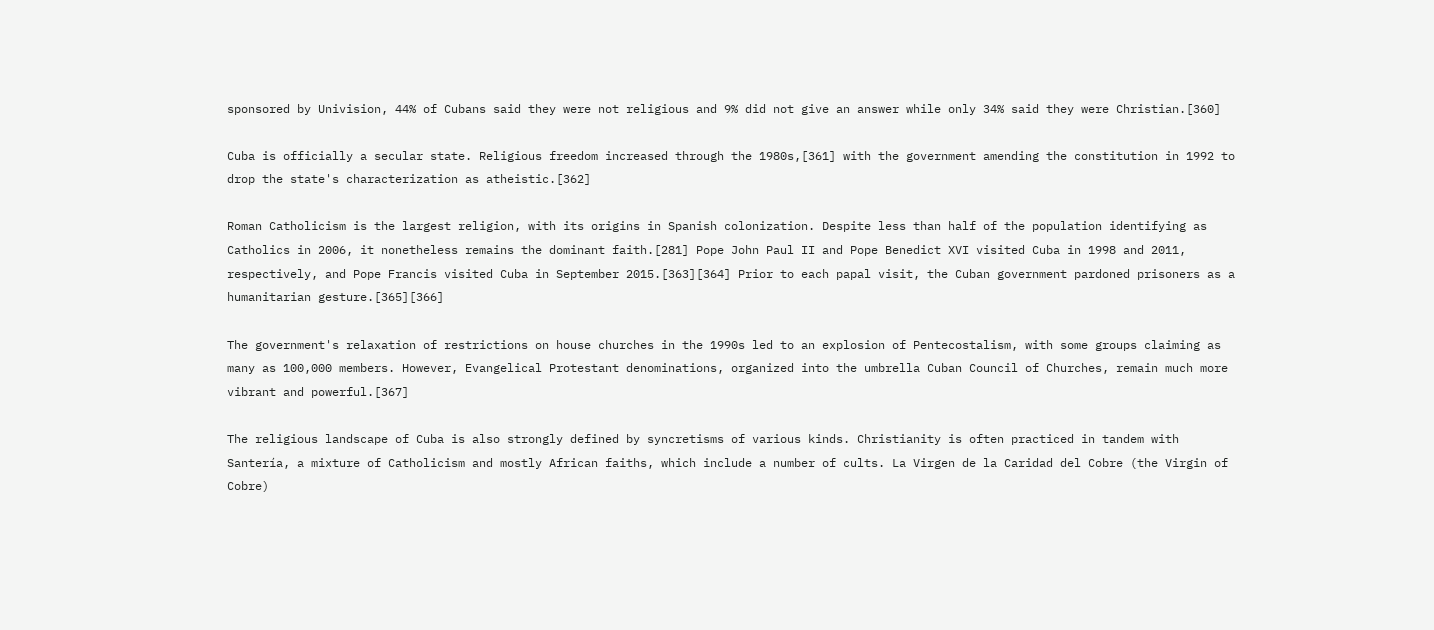sponsored by Univision, 44% of Cubans said they were not religious and 9% did not give an answer while only 34% said they were Christian.[360]

Cuba is officially a secular state. Religious freedom increased through the 1980s,[361] with the government amending the constitution in 1992 to drop the state's characterization as atheistic.[362]

Roman Catholicism is the largest religion, with its origins in Spanish colonization. Despite less than half of the population identifying as Catholics in 2006, it nonetheless remains the dominant faith.[281] Pope John Paul II and Pope Benedict XVI visited Cuba in 1998 and 2011, respectively, and Pope Francis visited Cuba in September 2015.[363][364] Prior to each papal visit, the Cuban government pardoned prisoners as a humanitarian gesture.[365][366]

The government's relaxation of restrictions on house churches in the 1990s led to an explosion of Pentecostalism, with some groups claiming as many as 100,000 members. However, Evangelical Protestant denominations, organized into the umbrella Cuban Council of Churches, remain much more vibrant and powerful.[367]

The religious landscape of Cuba is also strongly defined by syncretisms of various kinds. Christianity is often practiced in tandem with Santería, a mixture of Catholicism and mostly African faiths, which include a number of cults. La Virgen de la Caridad del Cobre (the Virgin of Cobre)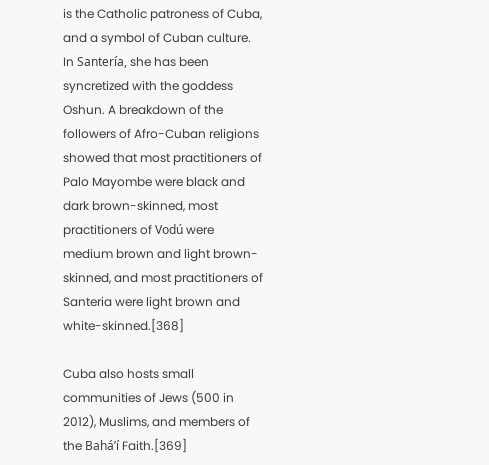is the Catholic patroness of Cuba, and a symbol of Cuban culture. In Santería, she has been syncretized with the goddess Oshun. A breakdown of the followers of Afro-Cuban religions showed that most practitioners of Palo Mayombe were black and dark brown-skinned, most practitioners of Vodú were medium brown and light brown-skinned, and most practitioners of Santeria were light brown and white-skinned.[368]

Cuba also hosts small communities of Jews (500 in 2012), Muslims, and members of the Baháʼí Faith.[369]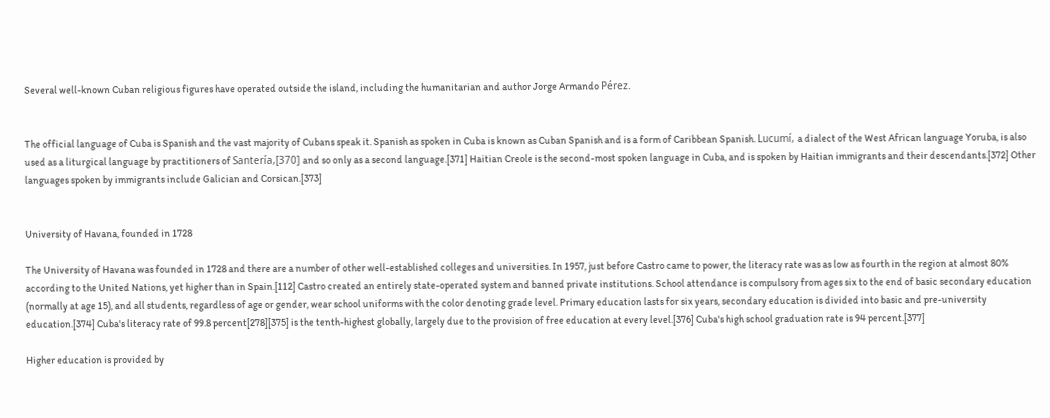Several well-known Cuban religious figures have operated outside the island, including the humanitarian and author Jorge Armando Pérez.


The official language of Cuba is Spanish and the vast majority of Cubans speak it. Spanish as spoken in Cuba is known as Cuban Spanish and is a form of Caribbean Spanish. Lucumí, a dialect of the West African language Yoruba, is also used as a liturgical language by practitioners of Santería,[370] and so only as a second language.[371] Haitian Creole is the second-most spoken language in Cuba, and is spoken by Haitian immigrants and their descendants.[372] Other languages spoken by immigrants include Galician and Corsican.[373]


University of Havana, founded in 1728

The University of Havana was founded in 1728 and there are a number of other well-established colleges and universities. In 1957, just before Castro came to power, the literacy rate was as low as fourth in the region at almost 80% according to the United Nations, yet higher than in Spain.[112] Castro created an entirely state-operated system and banned private institutions. School attendance is compulsory from ages six to the end of basic secondary education (normally at age 15), and all students, regardless of age or gender, wear school uniforms with the color denoting grade level. Primary education lasts for six years, secondary education is divided into basic and pre-university education.[374] Cuba's literacy rate of 99.8 percent[278][375] is the tenth-highest globally, largely due to the provision of free education at every level.[376] Cuba's high school graduation rate is 94 percent.[377]

Higher education is provided by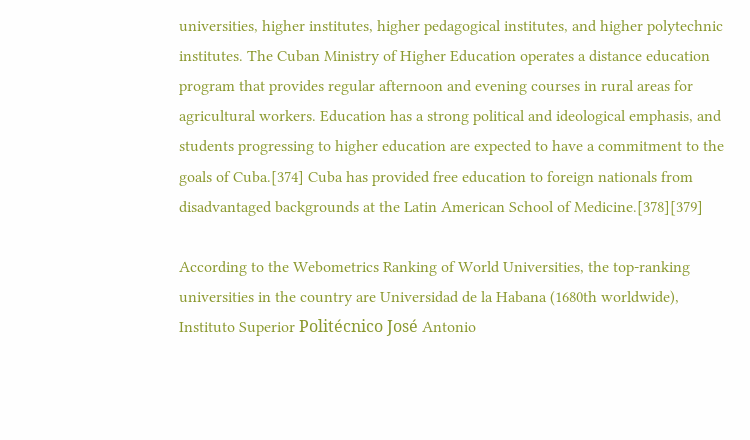universities, higher institutes, higher pedagogical institutes, and higher polytechnic institutes. The Cuban Ministry of Higher Education operates a distance education program that provides regular afternoon and evening courses in rural areas for agricultural workers. Education has a strong political and ideological emphasis, and students progressing to higher education are expected to have a commitment to the goals of Cuba.[374] Cuba has provided free education to foreign nationals from disadvantaged backgrounds at the Latin American School of Medicine.[378][379]

According to the Webometrics Ranking of World Universities, the top-ranking universities in the country are Universidad de la Habana (1680th worldwide), Instituto Superior Politécnico José Antonio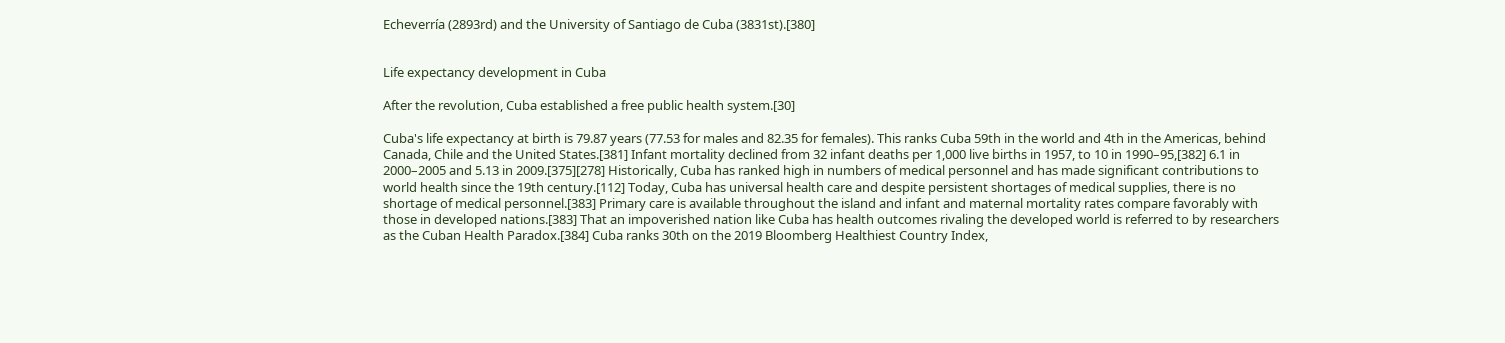Echeverría (2893rd) and the University of Santiago de Cuba (3831st).[380]


Life expectancy development in Cuba

After the revolution, Cuba established a free public health system.[30]

Cuba's life expectancy at birth is 79.87 years (77.53 for males and 82.35 for females). This ranks Cuba 59th in the world and 4th in the Americas, behind Canada, Chile and the United States.[381] Infant mortality declined from 32 infant deaths per 1,000 live births in 1957, to 10 in 1990–95,[382] 6.1 in 2000–2005 and 5.13 in 2009.[375][278] Historically, Cuba has ranked high in numbers of medical personnel and has made significant contributions to world health since the 19th century.[112] Today, Cuba has universal health care and despite persistent shortages of medical supplies, there is no shortage of medical personnel.[383] Primary care is available throughout the island and infant and maternal mortality rates compare favorably with those in developed nations.[383] That an impoverished nation like Cuba has health outcomes rivaling the developed world is referred to by researchers as the Cuban Health Paradox.[384] Cuba ranks 30th on the 2019 Bloomberg Healthiest Country Index,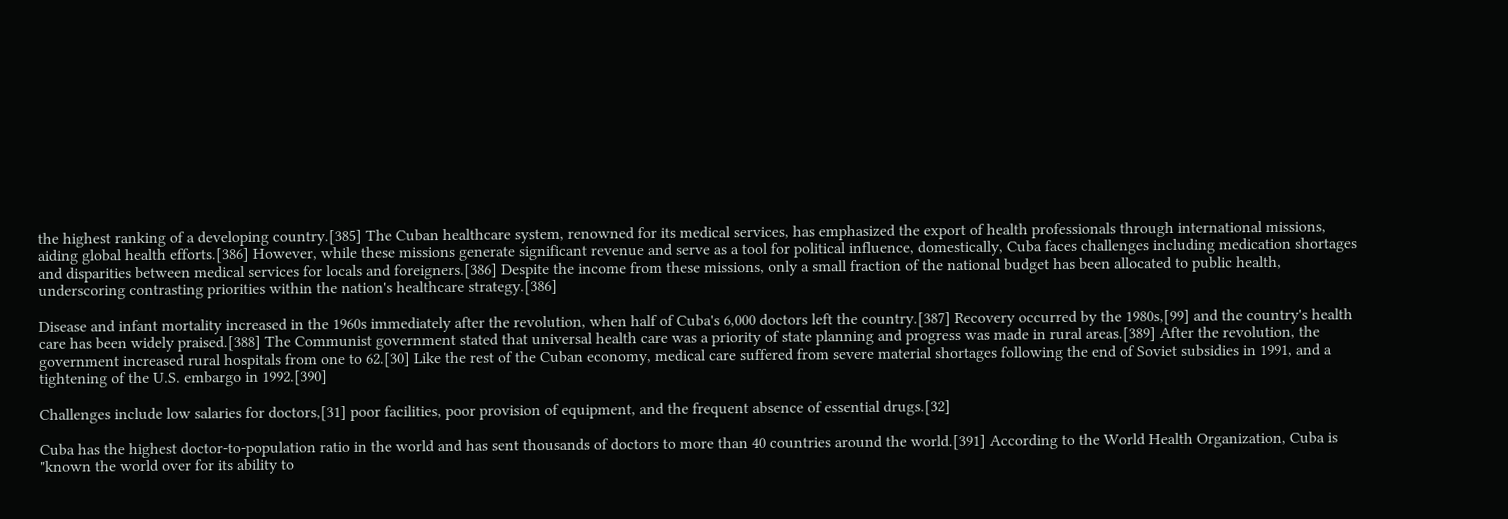the highest ranking of a developing country.[385] The Cuban healthcare system, renowned for its medical services, has emphasized the export of health professionals through international missions, aiding global health efforts.[386] However, while these missions generate significant revenue and serve as a tool for political influence, domestically, Cuba faces challenges including medication shortages and disparities between medical services for locals and foreigners.[386] Despite the income from these missions, only a small fraction of the national budget has been allocated to public health, underscoring contrasting priorities within the nation's healthcare strategy.[386]

Disease and infant mortality increased in the 1960s immediately after the revolution, when half of Cuba's 6,000 doctors left the country.[387] Recovery occurred by the 1980s,[99] and the country's health care has been widely praised.[388] The Communist government stated that universal health care was a priority of state planning and progress was made in rural areas.[389] After the revolution, the government increased rural hospitals from one to 62.[30] Like the rest of the Cuban economy, medical care suffered from severe material shortages following the end of Soviet subsidies in 1991, and a tightening of the U.S. embargo in 1992.[390]

Challenges include low salaries for doctors,[31] poor facilities, poor provision of equipment, and the frequent absence of essential drugs.[32]

Cuba has the highest doctor-to-population ratio in the world and has sent thousands of doctors to more than 40 countries around the world.[391] According to the World Health Organization, Cuba is "known the world over for its ability to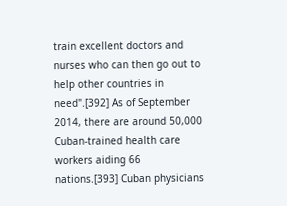train excellent doctors and nurses who can then go out to help other countries in need".[392] As of September 2014, there are around 50,000 Cuban-trained health care workers aiding 66 nations.[393] Cuban physicians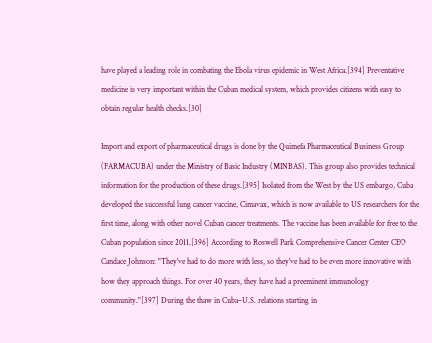have played a leading role in combating the Ebola virus epidemic in West Africa.[394] Preventative medicine is very important within the Cuban medical system, which provides citizens with easy to obtain regular health checks.[30]

Import and export of pharmaceutical drugs is done by the Quimefa Pharmaceutical Business Group (FARMACUBA) under the Ministry of Basic Industry (MINBAS). This group also provides technical information for the production of these drugs.[395] Isolated from the West by the US embargo, Cuba developed the successful lung cancer vaccine, Cimavax, which is now available to US researchers for the first time, along with other novel Cuban cancer treatments. The vaccine has been available for free to the Cuban population since 2011.[396] According to Roswell Park Comprehensive Cancer Center CEO Candace Johnson: "They've had to do more with less, so they've had to be even more innovative with how they approach things. For over 40 years, they have had a preeminent immunology community."[397] During the thaw in Cuba–U.S. relations starting in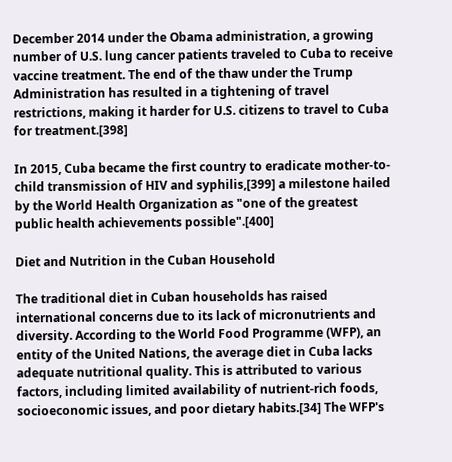December 2014 under the Obama administration, a growing number of U.S. lung cancer patients traveled to Cuba to receive vaccine treatment. The end of the thaw under the Trump Administration has resulted in a tightening of travel restrictions, making it harder for U.S. citizens to travel to Cuba for treatment.[398]

In 2015, Cuba became the first country to eradicate mother-to-child transmission of HIV and syphilis,[399] a milestone hailed by the World Health Organization as "one of the greatest public health achievements possible".[400]

Diet and Nutrition in the Cuban Household

The traditional diet in Cuban households has raised international concerns due to its lack of micronutrients and diversity. According to the World Food Programme (WFP), an entity of the United Nations, the average diet in Cuba lacks adequate nutritional quality. This is attributed to various factors, including limited availability of nutrient-rich foods, socioeconomic issues, and poor dietary habits.[34] The WFP's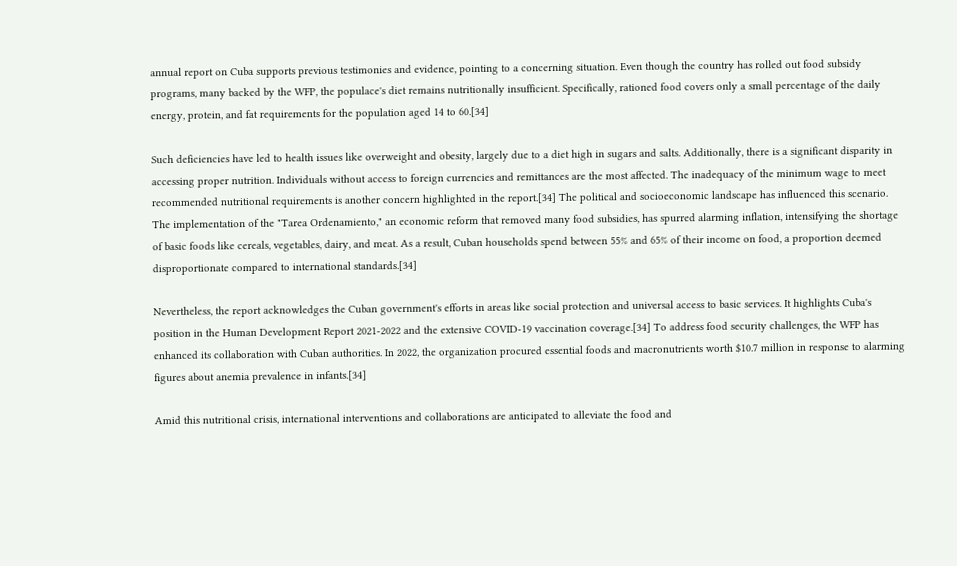annual report on Cuba supports previous testimonies and evidence, pointing to a concerning situation. Even though the country has rolled out food subsidy programs, many backed by the WFP, the populace's diet remains nutritionally insufficient. Specifically, rationed food covers only a small percentage of the daily energy, protein, and fat requirements for the population aged 14 to 60.[34]

Such deficiencies have led to health issues like overweight and obesity, largely due to a diet high in sugars and salts. Additionally, there is a significant disparity in accessing proper nutrition. Individuals without access to foreign currencies and remittances are the most affected. The inadequacy of the minimum wage to meet recommended nutritional requirements is another concern highlighted in the report.[34] The political and socioeconomic landscape has influenced this scenario. The implementation of the "Tarea Ordenamiento," an economic reform that removed many food subsidies, has spurred alarming inflation, intensifying the shortage of basic foods like cereals, vegetables, dairy, and meat. As a result, Cuban households spend between 55% and 65% of their income on food, a proportion deemed disproportionate compared to international standards.[34]

Nevertheless, the report acknowledges the Cuban government's efforts in areas like social protection and universal access to basic services. It highlights Cuba's position in the Human Development Report 2021-2022 and the extensive COVID-19 vaccination coverage.[34] To address food security challenges, the WFP has enhanced its collaboration with Cuban authorities. In 2022, the organization procured essential foods and macronutrients worth $10.7 million in response to alarming figures about anemia prevalence in infants.[34]

Amid this nutritional crisis, international interventions and collaborations are anticipated to alleviate the food and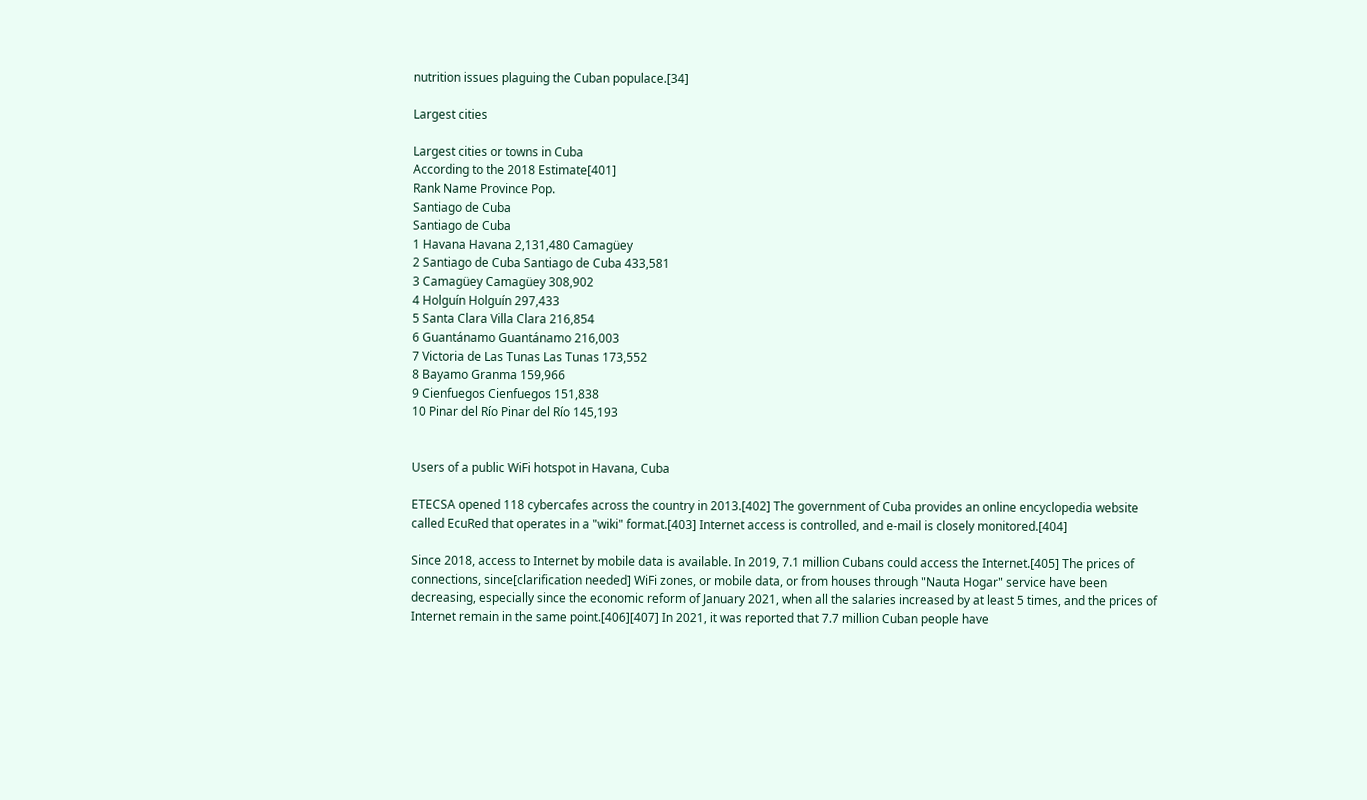nutrition issues plaguing the Cuban populace.[34]

Largest cities

Largest cities or towns in Cuba
According to the 2018 Estimate[401]
Rank Name Province Pop.
Santiago de Cuba
Santiago de Cuba
1 Havana Havana 2,131,480 Camagüey
2 Santiago de Cuba Santiago de Cuba 433,581
3 Camagüey Camagüey 308,902
4 Holguín Holguín 297,433
5 Santa Clara Villa Clara 216,854
6 Guantánamo Guantánamo 216,003
7 Victoria de Las Tunas Las Tunas 173,552
8 Bayamo Granma 159,966
9 Cienfuegos Cienfuegos 151,838
10 Pinar del Río Pinar del Río 145,193


Users of a public WiFi hotspot in Havana, Cuba

ETECSA opened 118 cybercafes across the country in 2013.[402] The government of Cuba provides an online encyclopedia website called EcuRed that operates in a "wiki" format.[403] Internet access is controlled, and e-mail is closely monitored.[404]

Since 2018, access to Internet by mobile data is available. In 2019, 7.1 million Cubans could access the Internet.[405] The prices of connections, since[clarification needed] WiFi zones, or mobile data, or from houses through "Nauta Hogar" service have been decreasing, especially since the economic reform of January 2021, when all the salaries increased by at least 5 times, and the prices of Internet remain in the same point.[406][407] In 2021, it was reported that 7.7 million Cuban people have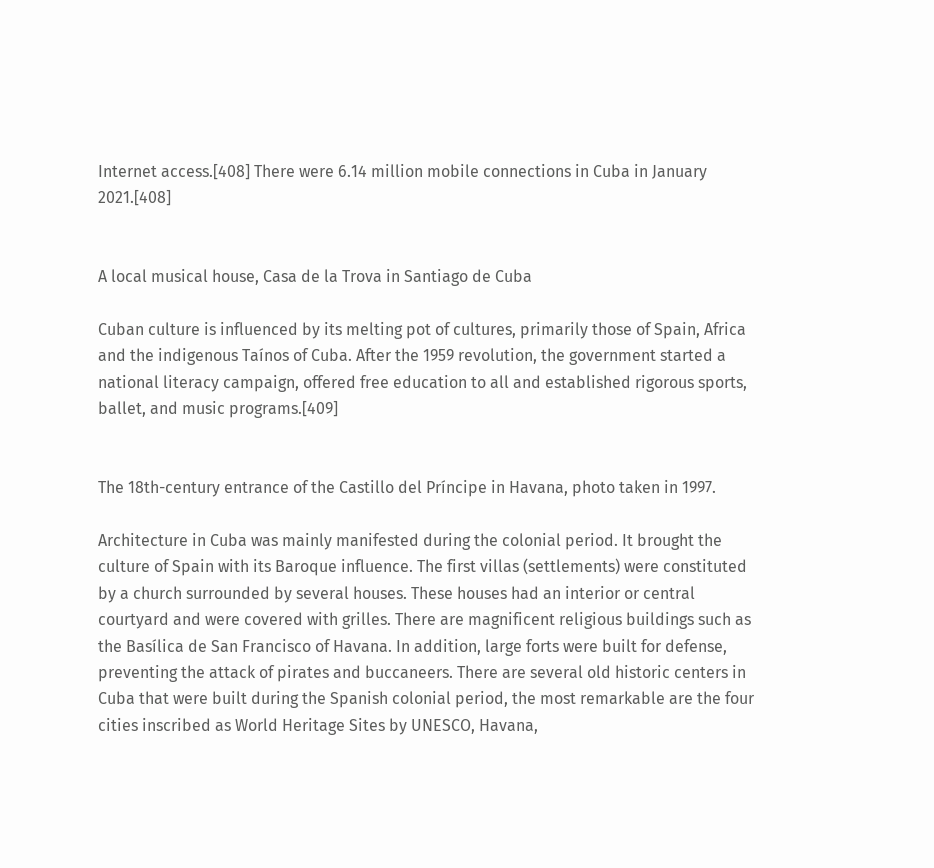Internet access.[408] There were 6.14 million mobile connections in Cuba in January 2021.[408]


A local musical house, Casa de la Trova in Santiago de Cuba

Cuban culture is influenced by its melting pot of cultures, primarily those of Spain, Africa and the indigenous Taínos of Cuba. After the 1959 revolution, the government started a national literacy campaign, offered free education to all and established rigorous sports, ballet, and music programs.[409]


The 18th-century entrance of the Castillo del Príncipe in Havana, photo taken in 1997.

Architecture in Cuba was mainly manifested during the colonial period. It brought the culture of Spain with its Baroque influence. The first villas (settlements) were constituted by a church surrounded by several houses. These houses had an interior or central courtyard and were covered with grilles. There are magnificent religious buildings such as the Basílica de San Francisco of Havana. In addition, large forts were built for defense, preventing the attack of pirates and buccaneers. There are several old historic centers in Cuba that were built during the Spanish colonial period, the most remarkable are the four cities inscribed as World Heritage Sites by UNESCO, Havana,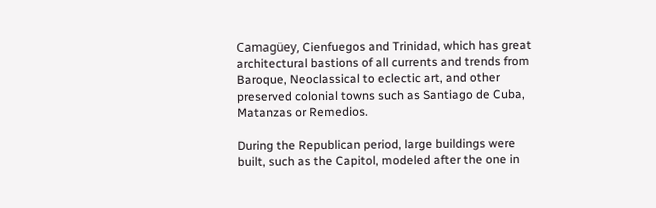Camagüey, Cienfuegos and Trinidad, which has great architectural bastions of all currents and trends from Baroque, Neoclassical to eclectic art, and other preserved colonial towns such as Santiago de Cuba, Matanzas or Remedios.

During the Republican period, large buildings were built, such as the Capitol, modeled after the one in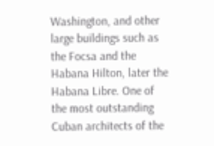Washington, and other large buildings such as the Focsa and the Habana Hilton, later the Habana Libre. One of the most outstanding Cuban architects of the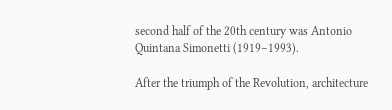second half of the 20th century was Antonio Quintana Simonetti (1919–1993).

After the triumph of the Revolution, architecture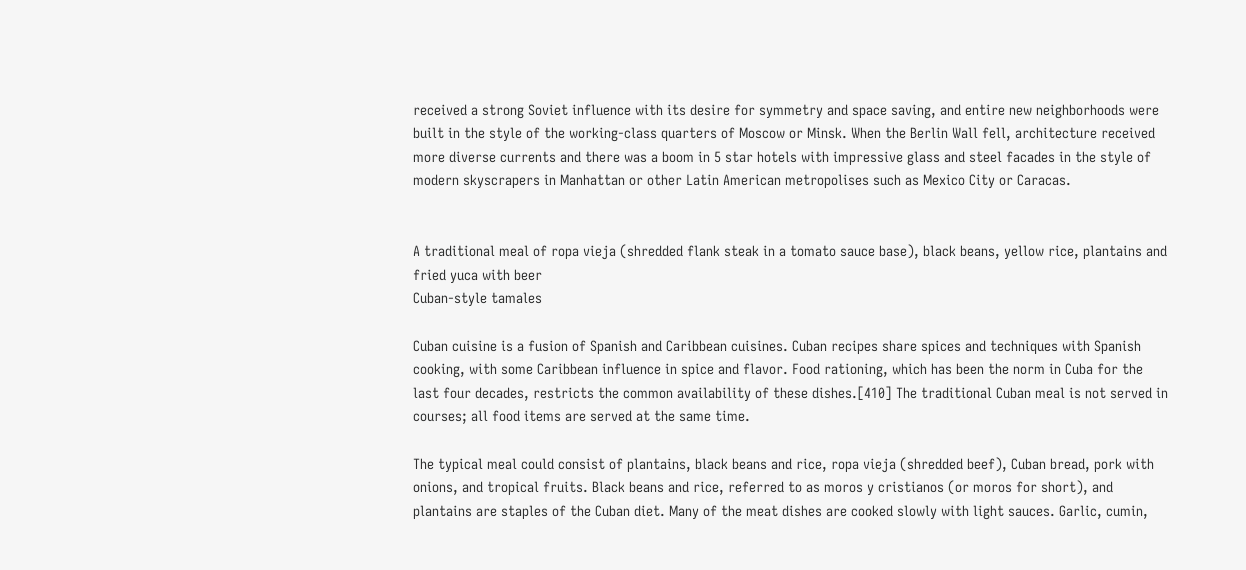received a strong Soviet influence with its desire for symmetry and space saving, and entire new neighborhoods were built in the style of the working-class quarters of Moscow or Minsk. When the Berlin Wall fell, architecture received more diverse currents and there was a boom in 5 star hotels with impressive glass and steel facades in the style of modern skyscrapers in Manhattan or other Latin American metropolises such as Mexico City or Caracas.


A traditional meal of ropa vieja (shredded flank steak in a tomato sauce base), black beans, yellow rice, plantains and fried yuca with beer
Cuban-style tamales

Cuban cuisine is a fusion of Spanish and Caribbean cuisines. Cuban recipes share spices and techniques with Spanish cooking, with some Caribbean influence in spice and flavor. Food rationing, which has been the norm in Cuba for the last four decades, restricts the common availability of these dishes.[410] The traditional Cuban meal is not served in courses; all food items are served at the same time.

The typical meal could consist of plantains, black beans and rice, ropa vieja (shredded beef), Cuban bread, pork with onions, and tropical fruits. Black beans and rice, referred to as moros y cristianos (or moros for short), and plantains are staples of the Cuban diet. Many of the meat dishes are cooked slowly with light sauces. Garlic, cumin,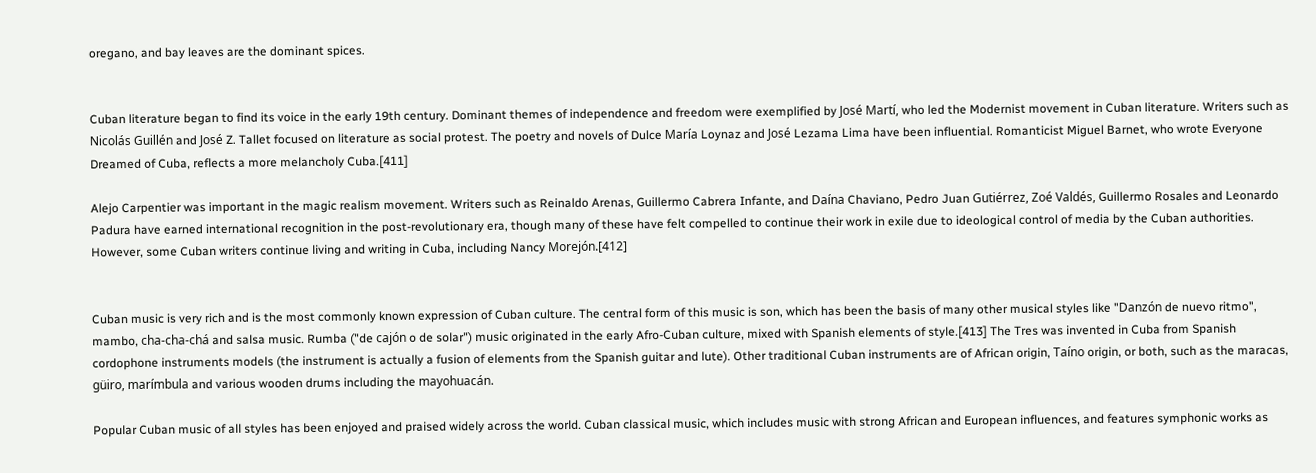oregano, and bay leaves are the dominant spices.


Cuban literature began to find its voice in the early 19th century. Dominant themes of independence and freedom were exemplified by José Martí, who led the Modernist movement in Cuban literature. Writers such as Nicolás Guillén and José Z. Tallet focused on literature as social protest. The poetry and novels of Dulce María Loynaz and José Lezama Lima have been influential. Romanticist Miguel Barnet, who wrote Everyone Dreamed of Cuba, reflects a more melancholy Cuba.[411]

Alejo Carpentier was important in the magic realism movement. Writers such as Reinaldo Arenas, Guillermo Cabrera Infante, and Daína Chaviano, Pedro Juan Gutiérrez, Zoé Valdés, Guillermo Rosales and Leonardo Padura have earned international recognition in the post-revolutionary era, though many of these have felt compelled to continue their work in exile due to ideological control of media by the Cuban authorities. However, some Cuban writers continue living and writing in Cuba, including Nancy Morejón.[412]


Cuban music is very rich and is the most commonly known expression of Cuban culture. The central form of this music is son, which has been the basis of many other musical styles like "Danzón de nuevo ritmo", mambo, cha-cha-chá and salsa music. Rumba ("de cajón o de solar") music originated in the early Afro-Cuban culture, mixed with Spanish elements of style.[413] The Tres was invented in Cuba from Spanish cordophone instruments models (the instrument is actually a fusion of elements from the Spanish guitar and lute). Other traditional Cuban instruments are of African origin, Taíno origin, or both, such as the maracas, güiro, marímbula and various wooden drums including the mayohuacán.

Popular Cuban music of all styles has been enjoyed and praised widely across the world. Cuban classical music, which includes music with strong African and European influences, and features symphonic works as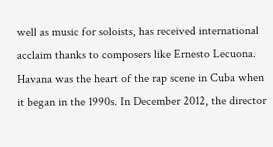well as music for soloists, has received international acclaim thanks to composers like Ernesto Lecuona. Havana was the heart of the rap scene in Cuba when it began in the 1990s. In December 2012, the director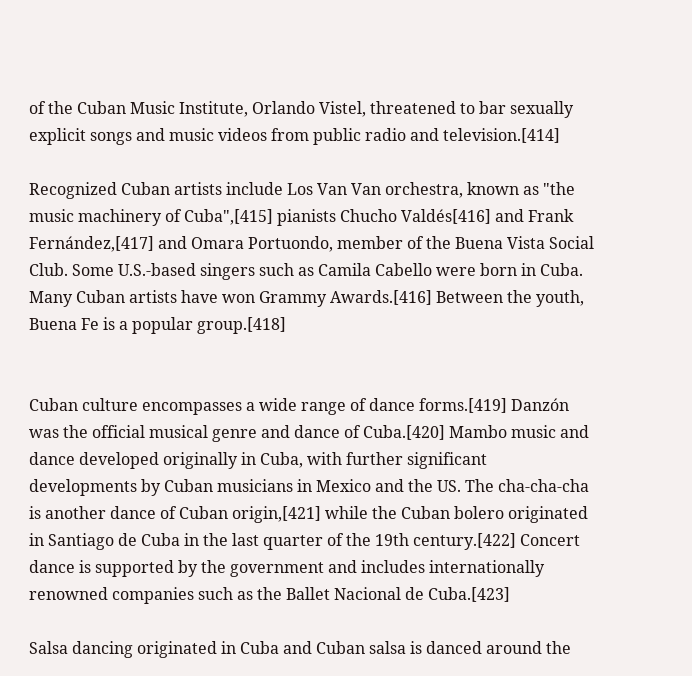of the Cuban Music Institute, Orlando Vistel, threatened to bar sexually explicit songs and music videos from public radio and television.[414]

Recognized Cuban artists include Los Van Van orchestra, known as "the music machinery of Cuba",[415] pianists Chucho Valdés[416] and Frank Fernández,[417] and Omara Portuondo, member of the Buena Vista Social Club. Some U.S.-based singers such as Camila Cabello were born in Cuba. Many Cuban artists have won Grammy Awards.[416] Between the youth, Buena Fe is a popular group.[418]


Cuban culture encompasses a wide range of dance forms.[419] Danzón was the official musical genre and dance of Cuba.[420] Mambo music and dance developed originally in Cuba, with further significant developments by Cuban musicians in Mexico and the US. The cha-cha-cha is another dance of Cuban origin,[421] while the Cuban bolero originated in Santiago de Cuba in the last quarter of the 19th century.[422] Concert dance is supported by the government and includes internationally renowned companies such as the Ballet Nacional de Cuba.[423]

Salsa dancing originated in Cuba and Cuban salsa is danced around the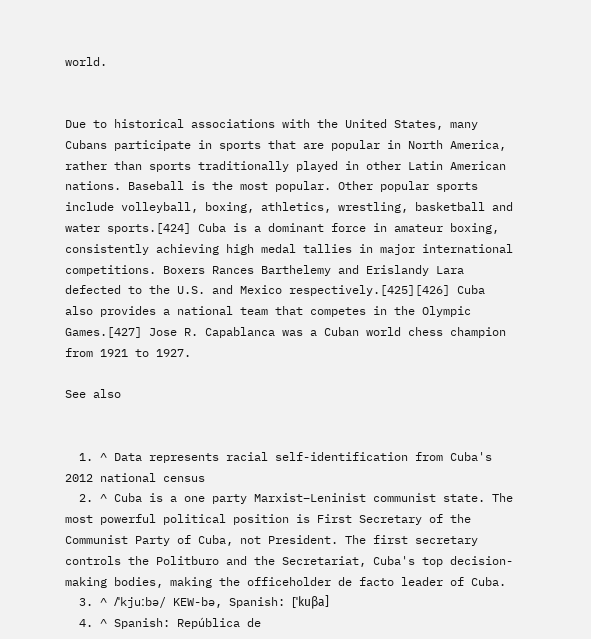world.


Due to historical associations with the United States, many Cubans participate in sports that are popular in North America, rather than sports traditionally played in other Latin American nations. Baseball is the most popular. Other popular sports include volleyball, boxing, athletics, wrestling, basketball and water sports.[424] Cuba is a dominant force in amateur boxing, consistently achieving high medal tallies in major international competitions. Boxers Rances Barthelemy and Erislandy Lara defected to the U.S. and Mexico respectively.[425][426] Cuba also provides a national team that competes in the Olympic Games.[427] Jose R. Capablanca was a Cuban world chess champion from 1921 to 1927.

See also


  1. ^ Data represents racial self-identification from Cuba's 2012 national census
  2. ^ Cuba is a one party Marxist–Leninist communist state. The most powerful political position is First Secretary of the Communist Party of Cuba, not President. The first secretary controls the Politburo and the Secretariat, Cuba's top decision-making bodies, making the officeholder de facto leader of Cuba.
  3. ^ /ˈkjuːbə/ KEW-bə, Spanish: [ˈkuβa]
  4. ^ Spanish: República de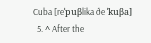Cuba [reˈpuβlika ðe ˈkuβa]
  5. ^ After the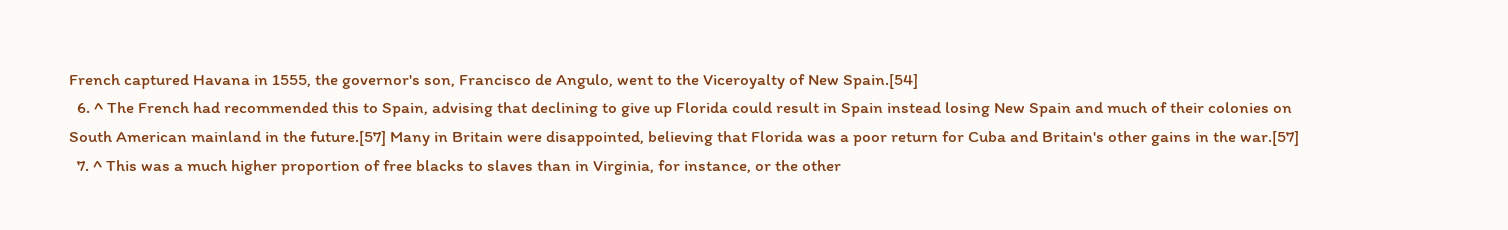French captured Havana in 1555, the governor's son, Francisco de Angulo, went to the Viceroyalty of New Spain.[54]
  6. ^ The French had recommended this to Spain, advising that declining to give up Florida could result in Spain instead losing New Spain and much of their colonies on South American mainland in the future.[57] Many in Britain were disappointed, believing that Florida was a poor return for Cuba and Britain's other gains in the war.[57]
  7. ^ This was a much higher proportion of free blacks to slaves than in Virginia, for instance, or the other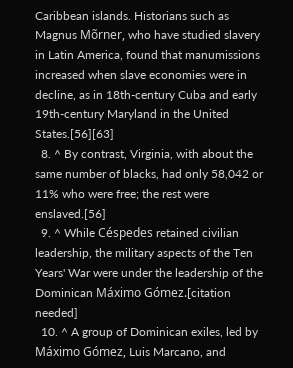Caribbean islands. Historians such as Magnus Mõrner, who have studied slavery in Latin America, found that manumissions increased when slave economies were in decline, as in 18th-century Cuba and early 19th-century Maryland in the United States.[56][63]
  8. ^ By contrast, Virginia, with about the same number of blacks, had only 58,042 or 11% who were free; the rest were enslaved.[56]
  9. ^ While Céspedes retained civilian leadership, the military aspects of the Ten Years' War were under the leadership of the Dominican Máximo Gómez.[citation needed]
  10. ^ A group of Dominican exiles, led by Máximo Gómez, Luis Marcano, and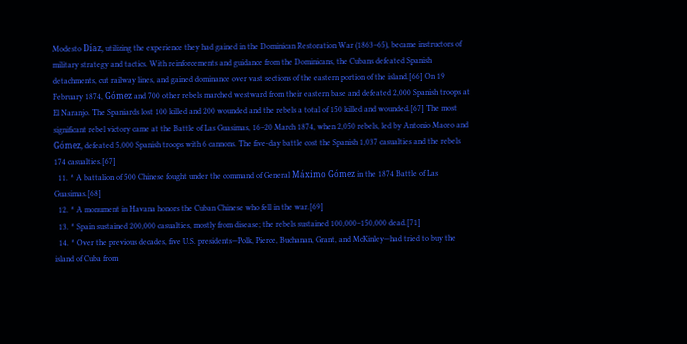Modesto Díaz, utilizing the experience they had gained in the Dominican Restoration War (1863–65), became instructors of military strategy and tactics. With reinforcements and guidance from the Dominicans, the Cubans defeated Spanish detachments, cut railway lines, and gained dominance over vast sections of the eastern portion of the island.[66] On 19 February 1874, Gómez and 700 other rebels marched westward from their eastern base and defeated 2,000 Spanish troops at El Naranjo. The Spaniards lost 100 killed and 200 wounded and the rebels a total of 150 killed and wounded.[67] The most significant rebel victory came at the Battle of Las Guasimas, 16–20 March 1874, when 2,050 rebels, led by Antonio Maceo and Gómez, defeated 5,000 Spanish troops with 6 cannons. The five-day battle cost the Spanish 1,037 casualties and the rebels 174 casualties.[67]
  11. ^ A battalion of 500 Chinese fought under the command of General Máximo Gómez in the 1874 Battle of Las Guasimas.[68]
  12. ^ A monument in Havana honors the Cuban Chinese who fell in the war.[69]
  13. ^ Spain sustained 200,000 casualties, mostly from disease; the rebels sustained 100,000–150,000 dead.[71]
  14. ^ Over the previous decades, five U.S. presidents—Polk, Pierce, Buchanan, Grant, and McKinley—had tried to buy the island of Cuba from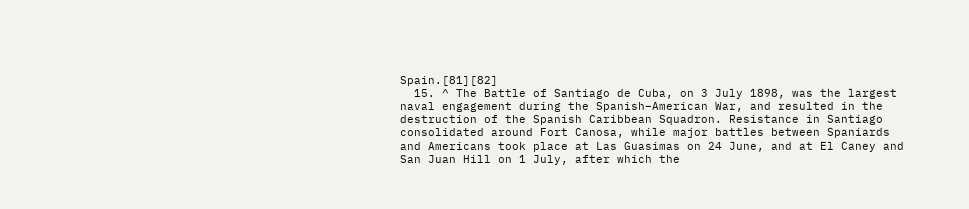Spain.[81][82]
  15. ^ The Battle of Santiago de Cuba, on 3 July 1898, was the largest naval engagement during the Spanish–American War, and resulted in the destruction of the Spanish Caribbean Squadron. Resistance in Santiago consolidated around Fort Canosa, while major battles between Spaniards and Americans took place at Las Guasimas on 24 June, and at El Caney and San Juan Hill on 1 July, after which the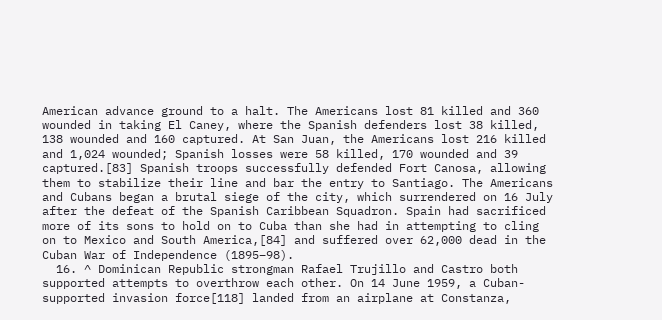American advance ground to a halt. The Americans lost 81 killed and 360 wounded in taking El Caney, where the Spanish defenders lost 38 killed, 138 wounded and 160 captured. At San Juan, the Americans lost 216 killed and 1,024 wounded; Spanish losses were 58 killed, 170 wounded and 39 captured.[83] Spanish troops successfully defended Fort Canosa, allowing them to stabilize their line and bar the entry to Santiago. The Americans and Cubans began a brutal siege of the city, which surrendered on 16 July after the defeat of the Spanish Caribbean Squadron. Spain had sacrificed more of its sons to hold on to Cuba than she had in attempting to cling on to Mexico and South America,[84] and suffered over 62,000 dead in the Cuban War of Independence (1895–98).
  16. ^ Dominican Republic strongman Rafael Trujillo and Castro both supported attempts to overthrow each other. On 14 June 1959, a Cuban-supported invasion force[118] landed from an airplane at Constanza,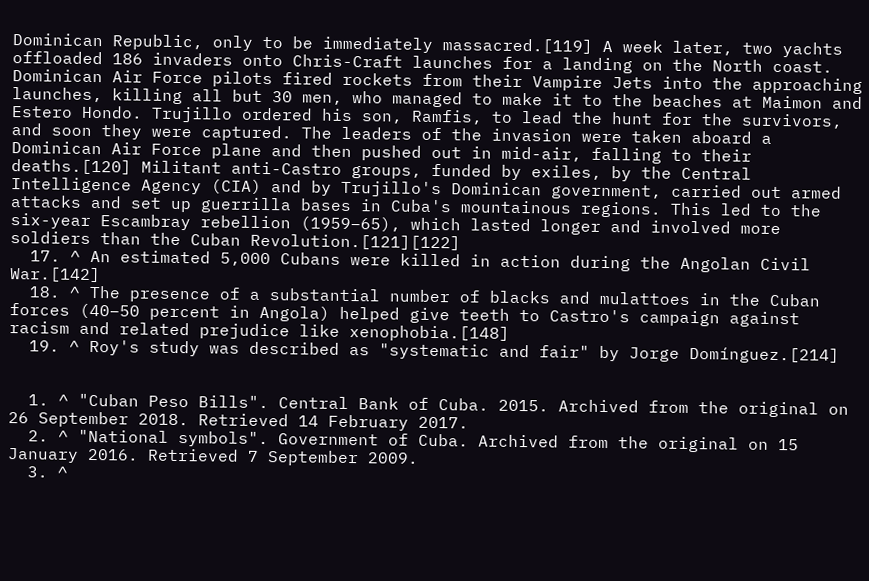Dominican Republic, only to be immediately massacred.[119] A week later, two yachts offloaded 186 invaders onto Chris-Craft launches for a landing on the North coast. Dominican Air Force pilots fired rockets from their Vampire Jets into the approaching launches, killing all but 30 men, who managed to make it to the beaches at Maimon and Estero Hondo. Trujillo ordered his son, Ramfis, to lead the hunt for the survivors, and soon they were captured. The leaders of the invasion were taken aboard a Dominican Air Force plane and then pushed out in mid-air, falling to their deaths.[120] Militant anti-Castro groups, funded by exiles, by the Central Intelligence Agency (CIA) and by Trujillo's Dominican government, carried out armed attacks and set up guerrilla bases in Cuba's mountainous regions. This led to the six-year Escambray rebellion (1959–65), which lasted longer and involved more soldiers than the Cuban Revolution.[121][122]
  17. ^ An estimated 5,000 Cubans were killed in action during the Angolan Civil War.[142]
  18. ^ The presence of a substantial number of blacks and mulattoes in the Cuban forces (40–50 percent in Angola) helped give teeth to Castro's campaign against racism and related prejudice like xenophobia.[148]
  19. ^ Roy's study was described as "systematic and fair" by Jorge Domínguez.[214]


  1. ^ "Cuban Peso Bills". Central Bank of Cuba. 2015. Archived from the original on 26 September 2018. Retrieved 14 February 2017.
  2. ^ "National symbols". Government of Cuba. Archived from the original on 15 January 2016. Retrieved 7 September 2009.
  3. ^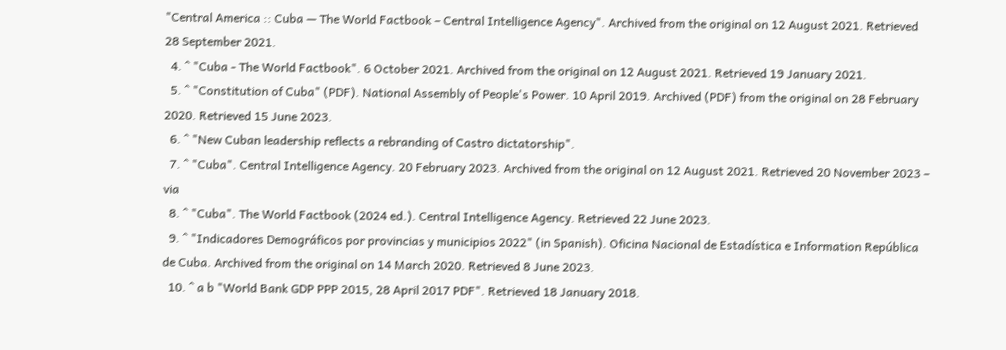"Central America :: Cuba — The World Factbook – Central Intelligence Agency". Archived from the original on 12 August 2021. Retrieved 28 September 2021.
  4. ^ "Cuba - The World Factbook". 6 October 2021. Archived from the original on 12 August 2021. Retrieved 19 January 2021.
  5. ^ "Constitution of Cuba" (PDF). National Assembly of People's Power. 10 April 2019. Archived (PDF) from the original on 28 February 2020. Retrieved 15 June 2023.
  6. ^ "New Cuban leadership reflects a rebranding of Castro dictatorship".
  7. ^ "Cuba". Central Intelligence Agency. 20 February 2023. Archived from the original on 12 August 2021. Retrieved 20 November 2023 – via
  8. ^ "Cuba". The World Factbook (2024 ed.). Central Intelligence Agency. Retrieved 22 June 2023.
  9. ^ "Indicadores Demográficos por provincias y municipios 2022" (in Spanish). Oficina Nacional de Estadística e Information República de Cuba. Archived from the original on 14 March 2020. Retrieved 8 June 2023.
  10. ^ a b "World Bank GDP PPP 2015, 28 April 2017 PDF". Retrieved 18 January 2018.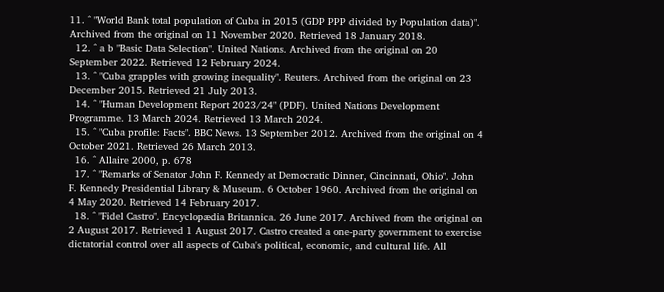11. ^ "World Bank total population of Cuba in 2015 (GDP PPP divided by Population data)". Archived from the original on 11 November 2020. Retrieved 18 January 2018.
  12. ^ a b "Basic Data Selection". United Nations. Archived from the original on 20 September 2022. Retrieved 12 February 2024.
  13. ^ "Cuba grapples with growing inequality". Reuters. Archived from the original on 23 December 2015. Retrieved 21 July 2013.
  14. ^ "Human Development Report 2023/24" (PDF). United Nations Development Programme. 13 March 2024. Retrieved 13 March 2024.
  15. ^ "Cuba profile: Facts". BBC News. 13 September 2012. Archived from the original on 4 October 2021. Retrieved 26 March 2013.
  16. ^ Allaire 2000, p. 678
  17. ^ "Remarks of Senator John F. Kennedy at Democratic Dinner, Cincinnati, Ohio". John F. Kennedy Presidential Library & Museum. 6 October 1960. Archived from the original on 4 May 2020. Retrieved 14 February 2017.
  18. ^ "Fidel Castro". Encyclopædia Britannica. 26 June 2017. Archived from the original on 2 August 2017. Retrieved 1 August 2017. Castro created a one-party government to exercise dictatorial control over all aspects of Cuba's political, economic, and cultural life. All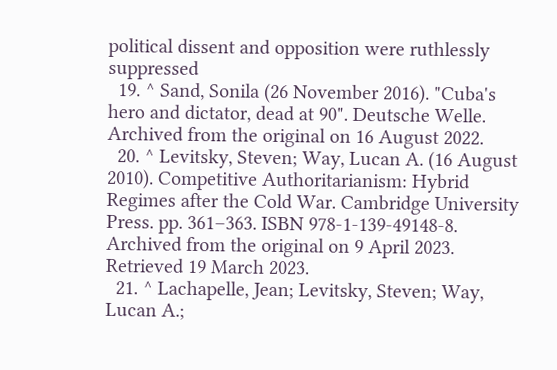political dissent and opposition were ruthlessly suppressed
  19. ^ Sand, Sonila (26 November 2016). "Cuba's hero and dictator, dead at 90". Deutsche Welle. Archived from the original on 16 August 2022.
  20. ^ Levitsky, Steven; Way, Lucan A. (16 August 2010). Competitive Authoritarianism: Hybrid Regimes after the Cold War. Cambridge University Press. pp. 361–363. ISBN 978-1-139-49148-8. Archived from the original on 9 April 2023. Retrieved 19 March 2023.
  21. ^ Lachapelle, Jean; Levitsky, Steven; Way, Lucan A.;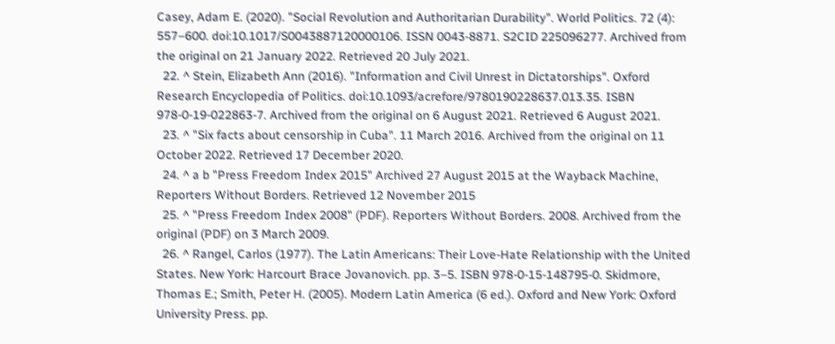Casey, Adam E. (2020). "Social Revolution and Authoritarian Durability". World Politics. 72 (4): 557–600. doi:10.1017/S0043887120000106. ISSN 0043-8871. S2CID 225096277. Archived from the original on 21 January 2022. Retrieved 20 July 2021.
  22. ^ Stein, Elizabeth Ann (2016). "Information and Civil Unrest in Dictatorships". Oxford Research Encyclopedia of Politics. doi:10.1093/acrefore/9780190228637.013.35. ISBN 978-0-19-022863-7. Archived from the original on 6 August 2021. Retrieved 6 August 2021.
  23. ^ "Six facts about censorship in Cuba". 11 March 2016. Archived from the original on 11 October 2022. Retrieved 17 December 2020.
  24. ^ a b "Press Freedom Index 2015" Archived 27 August 2015 at the Wayback Machine, Reporters Without Borders. Retrieved 12 November 2015
  25. ^ "Press Freedom Index 2008" (PDF). Reporters Without Borders. 2008. Archived from the original (PDF) on 3 March 2009.
  26. ^ Rangel, Carlos (1977). The Latin Americans: Their Love-Hate Relationship with the United States. New York: Harcourt Brace Jovanovich. pp. 3–5. ISBN 978-0-15-148795-0. Skidmore, Thomas E.; Smith, Peter H. (2005). Modern Latin America (6 ed.). Oxford and New York: Oxford University Press. pp.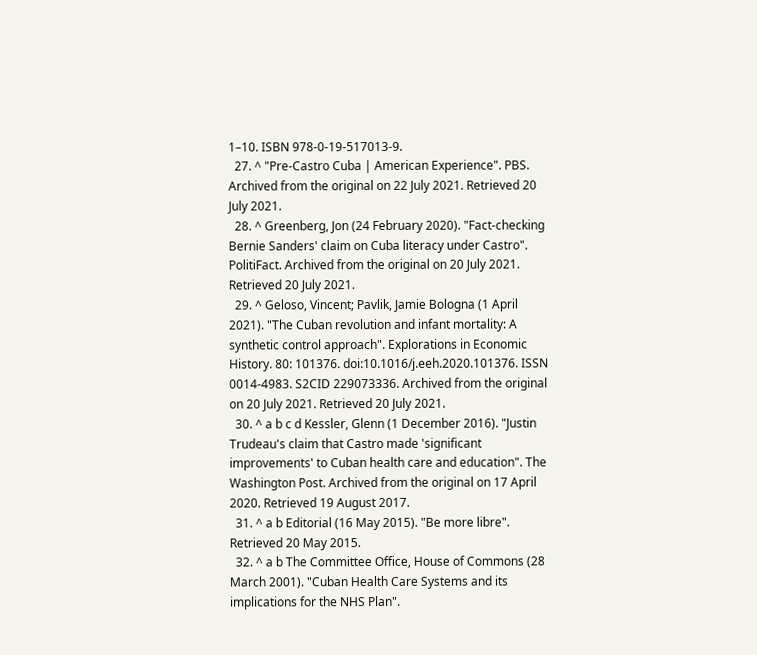1–10. ISBN 978-0-19-517013-9.
  27. ^ "Pre-Castro Cuba | American Experience". PBS. Archived from the original on 22 July 2021. Retrieved 20 July 2021.
  28. ^ Greenberg, Jon (24 February 2020). "Fact-checking Bernie Sanders' claim on Cuba literacy under Castro". PolitiFact. Archived from the original on 20 July 2021. Retrieved 20 July 2021.
  29. ^ Geloso, Vincent; Pavlik, Jamie Bologna (1 April 2021). "The Cuban revolution and infant mortality: A synthetic control approach". Explorations in Economic History. 80: 101376. doi:10.1016/j.eeh.2020.101376. ISSN 0014-4983. S2CID 229073336. Archived from the original on 20 July 2021. Retrieved 20 July 2021.
  30. ^ a b c d Kessler, Glenn (1 December 2016). "Justin Trudeau's claim that Castro made 'significant improvements' to Cuban health care and education". The Washington Post. Archived from the original on 17 April 2020. Retrieved 19 August 2017.
  31. ^ a b Editorial (16 May 2015). "Be more libre". Retrieved 20 May 2015.
  32. ^ a b The Committee Office, House of Commons (28 March 2001). "Cuban Health Care Systems and its implications for the NHS Plan".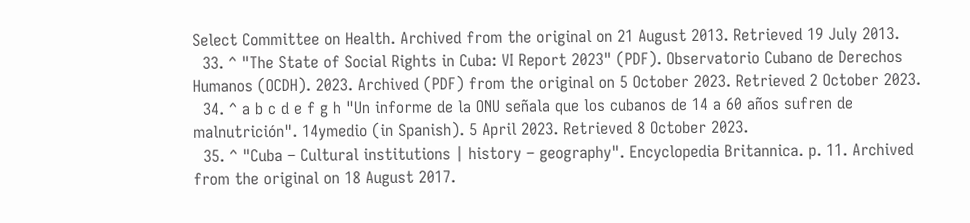Select Committee on Health. Archived from the original on 21 August 2013. Retrieved 19 July 2013.
  33. ^ "The State of Social Rights in Cuba: VI Report 2023" (PDF). Observatorio Cubano de Derechos Humanos (OCDH). 2023. Archived (PDF) from the original on 5 October 2023. Retrieved 2 October 2023.
  34. ^ a b c d e f g h "Un informe de la ONU señala que los cubanos de 14 a 60 años sufren de malnutrición". 14ymedio (in Spanish). 5 April 2023. Retrieved 8 October 2023.
  35. ^ "Cuba – Cultural institutions | history – geography". Encyclopedia Britannica. p. 11. Archived from the original on 18 August 2017.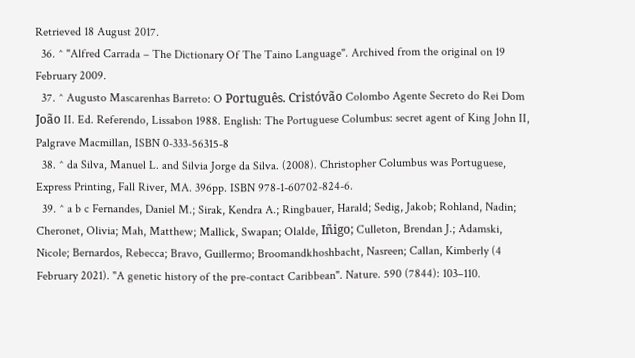Retrieved 18 August 2017.
  36. ^ "Alfred Carrada – The Dictionary Of The Taino Language". Archived from the original on 19 February 2009.
  37. ^ Augusto Mascarenhas Barreto: O Português. Cristóvão Colombo Agente Secreto do Rei Dom João II. Ed. Referendo, Lissabon 1988. English: The Portuguese Columbus: secret agent of King John II, Palgrave Macmillan, ISBN 0-333-56315-8
  38. ^ da Silva, Manuel L. and Silvia Jorge da Silva. (2008). Christopher Columbus was Portuguese, Express Printing, Fall River, MA. 396pp. ISBN 978-1-60702-824-6.
  39. ^ a b c Fernandes, Daniel M.; Sirak, Kendra A.; Ringbauer, Harald; Sedig, Jakob; Rohland, Nadin; Cheronet, Olivia; Mah, Matthew; Mallick, Swapan; Olalde, Iñigo; Culleton, Brendan J.; Adamski, Nicole; Bernardos, Rebecca; Bravo, Guillermo; Broomandkhoshbacht, Nasreen; Callan, Kimberly (4 February 2021). "A genetic history of the pre-contact Caribbean". Nature. 590 (7844): 103–110.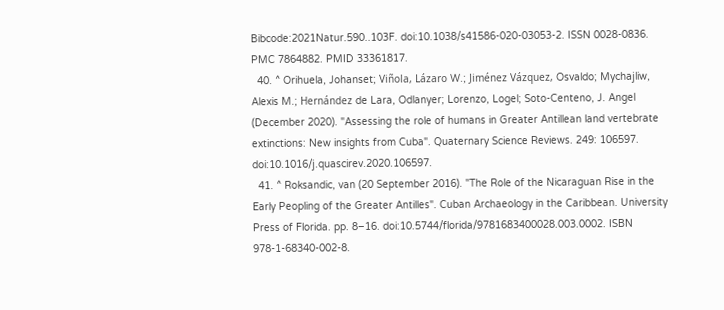Bibcode:2021Natur.590..103F. doi:10.1038/s41586-020-03053-2. ISSN 0028-0836. PMC 7864882. PMID 33361817.
  40. ^ Orihuela, Johanset; Viñola, Lázaro W.; Jiménez Vázquez, Osvaldo; Mychajliw, Alexis M.; Hernández de Lara, Odlanyer; Lorenzo, Logel; Soto-Centeno, J. Angel (December 2020). "Assessing the role of humans in Greater Antillean land vertebrate extinctions: New insights from Cuba". Quaternary Science Reviews. 249: 106597. doi:10.1016/j.quascirev.2020.106597.
  41. ^ Roksandic, van (20 September 2016). "The Role of the Nicaraguan Rise in the Early Peopling of the Greater Antilles". Cuban Archaeology in the Caribbean. University Press of Florida. pp. 8–16. doi:10.5744/florida/9781683400028.003.0002. ISBN 978-1-68340-002-8.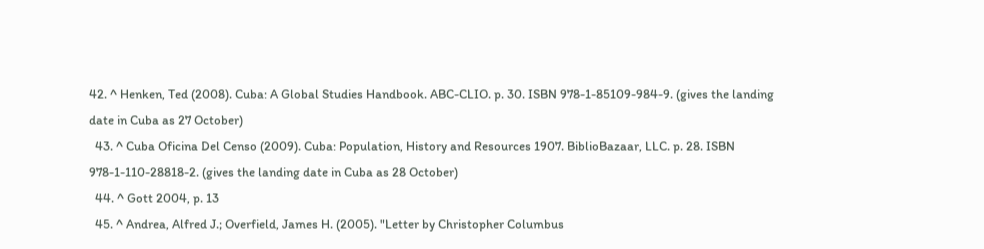42. ^ Henken, Ted (2008). Cuba: A Global Studies Handbook. ABC-CLIO. p. 30. ISBN 978-1-85109-984-9. (gives the landing date in Cuba as 27 October)
  43. ^ Cuba Oficina Del Censo (2009). Cuba: Population, History and Resources 1907. BiblioBazaar, LLC. p. 28. ISBN 978-1-110-28818-2. (gives the landing date in Cuba as 28 October)
  44. ^ Gott 2004, p. 13
  45. ^ Andrea, Alfred J.; Overfield, James H. (2005). "Letter by Christopher Columbus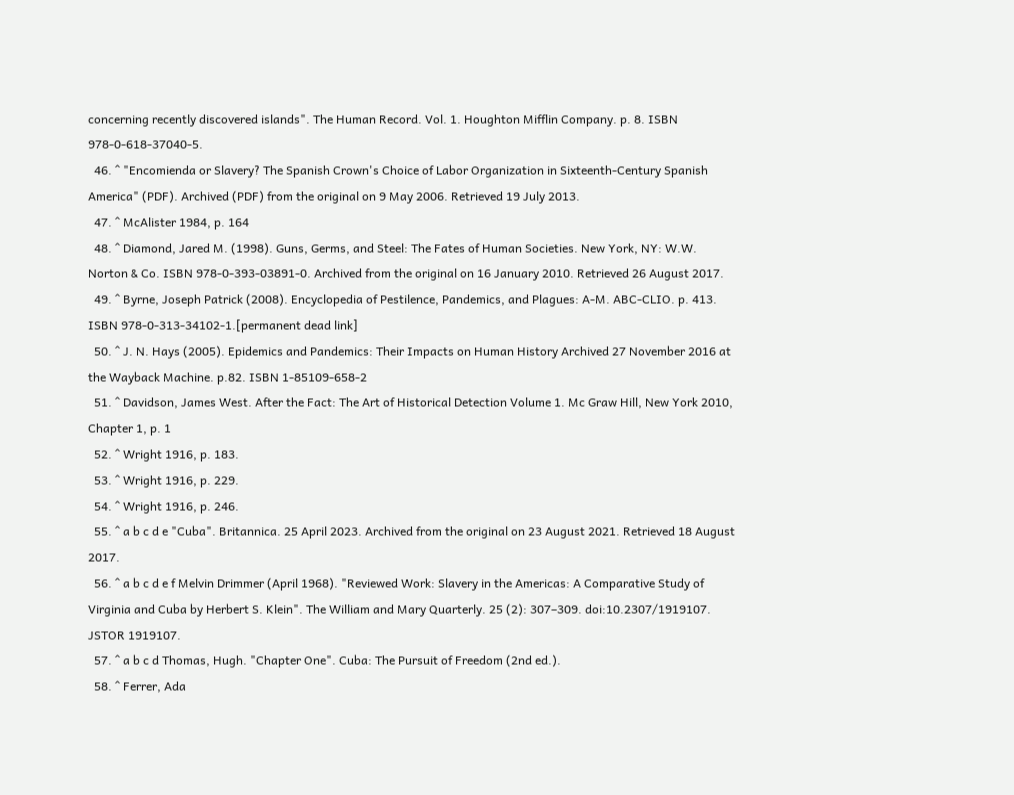concerning recently discovered islands". The Human Record. Vol. 1. Houghton Mifflin Company. p. 8. ISBN 978-0-618-37040-5.
  46. ^ "Encomienda or Slavery? The Spanish Crown's Choice of Labor Organization in Sixteenth-Century Spanish America" (PDF). Archived (PDF) from the original on 9 May 2006. Retrieved 19 July 2013.
  47. ^ McAlister 1984, p. 164
  48. ^ Diamond, Jared M. (1998). Guns, Germs, and Steel: The Fates of Human Societies. New York, NY: W.W. Norton & Co. ISBN 978-0-393-03891-0. Archived from the original on 16 January 2010. Retrieved 26 August 2017.
  49. ^ Byrne, Joseph Patrick (2008). Encyclopedia of Pestilence, Pandemics, and Plagues: A-M. ABC-CLIO. p. 413. ISBN 978-0-313-34102-1.[permanent dead link]
  50. ^ J. N. Hays (2005). Epidemics and Pandemics: Their Impacts on Human History Archived 27 November 2016 at the Wayback Machine. p.82. ISBN 1-85109-658-2
  51. ^ Davidson, James West. After the Fact: The Art of Historical Detection Volume 1. Mc Graw Hill, New York 2010, Chapter 1, p. 1
  52. ^ Wright 1916, p. 183.
  53. ^ Wright 1916, p. 229.
  54. ^ Wright 1916, p. 246.
  55. ^ a b c d e "Cuba". Britannica. 25 April 2023. Archived from the original on 23 August 2021. Retrieved 18 August 2017.
  56. ^ a b c d e f Melvin Drimmer (April 1968). "Reviewed Work: Slavery in the Americas: A Comparative Study of Virginia and Cuba by Herbert S. Klein". The William and Mary Quarterly. 25 (2): 307–309. doi:10.2307/1919107. JSTOR 1919107.
  57. ^ a b c d Thomas, Hugh. "Chapter One". Cuba: The Pursuit of Freedom (2nd ed.).
  58. ^ Ferrer, Ada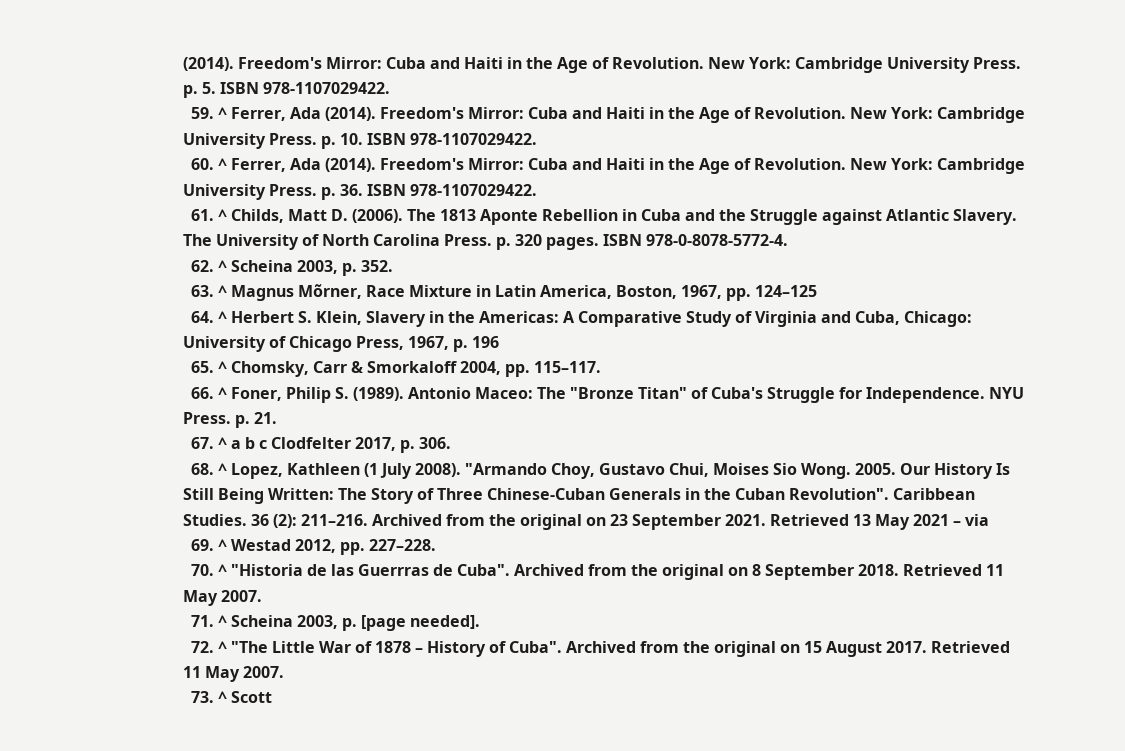(2014). Freedom's Mirror: Cuba and Haiti in the Age of Revolution. New York: Cambridge University Press. p. 5. ISBN 978-1107029422.
  59. ^ Ferrer, Ada (2014). Freedom's Mirror: Cuba and Haiti in the Age of Revolution. New York: Cambridge University Press. p. 10. ISBN 978-1107029422.
  60. ^ Ferrer, Ada (2014). Freedom's Mirror: Cuba and Haiti in the Age of Revolution. New York: Cambridge University Press. p. 36. ISBN 978-1107029422.
  61. ^ Childs, Matt D. (2006). The 1813 Aponte Rebellion in Cuba and the Struggle against Atlantic Slavery. The University of North Carolina Press. p. 320 pages. ISBN 978-0-8078-5772-4.
  62. ^ Scheina 2003, p. 352.
  63. ^ Magnus Mõrner, Race Mixture in Latin America, Boston, 1967, pp. 124–125
  64. ^ Herbert S. Klein, Slavery in the Americas: A Comparative Study of Virginia and Cuba, Chicago: University of Chicago Press, 1967, p. 196
  65. ^ Chomsky, Carr & Smorkaloff 2004, pp. 115–117.
  66. ^ Foner, Philip S. (1989). Antonio Maceo: The "Bronze Titan" of Cuba's Struggle for Independence. NYU Press. p. 21.
  67. ^ a b c Clodfelter 2017, p. 306.
  68. ^ Lopez, Kathleen (1 July 2008). "Armando Choy, Gustavo Chui, Moises Sio Wong. 2005. Our History Is Still Being Written: The Story of Three Chinese-Cuban Generals in the Cuban Revolution". Caribbean Studies. 36 (2): 211–216. Archived from the original on 23 September 2021. Retrieved 13 May 2021 – via
  69. ^ Westad 2012, pp. 227–228.
  70. ^ "Historia de las Guerrras de Cuba". Archived from the original on 8 September 2018. Retrieved 11 May 2007.
  71. ^ Scheina 2003, p. [page needed].
  72. ^ "The Little War of 1878 – History of Cuba". Archived from the original on 15 August 2017. Retrieved 11 May 2007.
  73. ^ Scott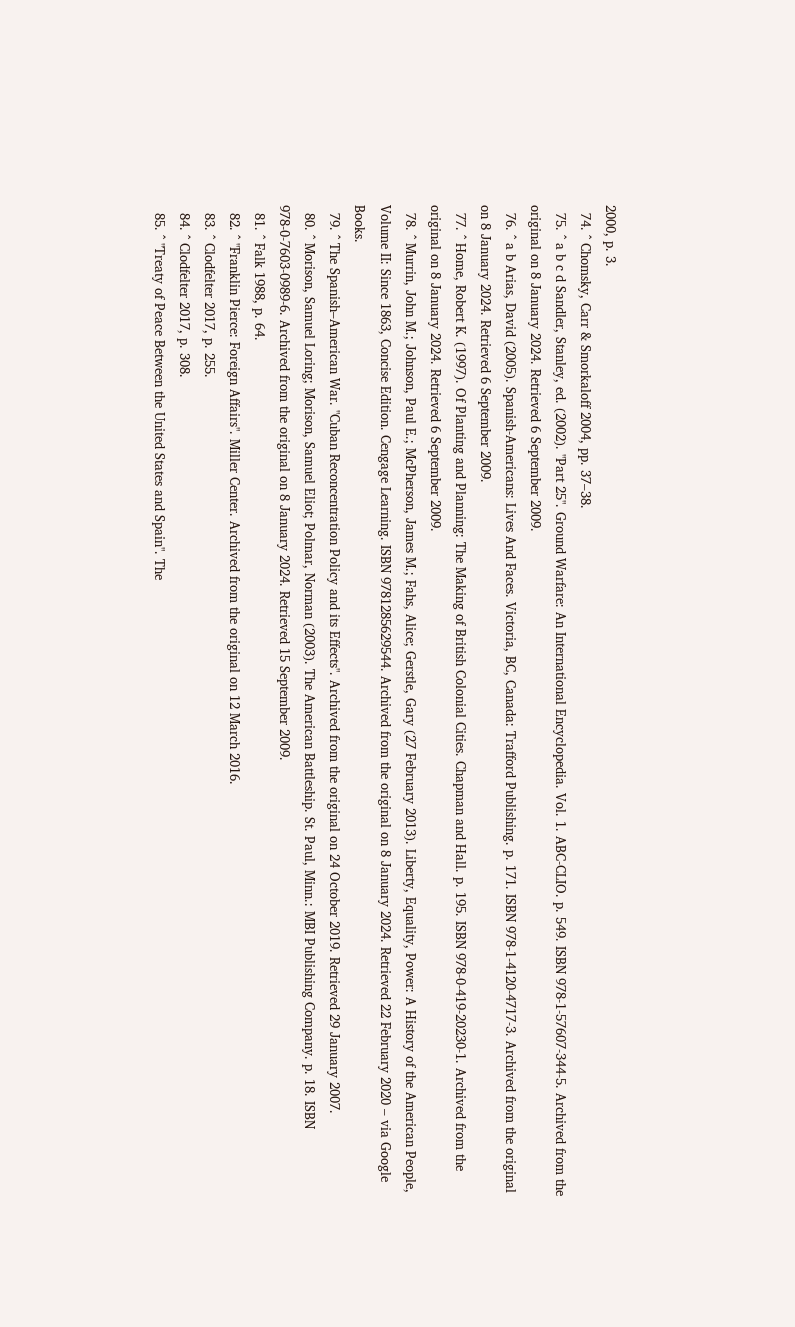2000, p. 3.
  74. ^ Chomsky, Carr & Smorkaloff 2004, pp. 37–38.
  75. ^ a b c d Sandler, Stanley, ed. (2002). "Part 25". Ground Warfare: An International Encyclopedia. Vol. 1. ABC-CLIO. p. 549. ISBN 978-1-57607-344-5. Archived from the original on 8 January 2024. Retrieved 6 September 2009.
  76. ^ a b Arias, David (2005). Spanish-Americans: Lives And Faces. Victoria, BC, Canada: Trafford Publishing. p. 171. ISBN 978-1-4120-4717-3. Archived from the original on 8 January 2024. Retrieved 6 September 2009.
  77. ^ Home, Robert K. (1997). Of Planting and Planning: The Making of British Colonial Cities. Chapman and Hall. p. 195. ISBN 978-0-419-20230-1. Archived from the original on 8 January 2024. Retrieved 6 September 2009.
  78. ^ Murrin, John M.; Johnson, Paul E.; McPherson, James M.; Fahs, Alice; Gerstle, Gary (27 February 2013). Liberty, Equality, Power: A History of the American People, Volume II: Since 1863, Concise Edition. Cengage Learning. ISBN 9781285629544. Archived from the original on 8 January 2024. Retrieved 22 February 2020 – via Google Books.
  79. ^ The Spanish–American War. "Cuban Reconcentration Policy and its Effects". Archived from the original on 24 October 2019. Retrieved 29 January 2007.
  80. ^ Morison, Samuel Loring; Morison, Samuel Eliot; Polmar, Norman (2003). The American Battleship. St. Paul, Minn.: MBI Publishing Company. p. 18. ISBN 978-0-7603-0989-6. Archived from the original on 8 January 2024. Retrieved 15 September 2009.
  81. ^ Falk 1988, p. 64.
  82. ^ "Franklin Pierce: Foreign Affairs". Miller Center. Archived from the original on 12 March 2016.
  83. ^ Clodfelter 2017, p. 255.
  84. ^ Clodfelter 2017, p. 308.
  85. ^ "Treaty of Peace Between the United States and Spain". The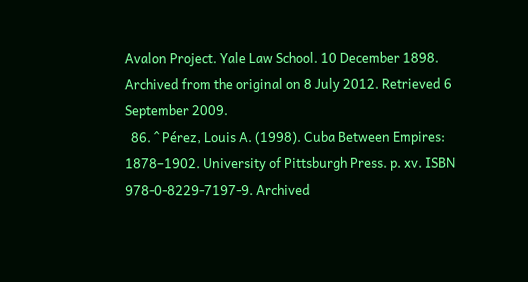Avalon Project. Yale Law School. 10 December 1898. Archived from the original on 8 July 2012. Retrieved 6 September 2009.
  86. ^ Pérez, Louis A. (1998). Cuba Between Empires: 1878–1902. University of Pittsburgh Press. p. xv. ISBN 978-0-8229-7197-9. Archived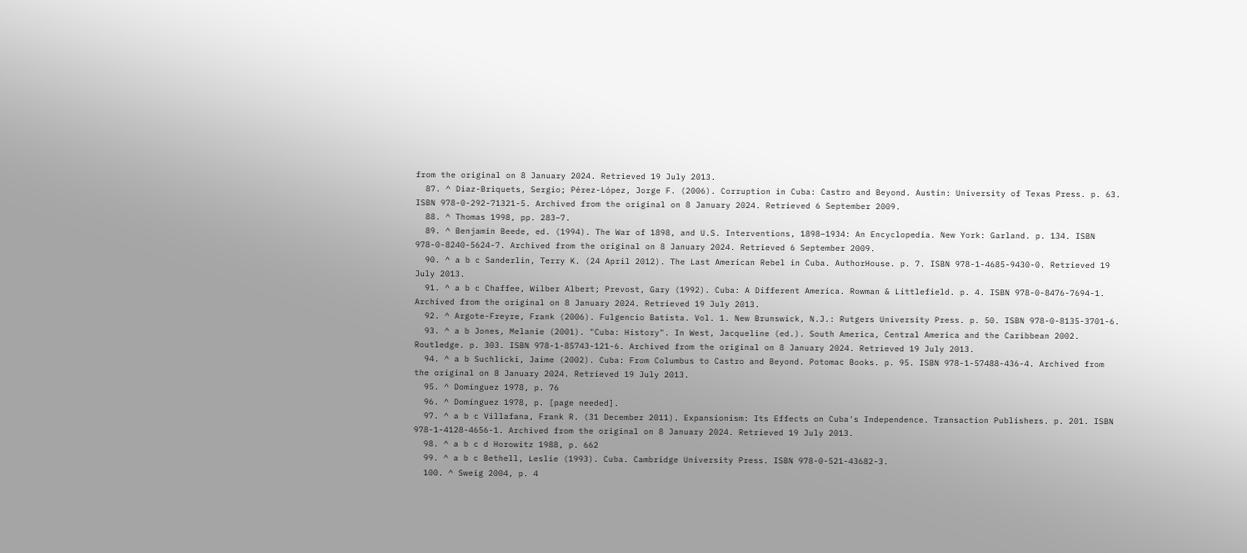from the original on 8 January 2024. Retrieved 19 July 2013.
  87. ^ Diaz-Briquets, Sergio; Pérez-López, Jorge F. (2006). Corruption in Cuba: Castro and Beyond. Austin: University of Texas Press. p. 63. ISBN 978-0-292-71321-5. Archived from the original on 8 January 2024. Retrieved 6 September 2009.
  88. ^ Thomas 1998, pp. 283–7.
  89. ^ Benjamin Beede, ed. (1994). The War of 1898, and U.S. Interventions, 1898–1934: An Encyclopedia. New York: Garland. p. 134. ISBN 978-0-8240-5624-7. Archived from the original on 8 January 2024. Retrieved 6 September 2009.
  90. ^ a b c Sanderlin, Terry K. (24 April 2012). The Last American Rebel in Cuba. AuthorHouse. p. 7. ISBN 978-1-4685-9430-0. Retrieved 19 July 2013.
  91. ^ a b c Chaffee, Wilber Albert; Prevost, Gary (1992). Cuba: A Different America. Rowman & Littlefield. p. 4. ISBN 978-0-8476-7694-1. Archived from the original on 8 January 2024. Retrieved 19 July 2013.
  92. ^ Argote-Freyre, Frank (2006). Fulgencio Batista. Vol. 1. New Brunswick, N.J.: Rutgers University Press. p. 50. ISBN 978-0-8135-3701-6.
  93. ^ a b Jones, Melanie (2001). "Cuba: History". In West, Jacqueline (ed.). South America, Central America and the Caribbean 2002. Routledge. p. 303. ISBN 978-1-85743-121-6. Archived from the original on 8 January 2024. Retrieved 19 July 2013.
  94. ^ a b Suchlicki, Jaime (2002). Cuba: From Columbus to Castro and Beyond. Potomac Books. p. 95. ISBN 978-1-57488-436-4. Archived from the original on 8 January 2024. Retrieved 19 July 2013.
  95. ^ Domínguez 1978, p. 76
  96. ^ Domínguez 1978, p. [page needed].
  97. ^ a b c Villafana, Frank R. (31 December 2011). Expansionism: Its Effects on Cuba's Independence. Transaction Publishers. p. 201. ISBN 978-1-4128-4656-1. Archived from the original on 8 January 2024. Retrieved 19 July 2013.
  98. ^ a b c d Horowitz 1988, p. 662
  99. ^ a b c Bethell, Leslie (1993). Cuba. Cambridge University Press. ISBN 978-0-521-43682-3.
  100. ^ Sweig 2004, p. 4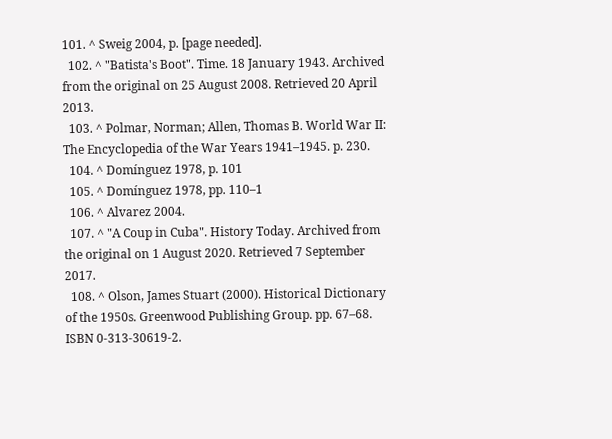101. ^ Sweig 2004, p. [page needed].
  102. ^ "Batista's Boot". Time. 18 January 1943. Archived from the original on 25 August 2008. Retrieved 20 April 2013.
  103. ^ Polmar, Norman; Allen, Thomas B. World War II: The Encyclopedia of the War Years 1941–1945. p. 230.
  104. ^ Domínguez 1978, p. 101
  105. ^ Domínguez 1978, pp. 110–1
  106. ^ Alvarez 2004.
  107. ^ "A Coup in Cuba". History Today. Archived from the original on 1 August 2020. Retrieved 7 September 2017.
  108. ^ Olson, James Stuart (2000). Historical Dictionary of the 1950s. Greenwood Publishing Group. pp. 67–68. ISBN 0-313-30619-2.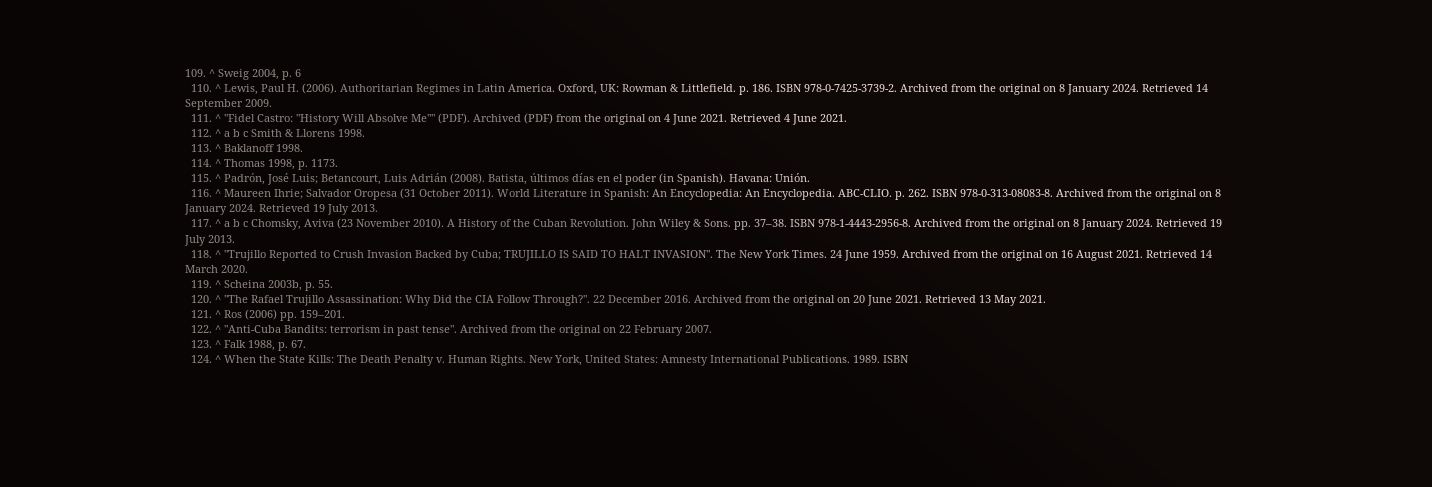109. ^ Sweig 2004, p. 6
  110. ^ Lewis, Paul H. (2006). Authoritarian Regimes in Latin America. Oxford, UK: Rowman & Littlefield. p. 186. ISBN 978-0-7425-3739-2. Archived from the original on 8 January 2024. Retrieved 14 September 2009.
  111. ^ "Fidel Castro: "History Will Absolve Me"" (PDF). Archived (PDF) from the original on 4 June 2021. Retrieved 4 June 2021.
  112. ^ a b c Smith & Llorens 1998.
  113. ^ Baklanoff 1998.
  114. ^ Thomas 1998, p. 1173.
  115. ^ Padrón, José Luis; Betancourt, Luis Adrián (2008). Batista, últimos días en el poder (in Spanish). Havana: Unión.
  116. ^ Maureen Ihrie; Salvador Oropesa (31 October 2011). World Literature in Spanish: An Encyclopedia: An Encyclopedia. ABC-CLIO. p. 262. ISBN 978-0-313-08083-8. Archived from the original on 8 January 2024. Retrieved 19 July 2013.
  117. ^ a b c Chomsky, Aviva (23 November 2010). A History of the Cuban Revolution. John Wiley & Sons. pp. 37–38. ISBN 978-1-4443-2956-8. Archived from the original on 8 January 2024. Retrieved 19 July 2013.
  118. ^ "Trujillo Reported to Crush Invasion Backed by Cuba; TRUJILLO IS SAID TO HALT INVASION". The New York Times. 24 June 1959. Archived from the original on 16 August 2021. Retrieved 14 March 2020.
  119. ^ Scheina 2003b, p. 55.
  120. ^ "The Rafael Trujillo Assassination: Why Did the CIA Follow Through?". 22 December 2016. Archived from the original on 20 June 2021. Retrieved 13 May 2021.
  121. ^ Ros (2006) pp. 159–201.
  122. ^ "Anti-Cuba Bandits: terrorism in past tense". Archived from the original on 22 February 2007.
  123. ^ Falk 1988, p. 67.
  124. ^ When the State Kills: The Death Penalty v. Human Rights. New York, United States: Amnesty International Publications. 1989. ISBN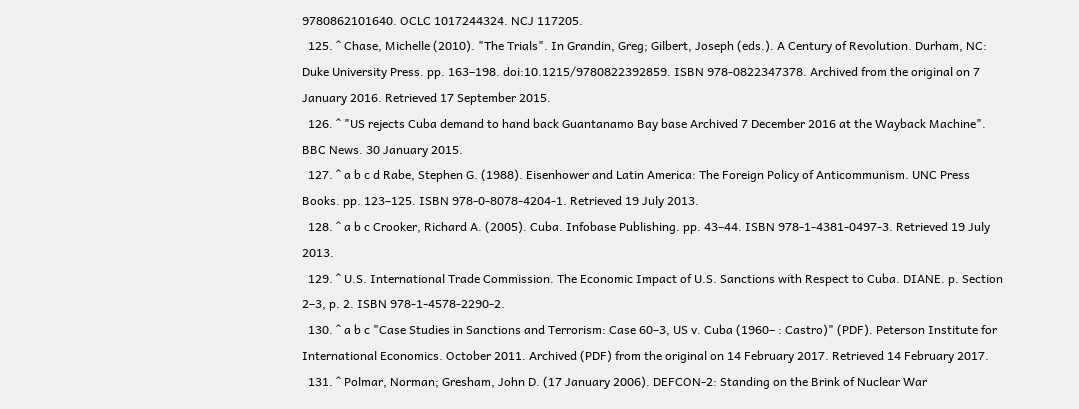9780862101640. OCLC 1017244324. NCJ 117205.
  125. ^ Chase, Michelle (2010). "The Trials". In Grandin, Greg; Gilbert, Joseph (eds.). A Century of Revolution. Durham, NC: Duke University Press. pp. 163–198. doi:10.1215/9780822392859. ISBN 978-0822347378. Archived from the original on 7 January 2016. Retrieved 17 September 2015.
  126. ^ "US rejects Cuba demand to hand back Guantanamo Bay base Archived 7 December 2016 at the Wayback Machine". BBC News. 30 January 2015.
  127. ^ a b c d Rabe, Stephen G. (1988). Eisenhower and Latin America: The Foreign Policy of Anticommunism. UNC Press Books. pp. 123–125. ISBN 978-0-8078-4204-1. Retrieved 19 July 2013.
  128. ^ a b c Crooker, Richard A. (2005). Cuba. Infobase Publishing. pp. 43–44. ISBN 978-1-4381-0497-3. Retrieved 19 July 2013.
  129. ^ U.S. International Trade Commission. The Economic Impact of U.S. Sanctions with Respect to Cuba. DIANE. p. Section 2–3, p. 2. ISBN 978-1-4578-2290-2.
  130. ^ a b c "Case Studies in Sanctions and Terrorism: Case 60–3, US v. Cuba (1960– : Castro)" (PDF). Peterson Institute for International Economics. October 2011. Archived (PDF) from the original on 14 February 2017. Retrieved 14 February 2017.
  131. ^ Polmar, Norman; Gresham, John D. (17 January 2006). DEFCON-2: Standing on the Brink of Nuclear War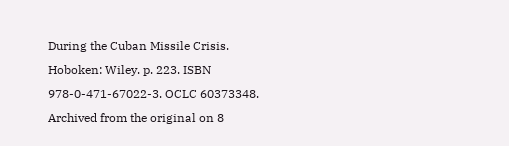During the Cuban Missile Crisis. Hoboken: Wiley. p. 223. ISBN 978-0-471-67022-3. OCLC 60373348. Archived from the original on 8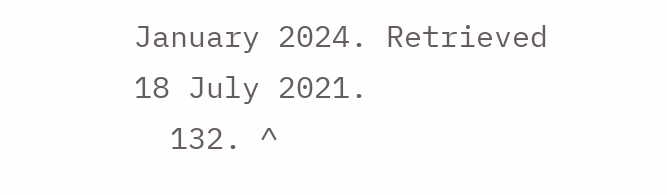January 2024. Retrieved 18 July 2021.
  132. ^